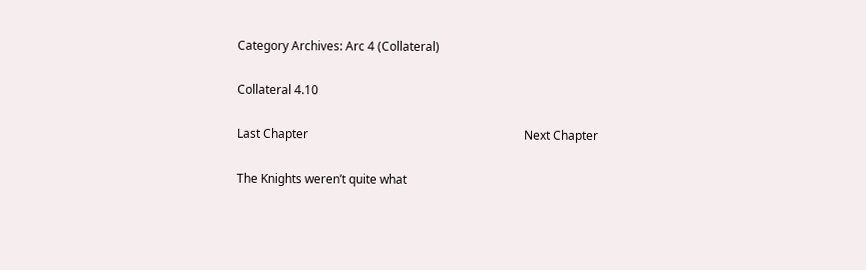Category Archives: Arc 4 (Collateral)

Collateral 4.10

Last Chapter                                                                        Next Chapter

The Knights weren’t quite what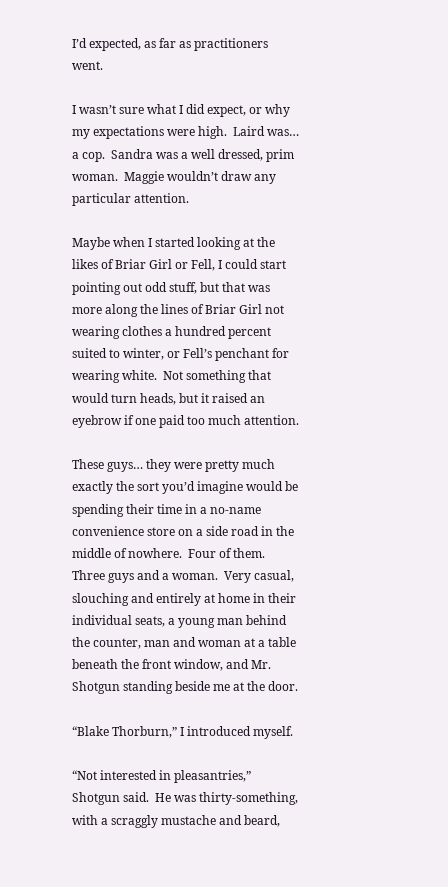I’d expected, as far as practitioners went.

I wasn’t sure what I did expect, or why my expectations were high.  Laird was… a cop.  Sandra was a well dressed, prim woman.  Maggie wouldn’t draw any particular attention.

Maybe when I started looking at the likes of Briar Girl or Fell, I could start pointing out odd stuff, but that was more along the lines of Briar Girl not wearing clothes a hundred percent suited to winter, or Fell’s penchant for wearing white.  Not something that would turn heads, but it raised an eyebrow if one paid too much attention.

These guys… they were pretty much exactly the sort you’d imagine would be spending their time in a no-name convenience store on a side road in the middle of nowhere.  Four of them.  Three guys and a woman.  Very casual, slouching and entirely at home in their individual seats, a young man behind the counter, man and woman at a table beneath the front window, and Mr. Shotgun standing beside me at the door.

“Blake Thorburn,” I introduced myself.

“Not interested in pleasantries,” Shotgun said.  He was thirty-something, with a scraggly mustache and beard,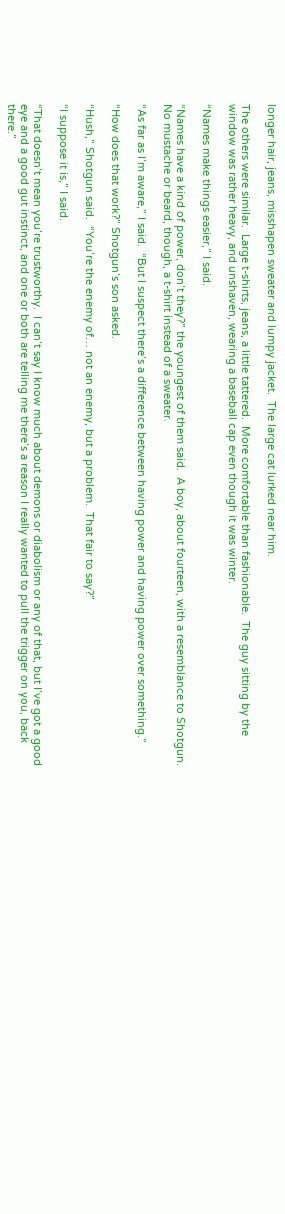longer hair, jeans, misshapen sweater and lumpy jacket.  The large cat lurked near him.

The others were similar.  Large t-shirts, jeans, a little tattered.  More comfortable than fashionable.  The guy sitting by the window was rather heavy, and unshaven, wearing a baseball cap even though it was winter.

“Names make things easier,” I said.

“Names have a kind of power, don’t they?” the youngest of them said.  A boy, about fourteen, with a resemblance to Shotgun.  No mustache or beard, though, a t-shirt instead of a sweater.

“As far as I’m aware,” I said.  “But I suspect there’s a difference between having power and having power over something.”

“How does that work?” Shotgun’s son asked.

“Hush,” Shotgun said.  “You’re the enemy of… not an enemy, but a problem.  That fair to say?”

“I suppose it is,” I said.

“That doesn’t mean you’re trustworthy.  I can’t say I know much about demons or diabolism or any of that, but I’ve got a good eye and a good gut instinct, and one or both are telling me there’s a reason I really wanted to pull the trigger on you, back there.”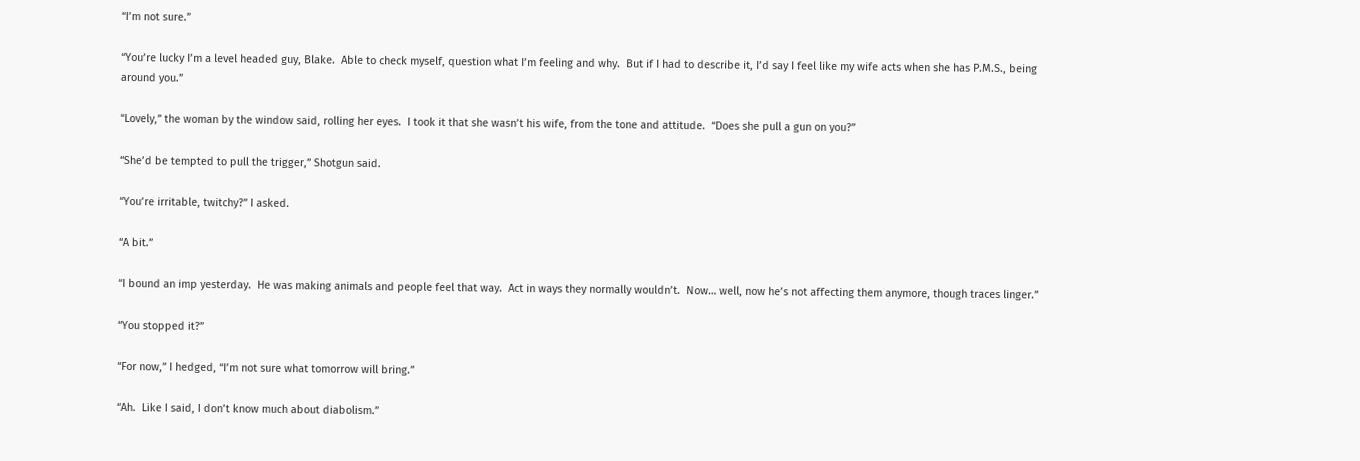“I’m not sure.”

“You’re lucky I’m a level headed guy, Blake.  Able to check myself, question what I’m feeling and why.  But if I had to describe it, I’d say I feel like my wife acts when she has P.M.S., being around you.”

“Lovely,” the woman by the window said, rolling her eyes.  I took it that she wasn’t his wife, from the tone and attitude.  “Does she pull a gun on you?”

“She’d be tempted to pull the trigger,” Shotgun said.

“You’re irritable, twitchy?” I asked.

“A bit.”

“I bound an imp yesterday.  He was making animals and people feel that way.  Act in ways they normally wouldn’t.  Now… well, now he’s not affecting them anymore, though traces linger.”

“You stopped it?”

“For now,” I hedged, “I’m not sure what tomorrow will bring.”

“Ah.  Like I said, I don’t know much about diabolism.”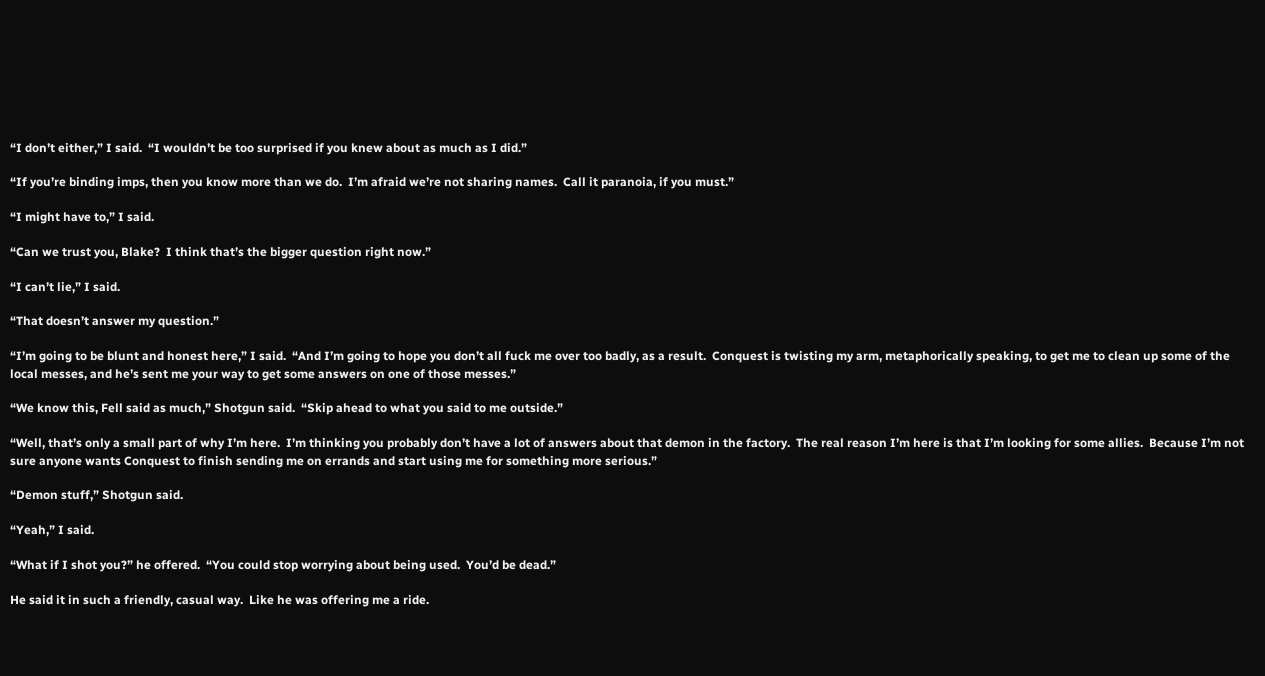“I don’t either,” I said.  “I wouldn’t be too surprised if you knew about as much as I did.”

“If you’re binding imps, then you know more than we do.  I’m afraid we’re not sharing names.  Call it paranoia, if you must.”

“I might have to,” I said.

“Can we trust you, Blake?  I think that’s the bigger question right now.”

“I can’t lie,” I said.

“That doesn’t answer my question.”

“I’m going to be blunt and honest here,” I said.  “And I’m going to hope you don’t all fuck me over too badly, as a result.  Conquest is twisting my arm, metaphorically speaking, to get me to clean up some of the local messes, and he’s sent me your way to get some answers on one of those messes.”

“We know this, Fell said as much,” Shotgun said.  “Skip ahead to what you said to me outside.”

“Well, that’s only a small part of why I’m here.  I’m thinking you probably don’t have a lot of answers about that demon in the factory.  The real reason I’m here is that I’m looking for some allies.  Because I’m not sure anyone wants Conquest to finish sending me on errands and start using me for something more serious.”

“Demon stuff,” Shotgun said.

“Yeah,” I said.

“What if I shot you?” he offered.  “You could stop worrying about being used.  You’d be dead.”

He said it in such a friendly, casual way.  Like he was offering me a ride.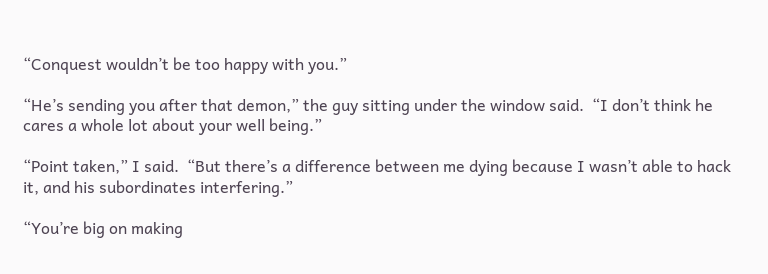“Conquest wouldn’t be too happy with you.”

“He’s sending you after that demon,” the guy sitting under the window said.  “I don’t think he cares a whole lot about your well being.”

“Point taken,” I said.  “But there’s a difference between me dying because I wasn’t able to hack it, and his subordinates interfering.”

“You’re big on making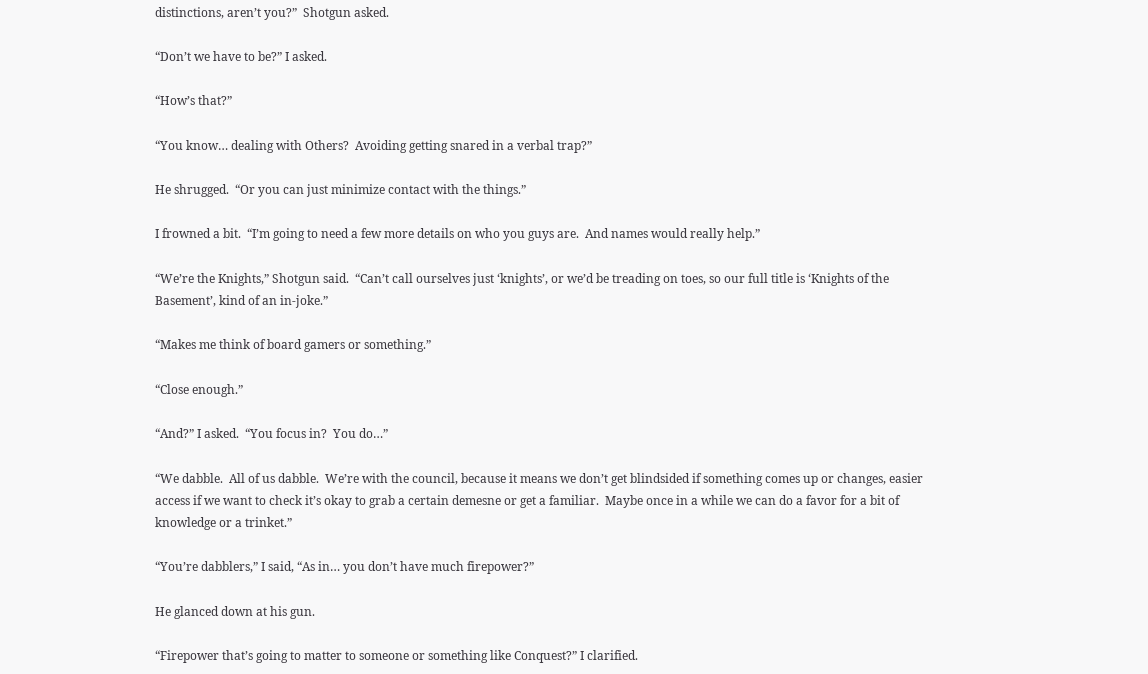distinctions, aren’t you?”  Shotgun asked.

“Don’t we have to be?” I asked.

“How’s that?”

“You know… dealing with Others?  Avoiding getting snared in a verbal trap?”

He shrugged.  “Or you can just minimize contact with the things.”

I frowned a bit.  “I’m going to need a few more details on who you guys are.  And names would really help.”

“We’re the Knights,” Shotgun said.  “Can’t call ourselves just ‘knights’, or we’d be treading on toes, so our full title is ‘Knights of the Basement’, kind of an in-joke.”

“Makes me think of board gamers or something.”

“Close enough.”

“And?” I asked.  “You focus in?  You do…”

“We dabble.  All of us dabble.  We’re with the council, because it means we don’t get blindsided if something comes up or changes, easier access if we want to check it’s okay to grab a certain demesne or get a familiar.  Maybe once in a while we can do a favor for a bit of knowledge or a trinket.”

“You’re dabblers,” I said, “As in… you don’t have much firepower?”

He glanced down at his gun.

“Firepower that’s going to matter to someone or something like Conquest?” I clarified.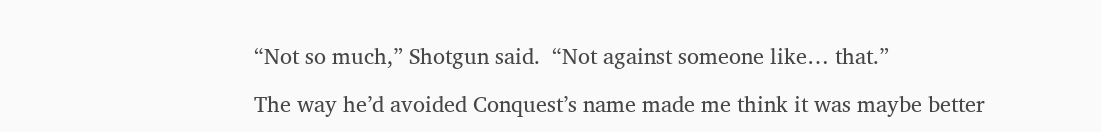“Not so much,” Shotgun said.  “Not against someone like… that.”

The way he’d avoided Conquest’s name made me think it was maybe better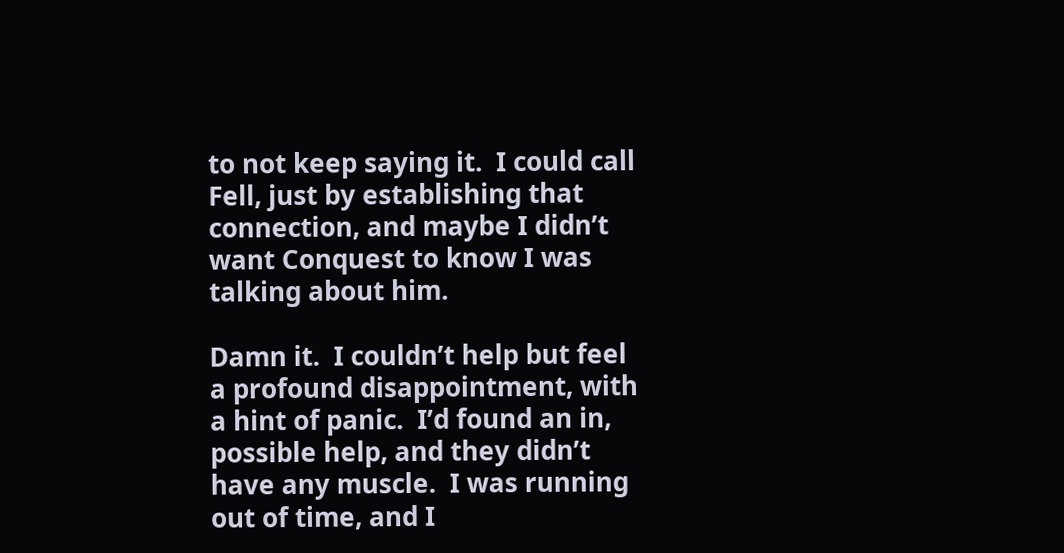to not keep saying it.  I could call Fell, just by establishing that connection, and maybe I didn’t want Conquest to know I was talking about him.

Damn it.  I couldn’t help but feel a profound disappointment, with a hint of panic.  I’d found an in, possible help, and they didn’t have any muscle.  I was running out of time, and I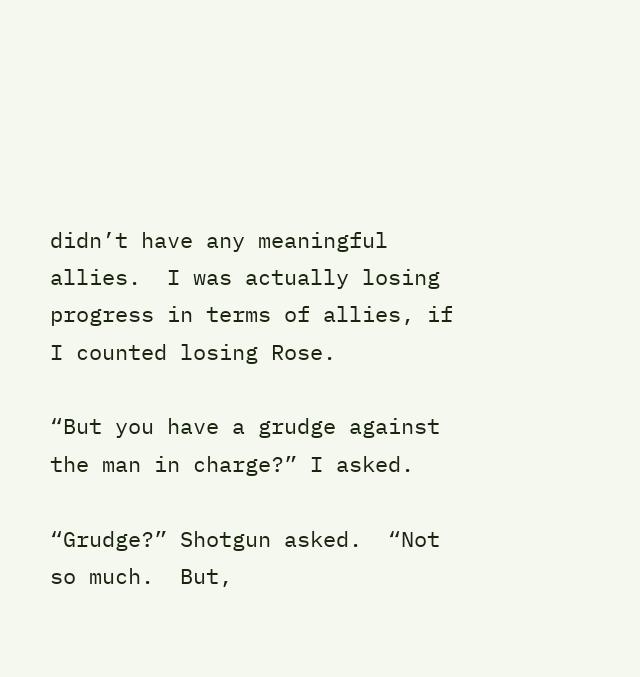didn’t have any meaningful allies.  I was actually losing progress in terms of allies, if I counted losing Rose.

“But you have a grudge against the man in charge?” I asked.

“Grudge?” Shotgun asked.  “Not so much.  But,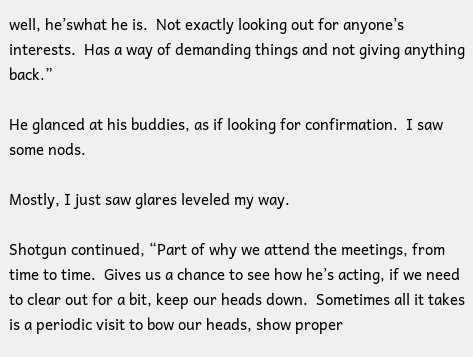well, he’swhat he is.  Not exactly looking out for anyone’s interests.  Has a way of demanding things and not giving anything back.”

He glanced at his buddies, as if looking for confirmation.  I saw some nods.

Mostly, I just saw glares leveled my way.

Shotgun continued, “Part of why we attend the meetings, from time to time.  Gives us a chance to see how he’s acting, if we need to clear out for a bit, keep our heads down.  Sometimes all it takes is a periodic visit to bow our heads, show proper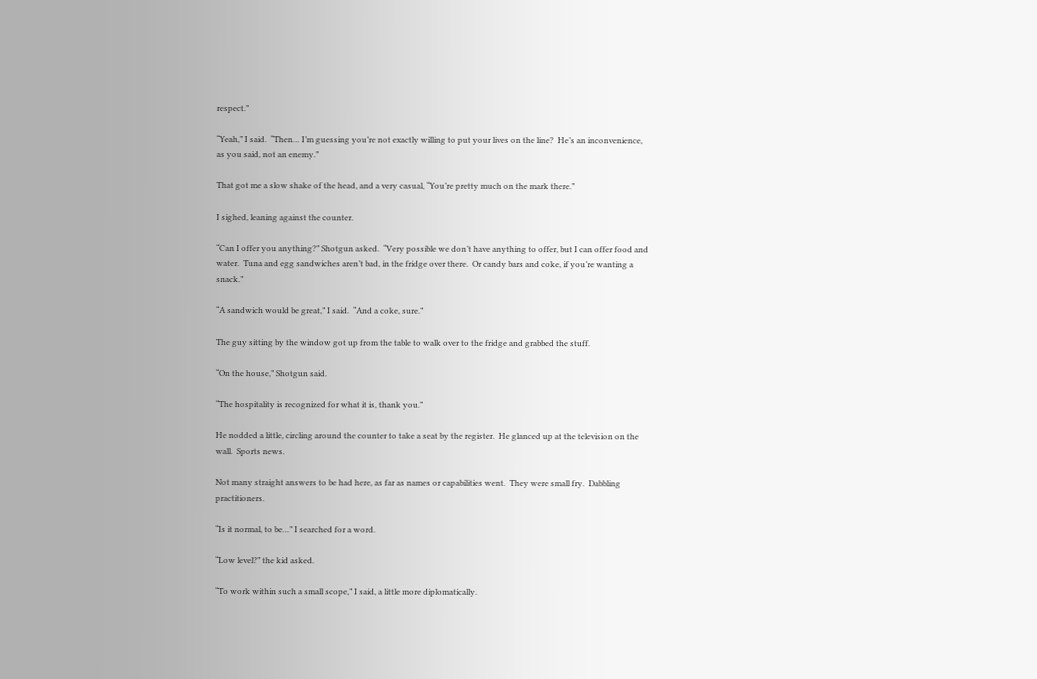respect.”

“Yeah,” I said.  “Then… I’m guessing you’re not exactly willing to put your lives on the line?  He’s an inconvenience, as you said, not an enemy.”

That got me a slow shake of the head, and a very casual, “You’re pretty much on the mark there.”

I sighed, leaning against the counter.

“Can I offer you anything?” Shotgun asked.  “Very possible we don’t have anything to offer, but I can offer food and water.  Tuna and egg sandwiches aren’t bad, in the fridge over there.  Or candy bars and coke, if you’re wanting a snack.”

“A sandwich would be great,” I said.  “And a coke, sure.”

The guy sitting by the window got up from the table to walk over to the fridge and grabbed the stuff.

“On the house,” Shotgun said.

“The hospitality is recognized for what it is, thank you.”

He nodded a little, circling around the counter to take a seat by the register.  He glanced up at the television on the wall.  Sports news.

Not many straight answers to be had here, as far as names or capabilities went.  They were small fry.  Dabbling practitioners.

“Is it normal, to be…” I searched for a word.

“Low level?” the kid asked.

“To work within such a small scope,” I said, a little more diplomatically.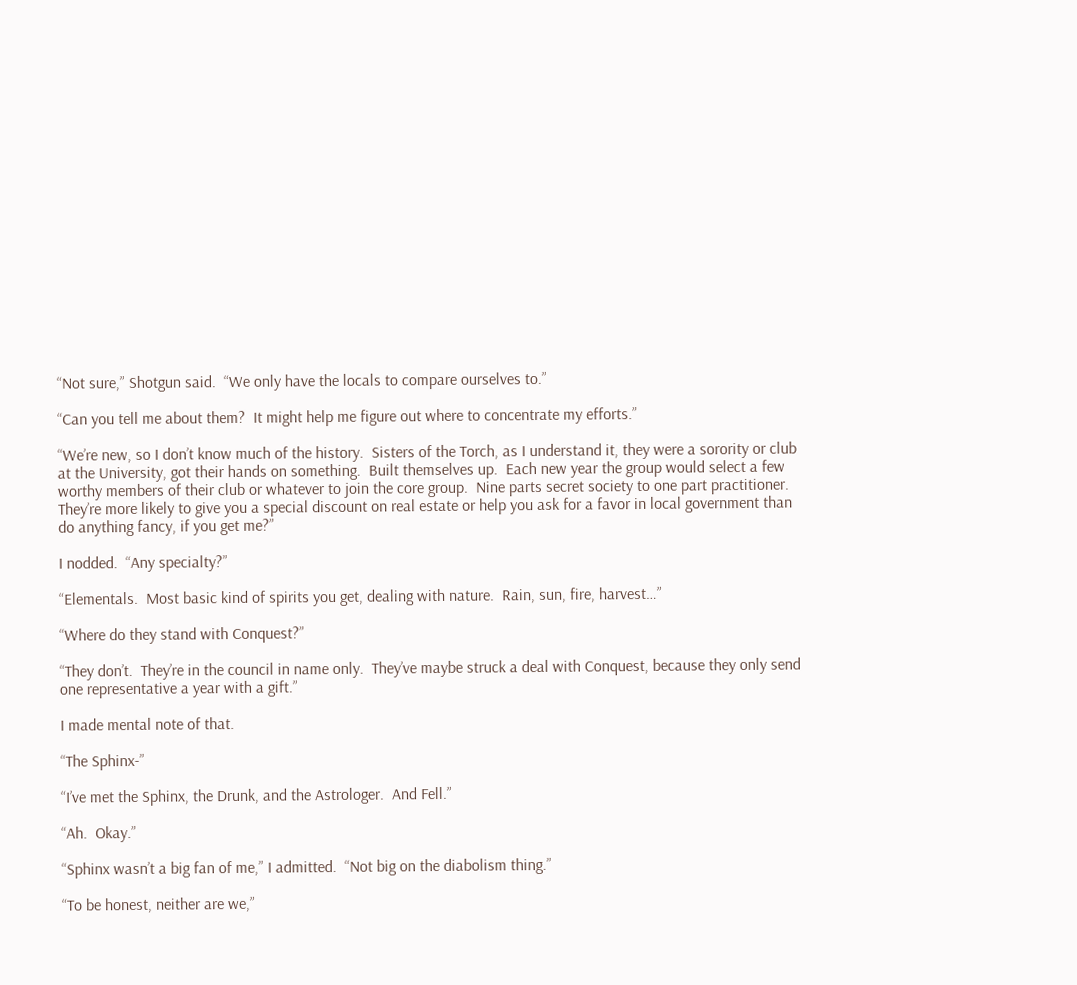“Not sure,” Shotgun said.  “We only have the locals to compare ourselves to.”

“Can you tell me about them?  It might help me figure out where to concentrate my efforts.”

“We’re new, so I don’t know much of the history.  Sisters of the Torch, as I understand it, they were a sorority or club at the University, got their hands on something.  Built themselves up.  Each new year the group would select a few worthy members of their club or whatever to join the core group.  Nine parts secret society to one part practitioner.  They’re more likely to give you a special discount on real estate or help you ask for a favor in local government than do anything fancy, if you get me?”

I nodded.  “Any specialty?”

“Elementals.  Most basic kind of spirits you get, dealing with nature.  Rain, sun, fire, harvest…”

“Where do they stand with Conquest?”

“They don’t.  They’re in the council in name only.  They’ve maybe struck a deal with Conquest, because they only send one representative a year with a gift.”

I made mental note of that.

“The Sphinx-”

“I’ve met the Sphinx, the Drunk, and the Astrologer.  And Fell.”

“Ah.  Okay.”

“Sphinx wasn’t a big fan of me,” I admitted.  “Not big on the diabolism thing.”

“To be honest, neither are we,”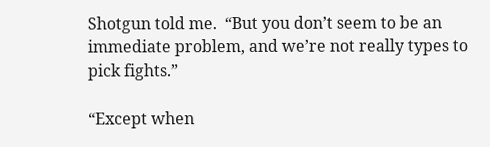Shotgun told me.  “But you don’t seem to be an immediate problem, and we’re not really types to pick fights.”

“Except when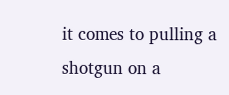it comes to pulling a shotgun on a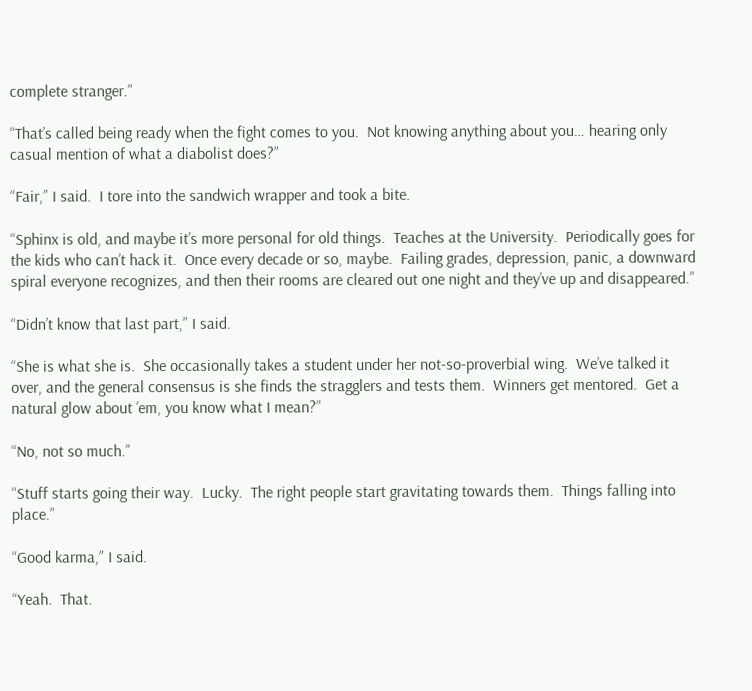complete stranger.”

“That’s called being ready when the fight comes to you.  Not knowing anything about you… hearing only casual mention of what a diabolist does?”

“Fair,” I said.  I tore into the sandwich wrapper and took a bite.

“Sphinx is old, and maybe it’s more personal for old things.  Teaches at the University.  Periodically goes for the kids who can’t hack it.  Once every decade or so, maybe.  Failing grades, depression, panic, a downward spiral everyone recognizes, and then their rooms are cleared out one night and they’ve up and disappeared.”

“Didn’t know that last part,” I said.

“She is what she is.  She occasionally takes a student under her not-so-proverbial wing.  We’ve talked it over, and the general consensus is she finds the stragglers and tests them.  Winners get mentored.  Get a natural glow about ’em, you know what I mean?”

“No, not so much.”

“Stuff starts going their way.  Lucky.  The right people start gravitating towards them.  Things falling into place.”

“Good karma,” I said.

“Yeah.  That.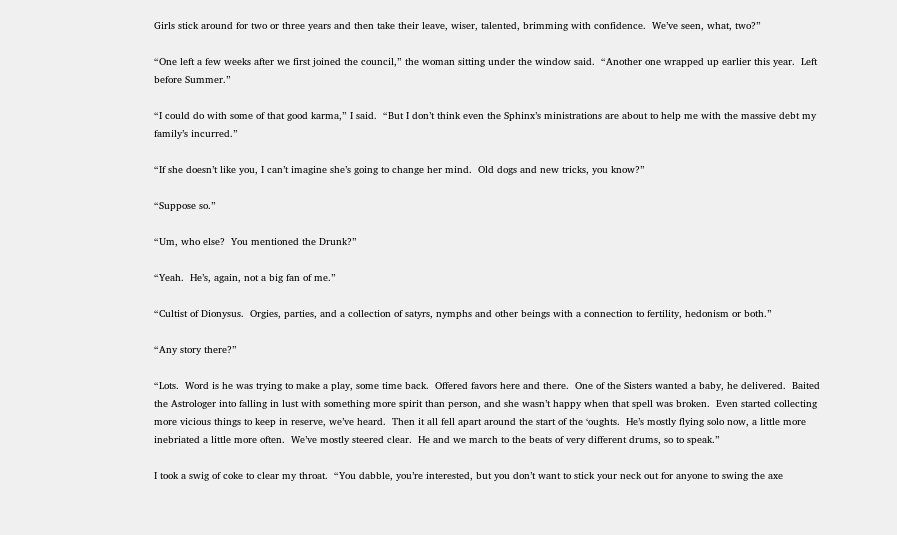Girls stick around for two or three years and then take their leave, wiser, talented, brimming with confidence.  We’ve seen, what, two?”

“One left a few weeks after we first joined the council,” the woman sitting under the window said.  “Another one wrapped up earlier this year.  Left before Summer.”

“I could do with some of that good karma,” I said.  “But I don’t think even the Sphinx’s ministrations are about to help me with the massive debt my family’s incurred.”

“If she doesn’t like you, I can’t imagine she’s going to change her mind.  Old dogs and new tricks, you know?”

“Suppose so.”

“Um, who else?  You mentioned the Drunk?”

“Yeah.  He’s, again, not a big fan of me.”

“Cultist of Dionysus.  Orgies, parties, and a collection of satyrs, nymphs and other beings with a connection to fertility, hedonism or both.”

“Any story there?”

“Lots.  Word is he was trying to make a play, some time back.  Offered favors here and there.  One of the Sisters wanted a baby, he delivered.  Baited the Astrologer into falling in lust with something more spirit than person, and she wasn’t happy when that spell was broken.  Even started collecting more vicious things to keep in reserve, we’ve heard.  Then it all fell apart around the start of the ‘oughts.  He’s mostly flying solo now, a little more inebriated a little more often.  We’ve mostly steered clear.  He and we march to the beats of very different drums, so to speak.”

I took a swig of coke to clear my throat.  “You dabble, you’re interested, but you don’t want to stick your neck out for anyone to swing the axe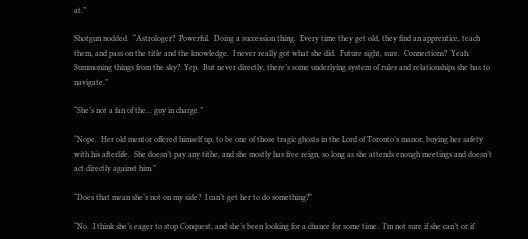at.”

Shotgun nodded.  “Astrologer?  Powerful.  Doing a succession thing.  Every time they get old, they find an apprentice, teach them, and pass on the title and the knowledge.  I never really got what she did.  Future sight, sure.  Connections?  Yeah.  Summoning things from the sky?  Yep.  But never directly, there’s some underlying system of rules and relationships she has to navigate.”

“She’s not a fan of the… guy in charge.”

“Nope.  Her old mentor offered himself up, to be one of those tragic ghosts in the Lord of Toronto’s manor, buying her safety with his afterlife.  She doesn’t pay any tithe, and she mostly has free reign, so long as she attends enough meetings and doesn’t act directly against him.”

“Does that mean she’s not on my side?  I can’t get her to do something?”

“No.  I think she’s eager to stop Conquest, and she’s been looking for a chance for some time.  I’m not sure if she can’t or if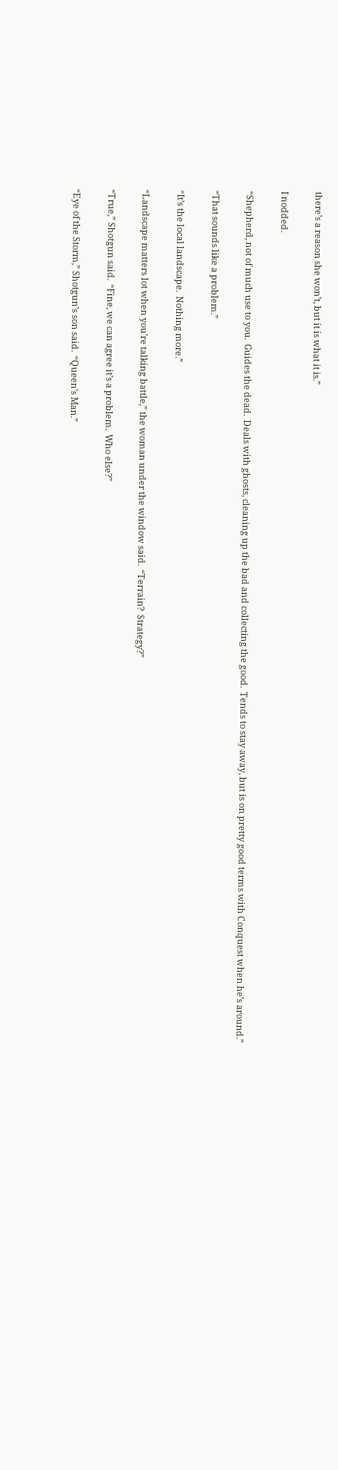there’s a reason she won’t, but it is what it is.”

I nodded.

“Shepherd, not of much use to you.  Guides the dead.  Deals with ghosts, cleaning up the bad and collecting the good.  Tends to stay away, but is on pretty good terms with Conquest when he’s around.”

“That sounds like a problem.”

“It’s the local landscape.  Nothing more.”

“Landscape matters lot when you’re talking battle,” the woman under the window said.  “Terrain?  Strategy?”

“True,” Shotgun said.  “Fine, we can agree it’s a problem.  Who else?”

“Eye of the Storm,” Shotgun’s son said.  “Queen’s Man.”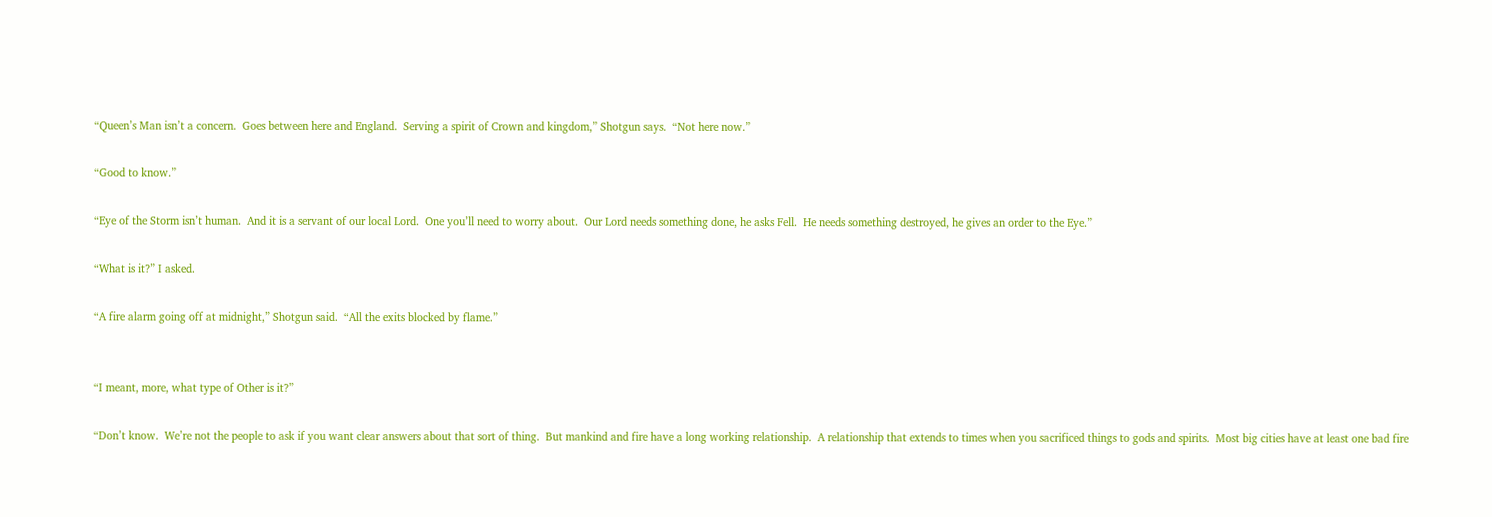“Queen’s Man isn’t a concern.  Goes between here and England.  Serving a spirit of Crown and kingdom,” Shotgun says.  “Not here now.”

“Good to know.”

“Eye of the Storm isn’t human.  And it is a servant of our local Lord.  One you’ll need to worry about.  Our Lord needs something done, he asks Fell.  He needs something destroyed, he gives an order to the Eye.”

“What is it?” I asked.

“A fire alarm going off at midnight,” Shotgun said.  “All the exits blocked by flame.”


“I meant, more, what type of Other is it?”

“Don’t know.  We’re not the people to ask if you want clear answers about that sort of thing.  But mankind and fire have a long working relationship.  A relationship that extends to times when you sacrificed things to gods and spirits.  Most big cities have at least one bad fire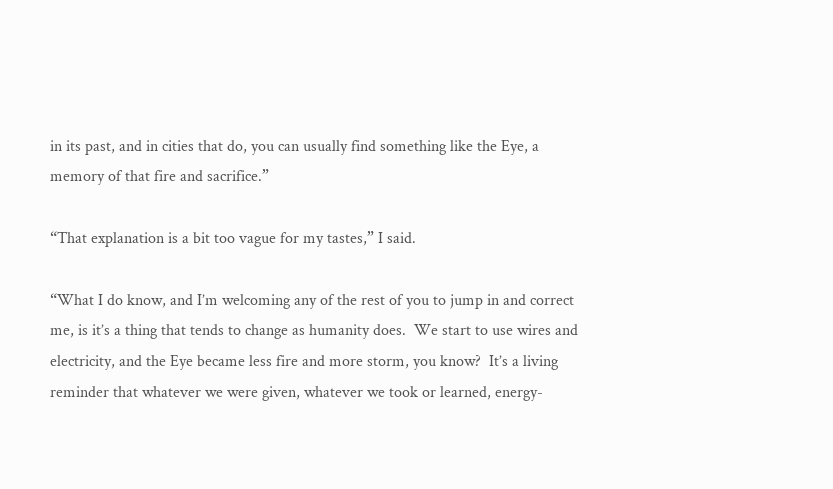in its past, and in cities that do, you can usually find something like the Eye, a memory of that fire and sacrifice.”

“That explanation is a bit too vague for my tastes,” I said.

“What I do know, and I’m welcoming any of the rest of you to jump in and correct me, is it’s a thing that tends to change as humanity does.  We start to use wires and electricity, and the Eye became less fire and more storm, you know?  It’s a living reminder that whatever we were given, whatever we took or learned, energy-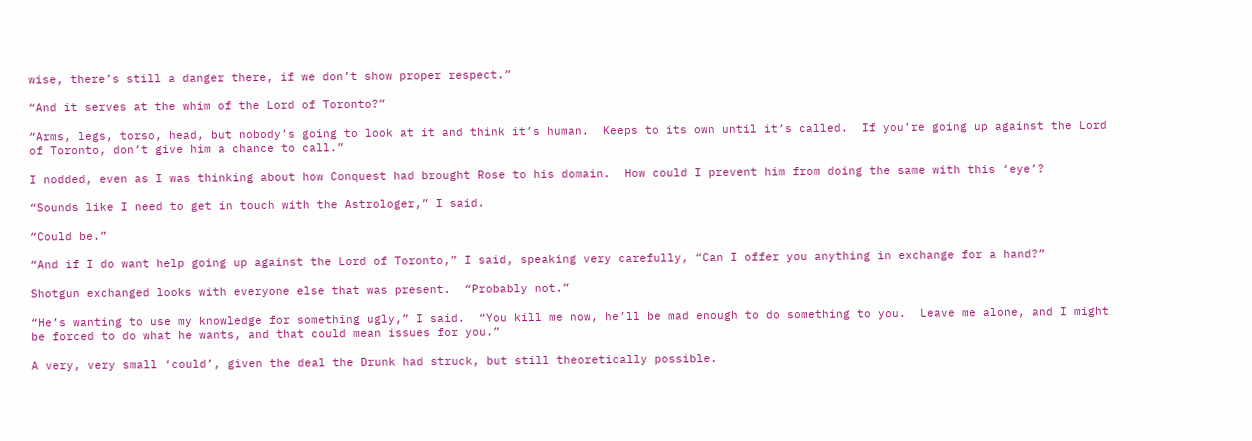wise, there’s still a danger there, if we don’t show proper respect.”

“And it serves at the whim of the Lord of Toronto?”

“Arms, legs, torso, head, but nobody’s going to look at it and think it’s human.  Keeps to its own until it’s called.  If you’re going up against the Lord of Toronto, don’t give him a chance to call.”

I nodded, even as I was thinking about how Conquest had brought Rose to his domain.  How could I prevent him from doing the same with this ‘eye’?

“Sounds like I need to get in touch with the Astrologer,” I said.

“Could be.”

“And if I do want help going up against the Lord of Toronto,” I said, speaking very carefully, “Can I offer you anything in exchange for a hand?”

Shotgun exchanged looks with everyone else that was present.  “Probably not.”

“He’s wanting to use my knowledge for something ugly,” I said.  “You kill me now, he’ll be mad enough to do something to you.  Leave me alone, and I might be forced to do what he wants, and that could mean issues for you.”

A very, very small ‘could’, given the deal the Drunk had struck, but still theoretically possible.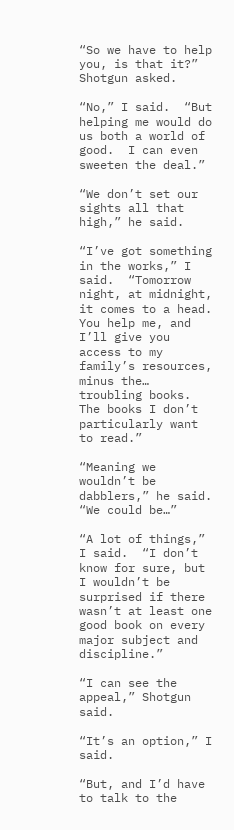“So we have to help you, is that it?” Shotgun asked.

“No,” I said.  “But helping me would do us both a world of good.  I can even sweeten the deal.”

“We don’t set our sights all that high,” he said.

“I’ve got something in the works,” I said.  “Tomorrow night, at midnight, it comes to a head.  You help me, and I’ll give you access to my family’s resources, minus the… troubling books.  The books I don’t particularly want to read.”

“Meaning we wouldn’t be dabblers,” he said.  “We could be…”

“A lot of things,” I said.  “I don’t know for sure, but I wouldn’t be surprised if there wasn’t at least one good book on every major subject and discipline.”

“I can see the appeal,” Shotgun said.

“It’s an option,” I said.

“But, and I’d have to talk to the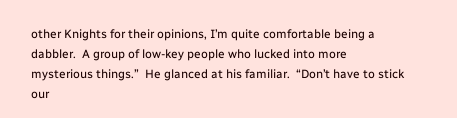other Knights for their opinions, I’m quite comfortable being a dabbler.  A group of low-key people who lucked into more mysterious things.”  He glanced at his familiar.  “Don’t have to stick our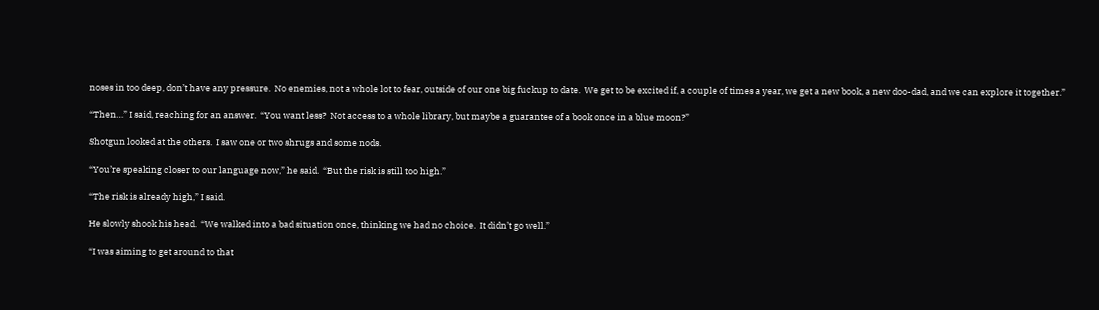noses in too deep, don’t have any pressure.  No enemies, not a whole lot to fear, outside of our one big fuckup to date.  We get to be excited if, a couple of times a year, we get a new book, a new doo-dad, and we can explore it together.”

“Then…” I said, reaching for an answer.  “You want less?  Not access to a whole library, but maybe a guarantee of a book once in a blue moon?”

Shotgun looked at the others.  I saw one or two shrugs and some nods.

“You’re speaking closer to our language now,” he said.  “But the risk is still too high.”

“The risk is already high,” I said.

He slowly shook his head.  “We walked into a bad situation once, thinking we had no choice.  It didn’t go well.”

“I was aiming to get around to that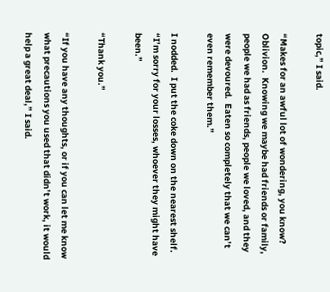topic,” I said.

“Makes for an awful lot of wondering, you know?  Oblivion.  Knowing we maybe had friends or family, people we had as friends, people we loved, and they were devoured.  Eaten so completely that we can’t even remember them.”

I nodded.  I put the coke down on the nearest shelf.  “I’m sorry for your losses, whoever they might have been.”

“Thank you.”

“If you have any thoughts, or if you can let me know what precautions you used that didn’t work, it would help a great deal,” I said.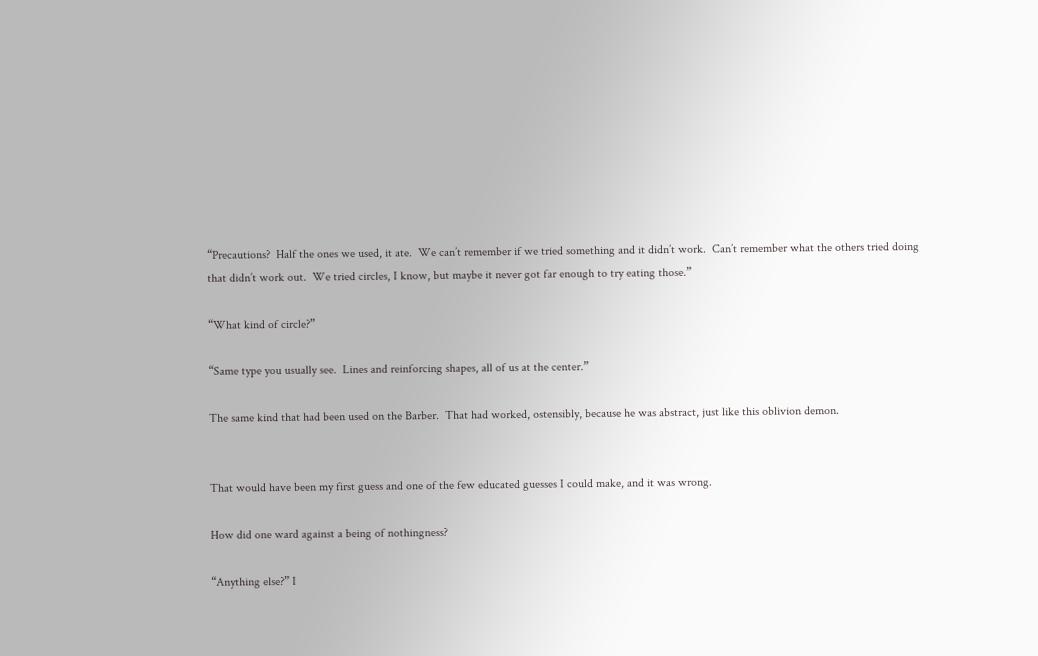“Precautions?  Half the ones we used, it ate.  We can’t remember if we tried something and it didn’t work.  Can’t remember what the others tried doing that didn’t work out.  We tried circles, I know, but maybe it never got far enough to try eating those.”

“What kind of circle?”

“Same type you usually see.  Lines and reinforcing shapes, all of us at the center.”

The same kind that had been used on the Barber.  That had worked, ostensibly, because he was abstract, just like this oblivion demon.


That would have been my first guess and one of the few educated guesses I could make, and it was wrong.

How did one ward against a being of nothingness?

“Anything else?” I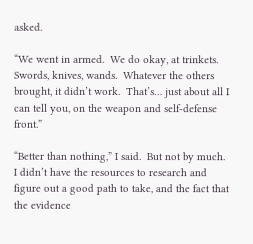asked.

“We went in armed.  We do okay, at trinkets.  Swords, knives, wands.  Whatever the others brought, it didn’t work.  That’s… just about all I can tell you, on the weapon and self-defense front.”

“Better than nothing,” I said.  But not by much.  I didn’t have the resources to research and figure out a good path to take, and the fact that the evidence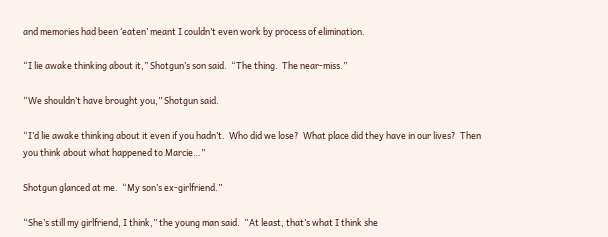and memories had been ‘eaten’ meant I couldn’t even work by process of elimination.

“I lie awake thinking about it,” Shotgun’s son said.  “The thing.  The near-miss.”

“We shouldn’t have brought you,” Shotgun said.

“I’d lie awake thinking about it even if you hadn’t.  Who did we lose?  What place did they have in our lives?  Then you think about what happened to Marcie…”

Shotgun glanced at me.  “My son’s ex-girlfriend.”

“She’s still my girlfriend, I think,” the young man said.  “At least, that’s what I think she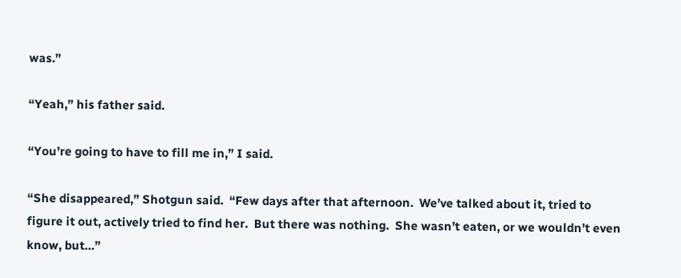was.”

“Yeah,” his father said.

“You’re going to have to fill me in,” I said.

“She disappeared,” Shotgun said.  “Few days after that afternoon.  We’ve talked about it, tried to figure it out, actively tried to find her.  But there was nothing.  She wasn’t eaten, or we wouldn’t even know, but…”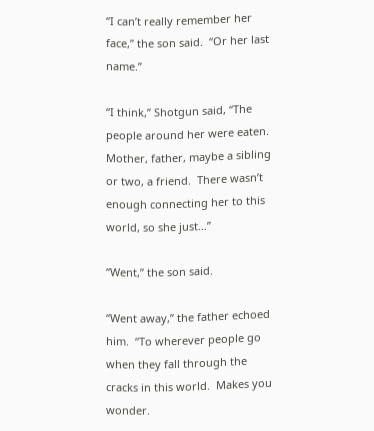“I can’t really remember her face,” the son said.  “Or her last name.”

“I think,” Shotgun said, “The people around her were eaten.  Mother, father, maybe a sibling or two, a friend.  There wasn’t enough connecting her to this world, so she just…”

“Went,” the son said.

“Went away,” the father echoed him.  “To wherever people go when they fall through the cracks in this world.  Makes you wonder.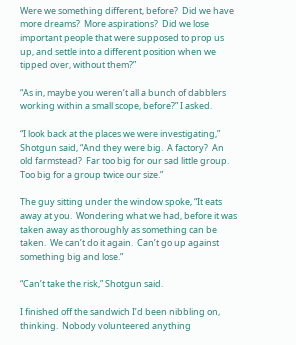Were we something different, before?  Did we have more dreams?  More aspirations?  Did we lose important people that were supposed to prop us up, and settle into a different position when we tipped over, without them?”

“As in, maybe you weren’t all a bunch of dabblers working within a small scope, before?” I asked.

“I look back at the places we were investigating,” Shotgun said, “And they were big.  A factory?  An old farmstead?  Far too big for our sad little group.  Too big for a group twice our size.”

The guy sitting under the window spoke, “It eats away at you.  Wondering what we had, before it was taken away as thoroughly as something can be taken.  We can’t do it again.  Can’t go up against something big and lose.”

“Can’t take the risk,” Shotgun said.

I finished off the sandwich I’d been nibbling on, thinking.  Nobody volunteered anything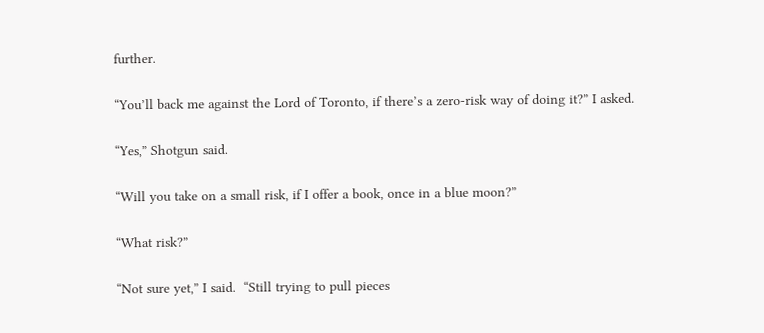further.

“You’ll back me against the Lord of Toronto, if there’s a zero-risk way of doing it?” I asked.

“Yes,” Shotgun said.

“Will you take on a small risk, if I offer a book, once in a blue moon?”

“What risk?”

“Not sure yet,” I said.  “Still trying to pull pieces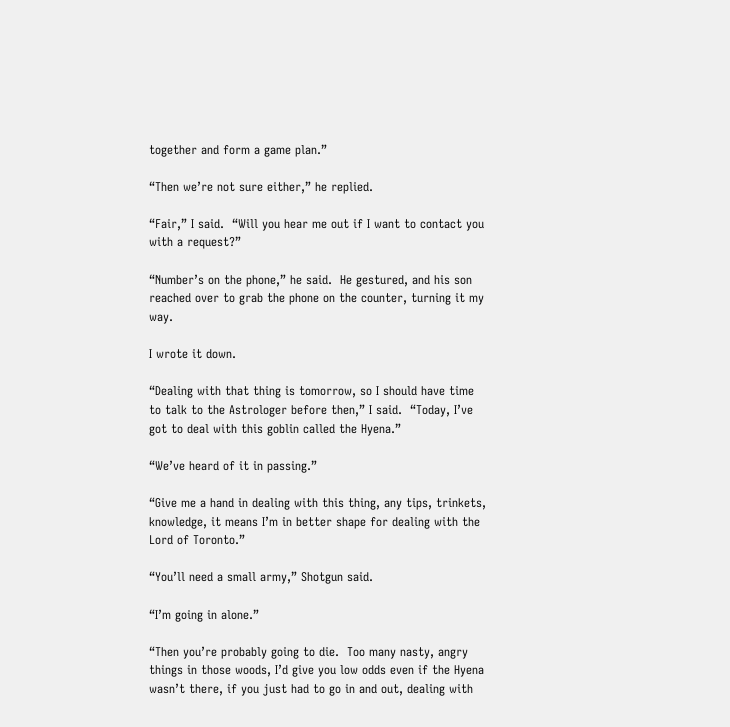together and form a game plan.”

“Then we’re not sure either,” he replied.

“Fair,” I said.  “Will you hear me out if I want to contact you with a request?”

“Number’s on the phone,” he said.  He gestured, and his son reached over to grab the phone on the counter, turning it my way.

I wrote it down.

“Dealing with that thing is tomorrow, so I should have time to talk to the Astrologer before then,” I said.  “Today, I’ve got to deal with this goblin called the Hyena.”

“We’ve heard of it in passing.”

“Give me a hand in dealing with this thing, any tips, trinkets, knowledge, it means I’m in better shape for dealing with the Lord of Toronto.”

“You’ll need a small army,” Shotgun said.

“I’m going in alone.”

“Then you’re probably going to die.  Too many nasty, angry things in those woods, I’d give you low odds even if the Hyena wasn’t there, if you just had to go in and out, dealing with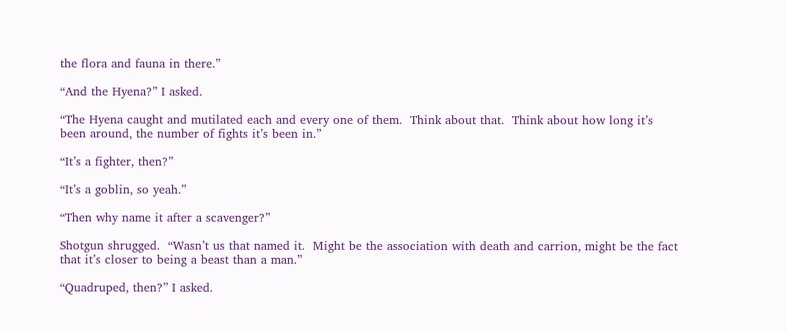the flora and fauna in there.”

“And the Hyena?” I asked.

“The Hyena caught and mutilated each and every one of them.  Think about that.  Think about how long it’s been around, the number of fights it’s been in.”

“It’s a fighter, then?”

“It’s a goblin, so yeah.”

“Then why name it after a scavenger?”

Shotgun shrugged.  “Wasn’t us that named it.  Might be the association with death and carrion, might be the fact that it’s closer to being a beast than a man.”

“Quadruped, then?” I asked.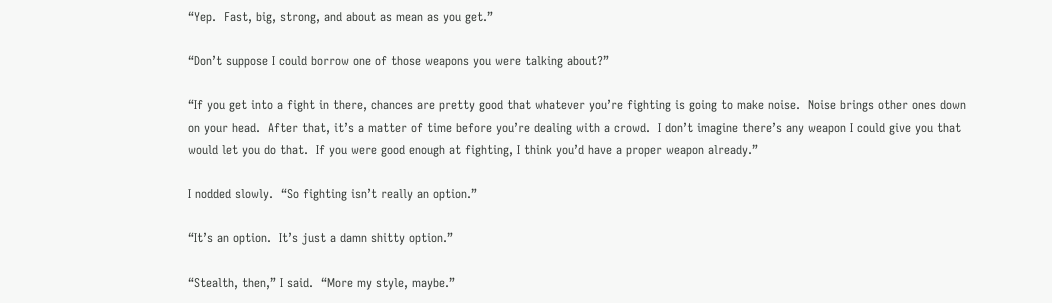“Yep.  Fast, big, strong, and about as mean as you get.”

“Don’t suppose I could borrow one of those weapons you were talking about?”

“If you get into a fight in there, chances are pretty good that whatever you’re fighting is going to make noise.  Noise brings other ones down on your head.  After that, it’s a matter of time before you’re dealing with a crowd.  I don’t imagine there’s any weapon I could give you that would let you do that.  If you were good enough at fighting, I think you’d have a proper weapon already.”

I nodded slowly.  “So fighting isn’t really an option.”

“It’s an option.  It’s just a damn shitty option.”

“Stealth, then,” I said.  “More my style, maybe.”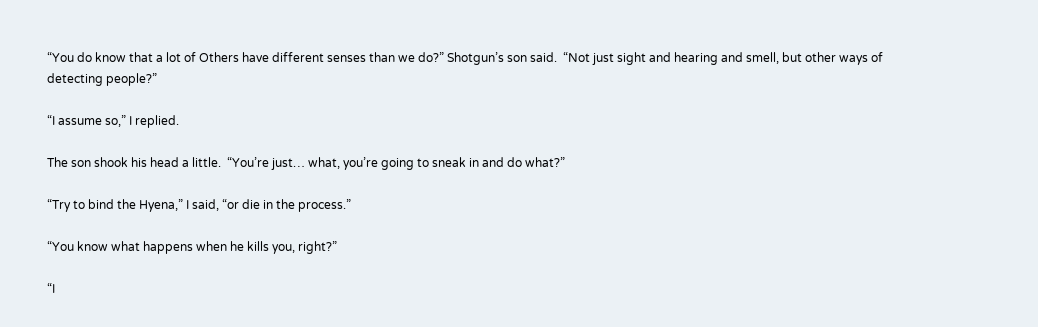“You do know that a lot of Others have different senses than we do?” Shotgun’s son said.  “Not just sight and hearing and smell, but other ways of detecting people?”

“I assume so,” I replied.

The son shook his head a little.  “You’re just… what, you’re going to sneak in and do what?”

“Try to bind the Hyena,” I said, “or die in the process.”

“You know what happens when he kills you, right?”

“I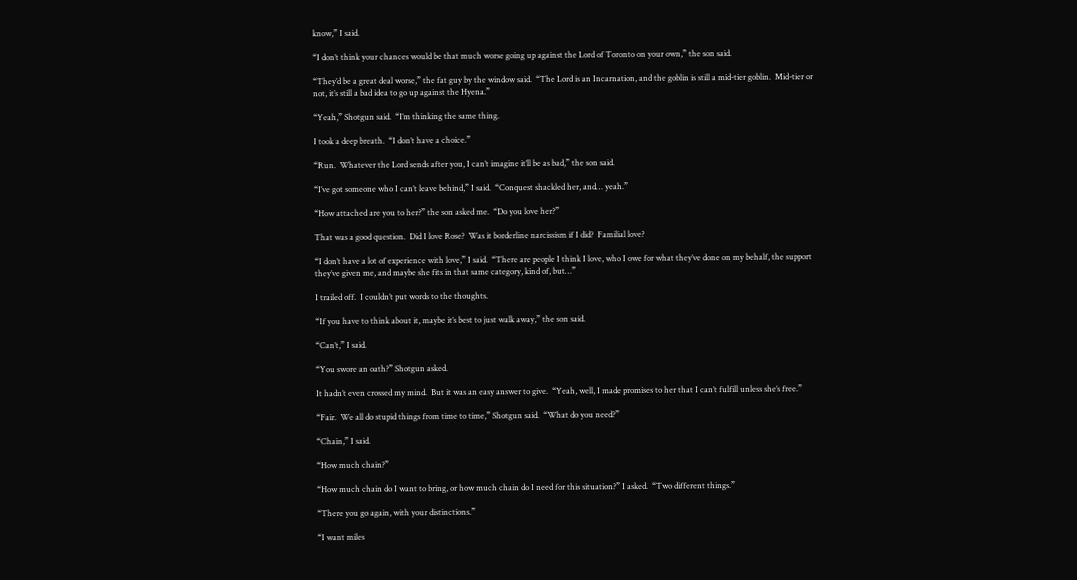know,” I said.

“I don’t think your chances would be that much worse going up against the Lord of Toronto on your own,” the son said.

“They’d be a great deal worse,” the fat guy by the window said.  “The Lord is an Incarnation, and the goblin is still a mid-tier goblin.  Mid-tier or not, it’s still a bad idea to go up against the Hyena.”

“Yeah,” Shotgun said.  “I’m thinking the same thing.

I took a deep breath.  “I don’t have a choice.”

“Run.  Whatever the Lord sends after you, I can’t imagine it’ll be as bad,” the son said.

“I’ve got someone who I can’t leave behind,” I said.  “Conquest shackled her, and… yeah.”

“How attached are you to her?” the son asked me.  “Do you love her?”

That was a good question.  Did I love Rose?  Was it borderline narcissism if I did?  Familial love?

“I don’t have a lot of experience with love,” I said.  “There are people I think I love, who I owe for what they’ve done on my behalf, the support they’ve given me, and maybe she fits in that same category, kind of, but…”

I trailed off.  I couldn’t put words to the thoughts.

“If you have to think about it, maybe it’s best to just walk away,” the son said.

“Can’t,” I said.

“You swore an oath?” Shotgun asked.

It hadn’t even crossed my mind.  But it was an easy answer to give.  “Yeah, well, I made promises to her that I can’t fulfill unless she’s free.”

“Fair.  We all do stupid things from time to time,” Shotgun said.  “What do you need?”

“Chain,” I said.

“How much chain?”

“How much chain do I want to bring, or how much chain do I need for this situation?” I asked.  “Two different things.”

“There you go again, with your distinctions.”

“I want miles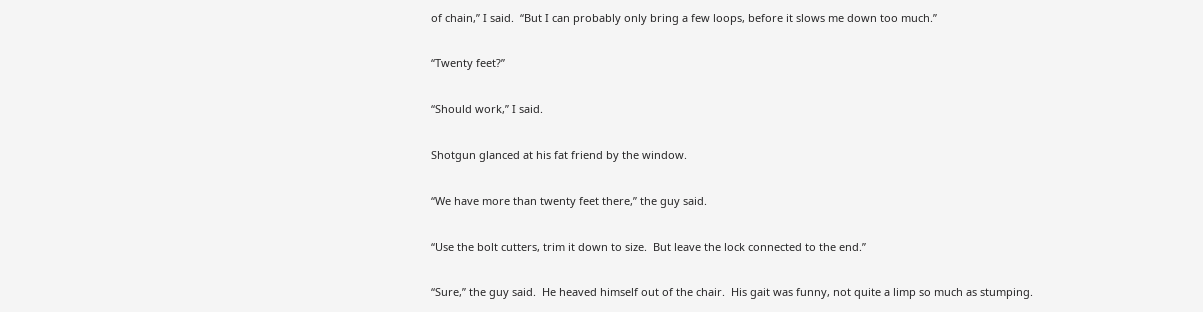of chain,” I said.  “But I can probably only bring a few loops, before it slows me down too much.”

“Twenty feet?”

“Should work,” I said.

Shotgun glanced at his fat friend by the window.

“We have more than twenty feet there,” the guy said.

“Use the bolt cutters, trim it down to size.  But leave the lock connected to the end.”

“Sure,” the guy said.  He heaved himself out of the chair.  His gait was funny, not quite a limp so much as stumping.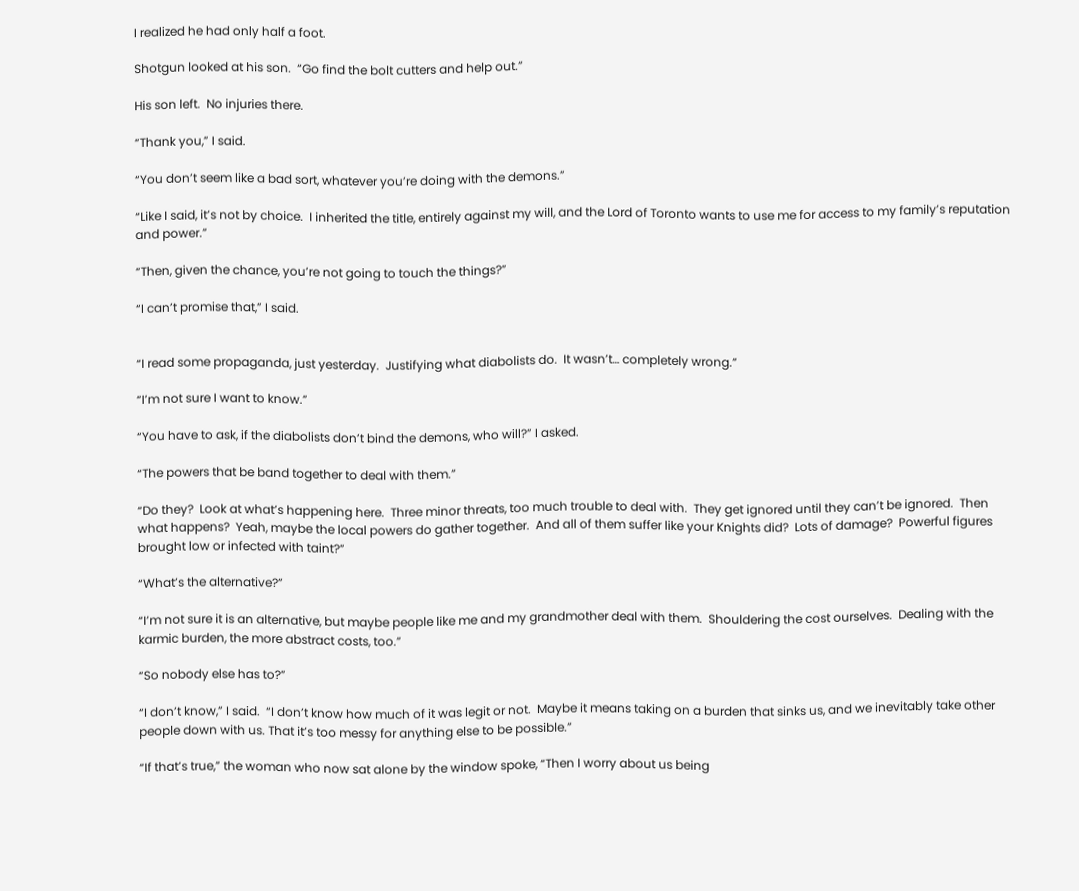I realized he had only half a foot.

Shotgun looked at his son.  “Go find the bolt cutters and help out.”

His son left.  No injuries there.

“Thank you,” I said.

“You don’t seem like a bad sort, whatever you’re doing with the demons.”

“Like I said, it’s not by choice.  I inherited the title, entirely against my will, and the Lord of Toronto wants to use me for access to my family’s reputation and power.”

“Then, given the chance, you’re not going to touch the things?”

“I can’t promise that,” I said.


“I read some propaganda, just yesterday.  Justifying what diabolists do.  It wasn’t… completely wrong.”

“I’m not sure I want to know.”

“You have to ask, if the diabolists don’t bind the demons, who will?” I asked.

“The powers that be band together to deal with them.”

“Do they?  Look at what’s happening here.  Three minor threats, too much trouble to deal with.  They get ignored until they can’t be ignored.  Then what happens?  Yeah, maybe the local powers do gather together.  And all of them suffer like your Knights did?  Lots of damage?  Powerful figures brought low or infected with taint?”

“What’s the alternative?”

“I’m not sure it is an alternative, but maybe people like me and my grandmother deal with them.  Shouldering the cost ourselves.  Dealing with the karmic burden, the more abstract costs, too.”

“So nobody else has to?”

“I don’t know,” I said.  “I don’t know how much of it was legit or not.  Maybe it means taking on a burden that sinks us, and we inevitably take other people down with us. That it’s too messy for anything else to be possible.”

“If that’s true,” the woman who now sat alone by the window spoke, “Then I worry about us being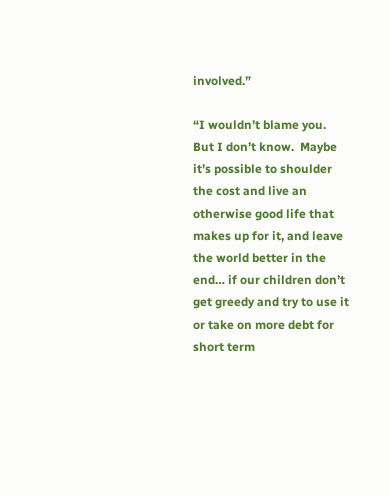involved.”

“I wouldn’t blame you.  But I don’t know.  Maybe it’s possible to shoulder the cost and live an otherwise good life that makes up for it, and leave the world better in the end… if our children don’t get greedy and try to use it or take on more debt for short term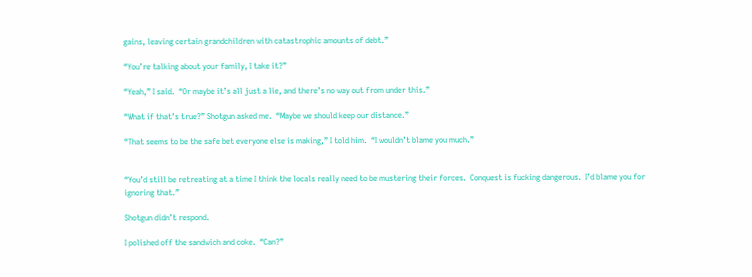gains, leaving certain grandchildren with catastrophic amounts of debt.”

“You’re talking about your family, I take it?”

“Yeah,” I said.  “Or maybe it’s all just a lie, and there’s no way out from under this.”

“What if that’s true?” Shotgun asked me.  “Maybe we should keep our distance.”

“That seems to be the safe bet everyone else is making,” I told him.  “I wouldn’t blame you much.”


“You’d still be retreating at a time I think the locals really need to be mustering their forces.  Conquest is fucking dangerous.  I’d blame you for ignoring that.”

Shotgun didn’t respond.

I polished off the sandwich and coke.  “Can?”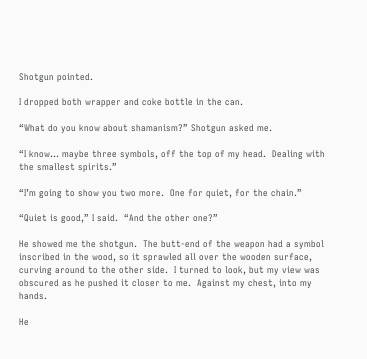Shotgun pointed.

I dropped both wrapper and coke bottle in the can.

“What do you know about shamanism?” Shotgun asked me.

“I know… maybe three symbols, off the top of my head.  Dealing with the smallest spirits.”

“I’m going to show you two more.  One for quiet, for the chain.”

“Quiet is good,” I said.  “And the other one?”

He showed me the shotgun.  The butt-end of the weapon had a symbol inscribed in the wood, so it sprawled all over the wooden surface, curving around to the other side.  I turned to look, but my view was obscured as he pushed it closer to me.  Against my chest, into my hands.

He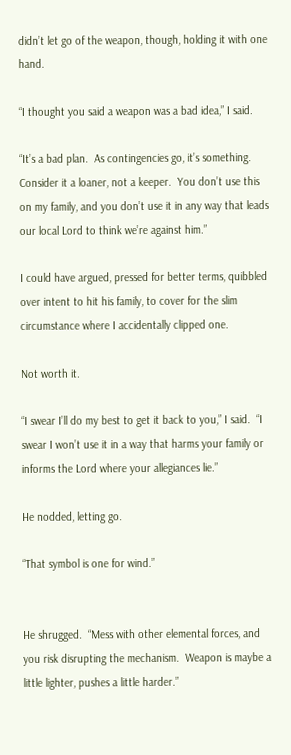didn’t let go of the weapon, though, holding it with one hand.

“I thought you said a weapon was a bad idea,” I said.

“It’s a bad plan.  As contingencies go, it’s something.  Consider it a loaner, not a keeper.  You don’t use this on my family, and you don’t use it in any way that leads our local Lord to think we’re against him.”

I could have argued, pressed for better terms, quibbled over intent to hit his family, to cover for the slim circumstance where I accidentally clipped one.

Not worth it.

“I swear I’ll do my best to get it back to you,” I said.  “I swear I won’t use it in a way that harms your family or informs the Lord where your allegiances lie.”

He nodded, letting go.

“That symbol is one for wind.”


He shrugged.  “Mess with other elemental forces, and you risk disrupting the mechanism.  Weapon is maybe a little lighter, pushes a little harder.”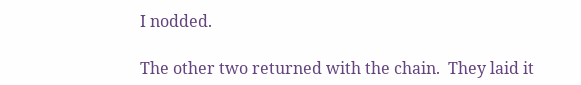I nodded.

The other two returned with the chain.  They laid it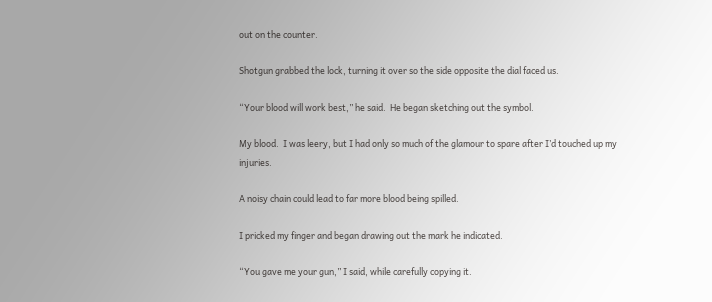out on the counter.

Shotgun grabbed the lock, turning it over so the side opposite the dial faced us.

“Your blood will work best,” he said.  He began sketching out the symbol.

My blood.  I was leery, but I had only so much of the glamour to spare after I’d touched up my injuries.

A noisy chain could lead to far more blood being spilled.

I pricked my finger and began drawing out the mark he indicated.

“You gave me your gun,” I said, while carefully copying it.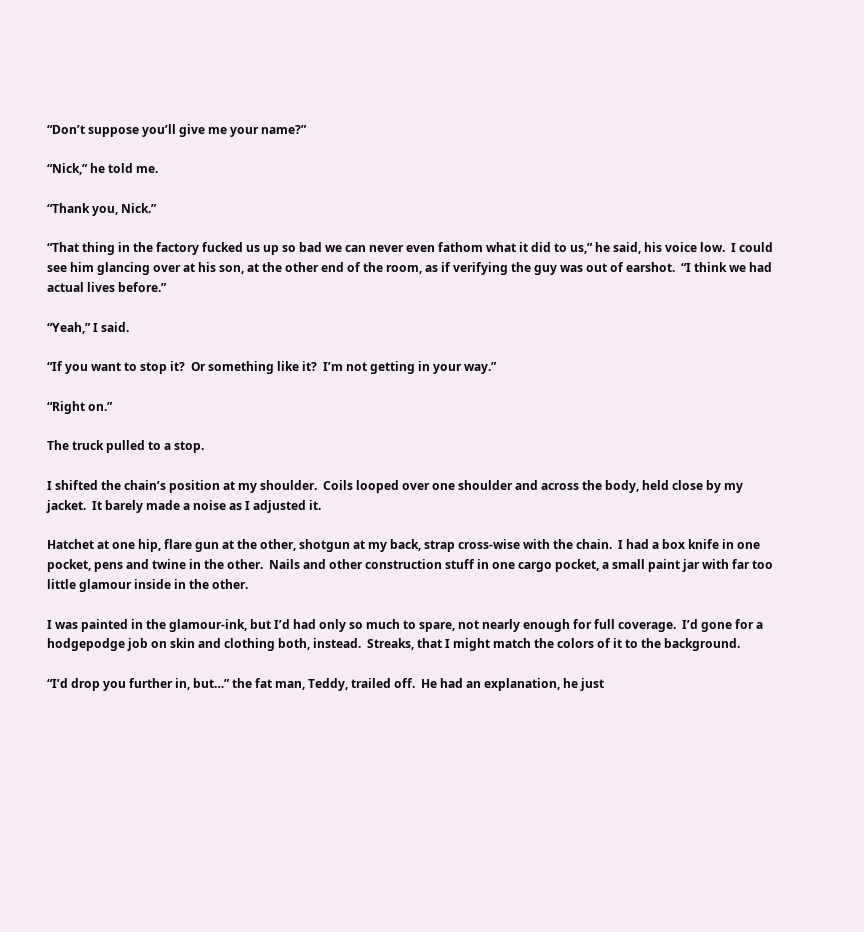“Don’t suppose you’ll give me your name?”

“Nick,” he told me.

“Thank you, Nick.”

“That thing in the factory fucked us up so bad we can never even fathom what it did to us,” he said, his voice low.  I could see him glancing over at his son, at the other end of the room, as if verifying the guy was out of earshot.  “I think we had actual lives before.”

“Yeah,” I said.

“If you want to stop it?  Or something like it?  I’m not getting in your way.”

“Right on.”

The truck pulled to a stop.

I shifted the chain’s position at my shoulder.  Coils looped over one shoulder and across the body, held close by my jacket.  It barely made a noise as I adjusted it.

Hatchet at one hip, flare gun at the other, shotgun at my back, strap cross-wise with the chain.  I had a box knife in one pocket, pens and twine in the other.  Nails and other construction stuff in one cargo pocket, a small paint jar with far too little glamour inside in the other.

I was painted in the glamour-ink, but I’d had only so much to spare, not nearly enough for full coverage.  I’d gone for a hodgepodge job on skin and clothing both, instead.  Streaks, that I might match the colors of it to the background.

“I’d drop you further in, but…” the fat man, Teddy, trailed off.  He had an explanation, he just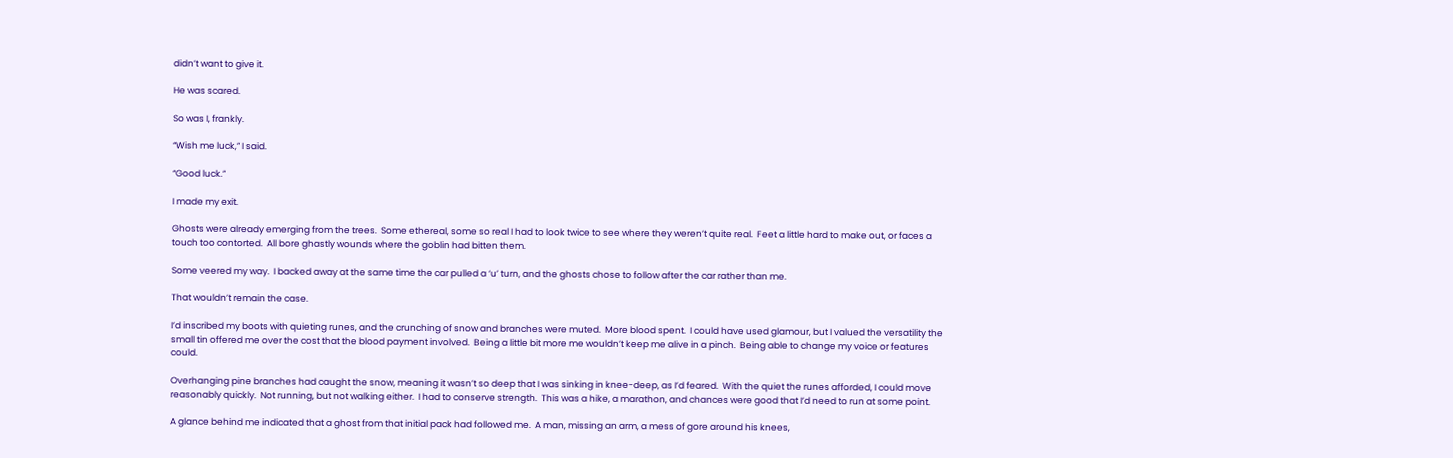didn’t want to give it.

He was scared.

So was I, frankly.

“Wish me luck,” I said.

“Good luck.”

I made my exit.

Ghosts were already emerging from the trees.  Some ethereal, some so real I had to look twice to see where they weren’t quite real.  Feet a little hard to make out, or faces a touch too contorted.  All bore ghastly wounds where the goblin had bitten them.

Some veered my way.  I backed away at the same time the car pulled a ‘u’ turn, and the ghosts chose to follow after the car rather than me.

That wouldn’t remain the case.

I’d inscribed my boots with quieting runes, and the crunching of snow and branches were muted.  More blood spent.  I could have used glamour, but I valued the versatility the small tin offered me over the cost that the blood payment involved.  Being a little bit more me wouldn’t keep me alive in a pinch.  Being able to change my voice or features could.

Overhanging pine branches had caught the snow, meaning it wasn’t so deep that I was sinking in knee-deep, as I’d feared.  With the quiet the runes afforded, I could move reasonably quickly.  Not running, but not walking either.  I had to conserve strength.  This was a hike, a marathon, and chances were good that I’d need to run at some point.

A glance behind me indicated that a ghost from that initial pack had followed me.  A man, missing an arm, a mess of gore around his knees,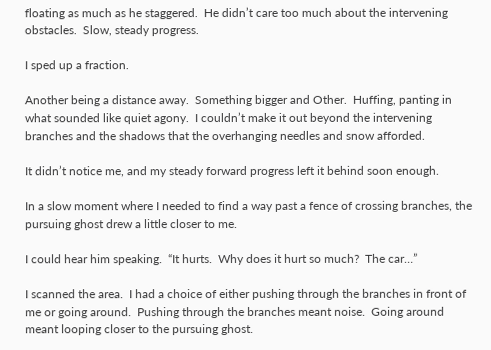floating as much as he staggered.  He didn’t care too much about the intervening obstacles.  Slow, steady progress.

I sped up a fraction.

Another being a distance away.  Something bigger and Other.  Huffing, panting in what sounded like quiet agony.  I couldn’t make it out beyond the intervening branches and the shadows that the overhanging needles and snow afforded.

It didn’t notice me, and my steady forward progress left it behind soon enough.

In a slow moment where I needed to find a way past a fence of crossing branches, the pursuing ghost drew a little closer to me.

I could hear him speaking.  “It hurts.  Why does it hurt so much?  The car…”

I scanned the area.  I had a choice of either pushing through the branches in front of me or going around.  Pushing through the branches meant noise.  Going around meant looping closer to the pursuing ghost.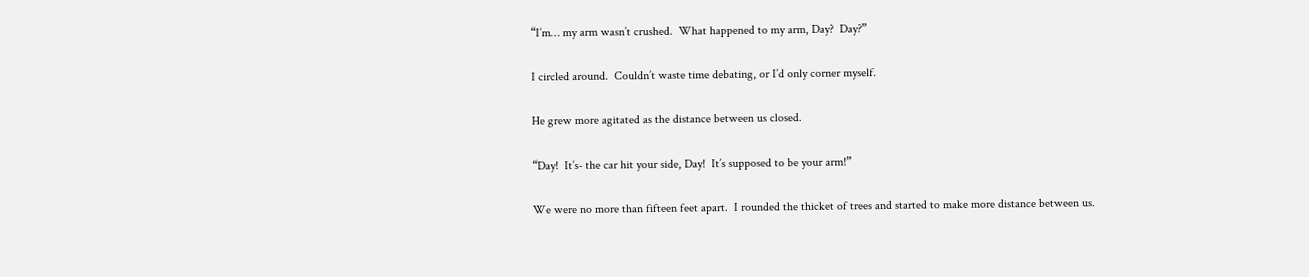“I’m… my arm wasn’t crushed.  What happened to my arm, Day?  Day?”

I circled around.  Couldn’t waste time debating, or I’d only corner myself.

He grew more agitated as the distance between us closed.

“Day!  It’s- the car hit your side, Day!  It’s supposed to be your arm!”

We were no more than fifteen feet apart.  I rounded the thicket of trees and started to make more distance between us.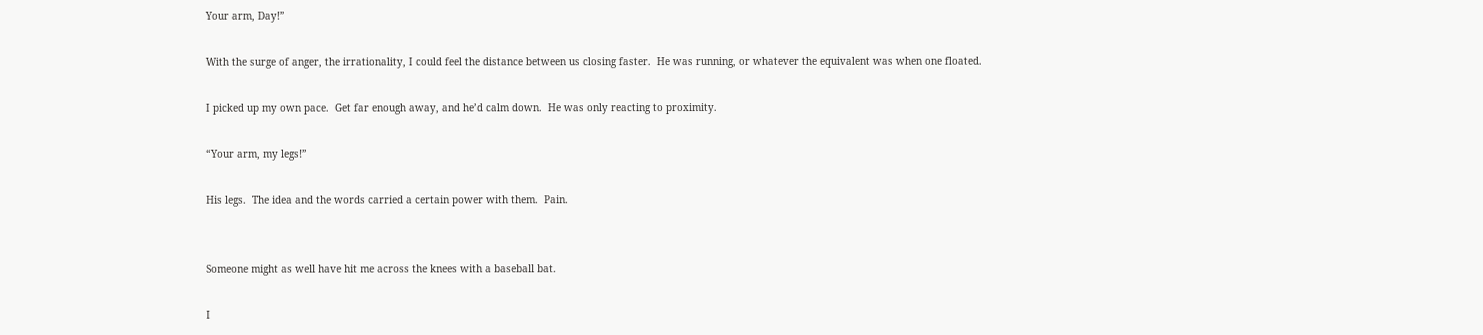Your arm, Day!”

With the surge of anger, the irrationality, I could feel the distance between us closing faster.  He was running, or whatever the equivalent was when one floated.

I picked up my own pace.  Get far enough away, and he’d calm down.  He was only reacting to proximity.

“Your arm, my legs!”

His legs.  The idea and the words carried a certain power with them.  Pain.


Someone might as well have hit me across the knees with a baseball bat.

I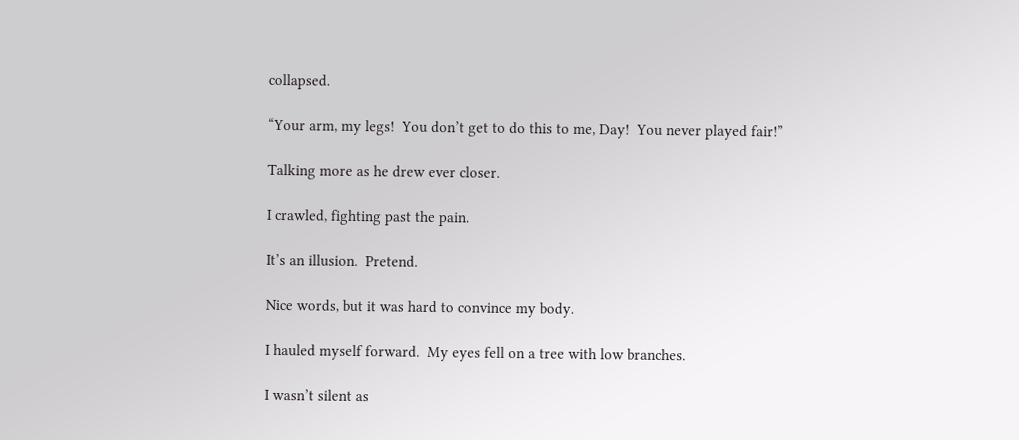collapsed.

“Your arm, my legs!  You don’t get to do this to me, Day!  You never played fair!”

Talking more as he drew ever closer.

I crawled, fighting past the pain.

It’s an illusion.  Pretend.

Nice words, but it was hard to convince my body.

I hauled myself forward.  My eyes fell on a tree with low branches.

I wasn’t silent as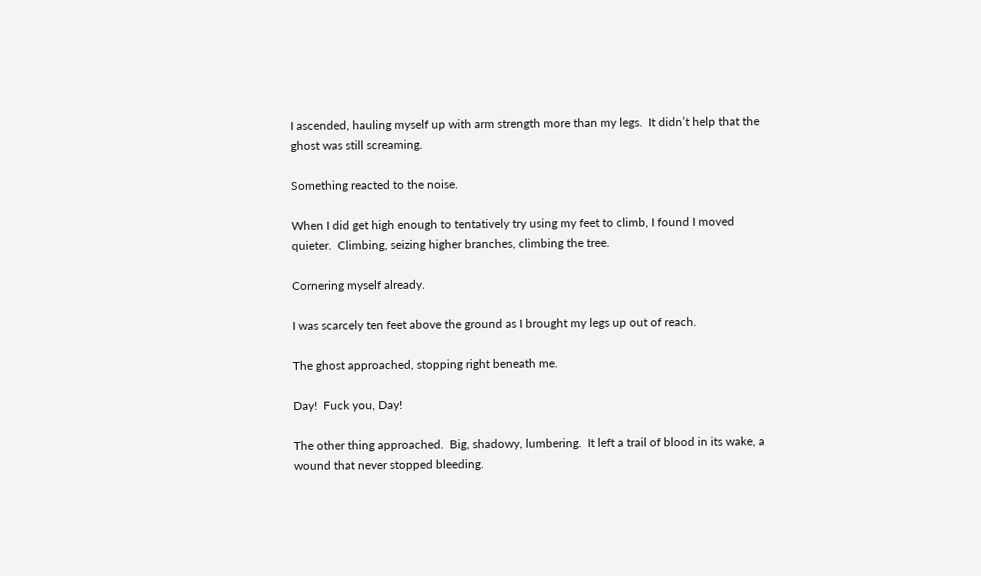I ascended, hauling myself up with arm strength more than my legs.  It didn’t help that the ghost was still screaming.

Something reacted to the noise.

When I did get high enough to tentatively try using my feet to climb, I found I moved quieter.  Climbing, seizing higher branches, climbing the tree.

Cornering myself already.

I was scarcely ten feet above the ground as I brought my legs up out of reach.

The ghost approached, stopping right beneath me.

Day!  Fuck you, Day!

The other thing approached.  Big, shadowy, lumbering.  It left a trail of blood in its wake, a wound that never stopped bleeding.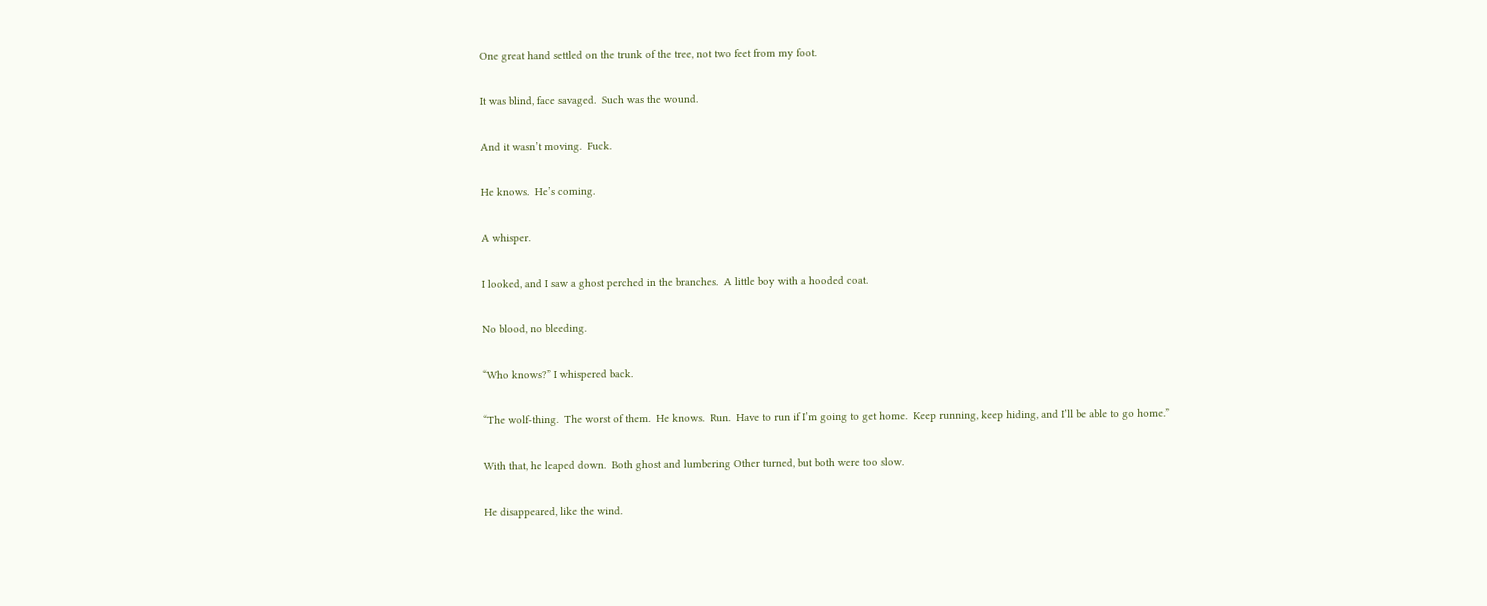One great hand settled on the trunk of the tree, not two feet from my foot.

It was blind, face savaged.  Such was the wound.

And it wasn’t moving.  Fuck.

He knows.  He’s coming.

A whisper.

I looked, and I saw a ghost perched in the branches.  A little boy with a hooded coat.

No blood, no bleeding.

“Who knows?” I whispered back.

“The wolf-thing.  The worst of them.  He knows.  Run.  Have to run if I’m going to get home.  Keep running, keep hiding, and I’ll be able to go home.”

With that, he leaped down.  Both ghost and lumbering Other turned, but both were too slow.

He disappeared, like the wind.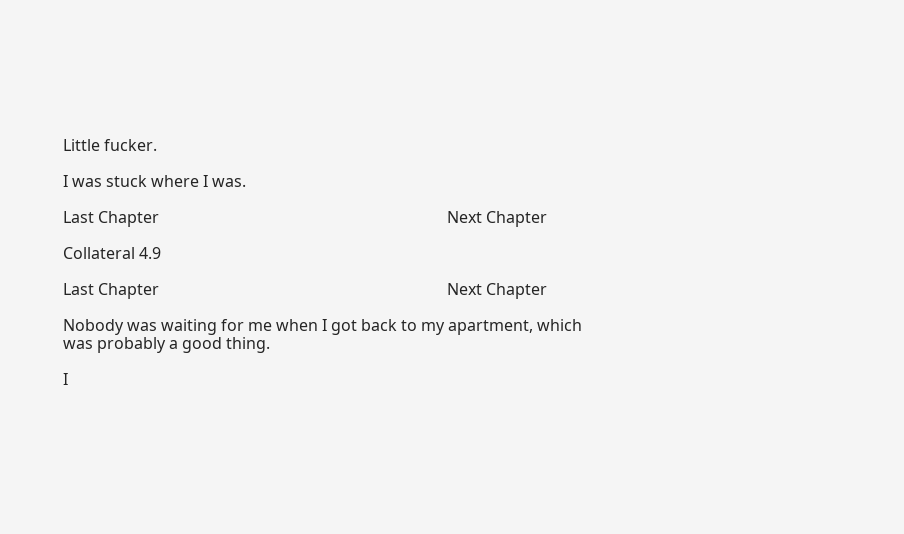Little fucker.

I was stuck where I was.

Last Chapter                                                                        Next Chapter

Collateral 4.9

Last Chapter                                                                        Next Chapter

Nobody was waiting for me when I got back to my apartment, which was probably a good thing.

I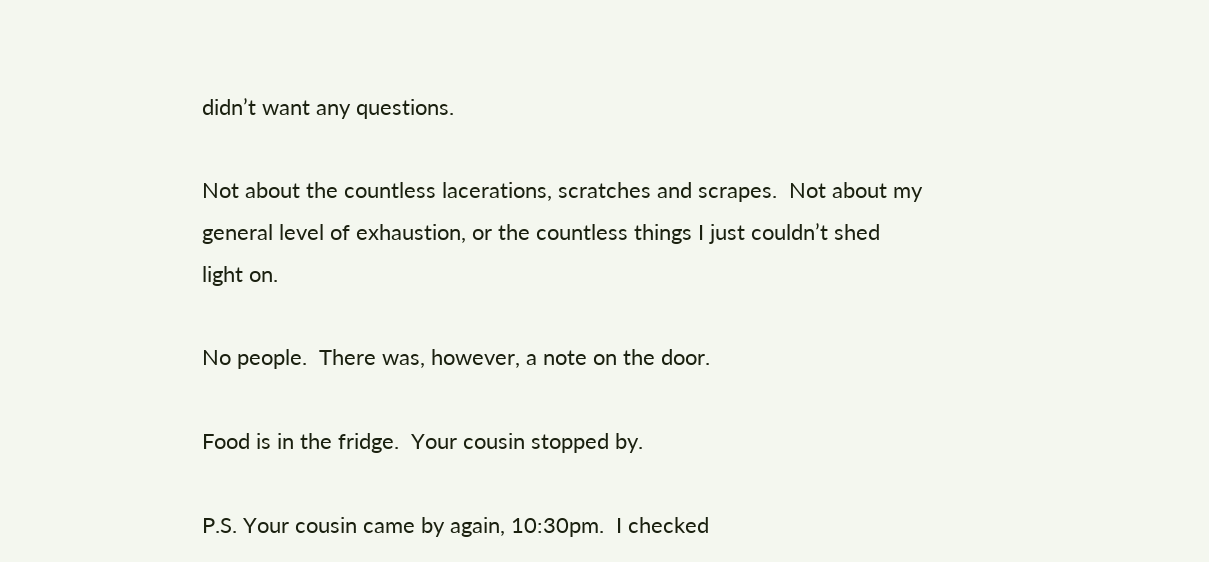didn’t want any questions.

Not about the countless lacerations, scratches and scrapes.  Not about my general level of exhaustion, or the countless things I just couldn’t shed light on.

No people.  There was, however, a note on the door.

Food is in the fridge.  Your cousin stopped by.

P.S. Your cousin came by again, 10:30pm.  I checked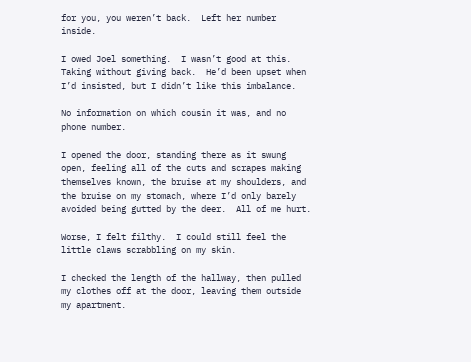for you, you weren’t back.  Left her number inside.

I owed Joel something.  I wasn’t good at this.  Taking without giving back.  He’d been upset when I’d insisted, but I didn’t like this imbalance.

No information on which cousin it was, and no phone number.

I opened the door, standing there as it swung open, feeling all of the cuts and scrapes making themselves known, the bruise at my shoulders, and the bruise on my stomach, where I’d only barely avoided being gutted by the deer.  All of me hurt.

Worse, I felt filthy.  I could still feel the little claws scrabbling on my skin.

I checked the length of the hallway, then pulled my clothes off at the door, leaving them outside my apartment.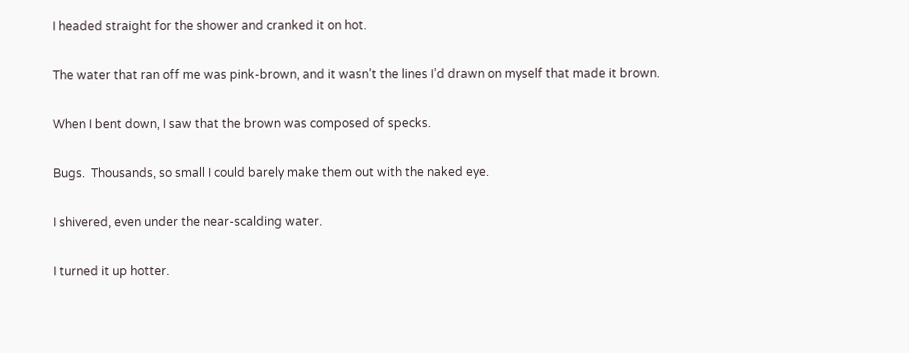I headed straight for the shower and cranked it on hot.

The water that ran off me was pink-brown, and it wasn’t the lines I’d drawn on myself that made it brown.

When I bent down, I saw that the brown was composed of specks.

Bugs.  Thousands, so small I could barely make them out with the naked eye.

I shivered, even under the near-scalding water.

I turned it up hotter.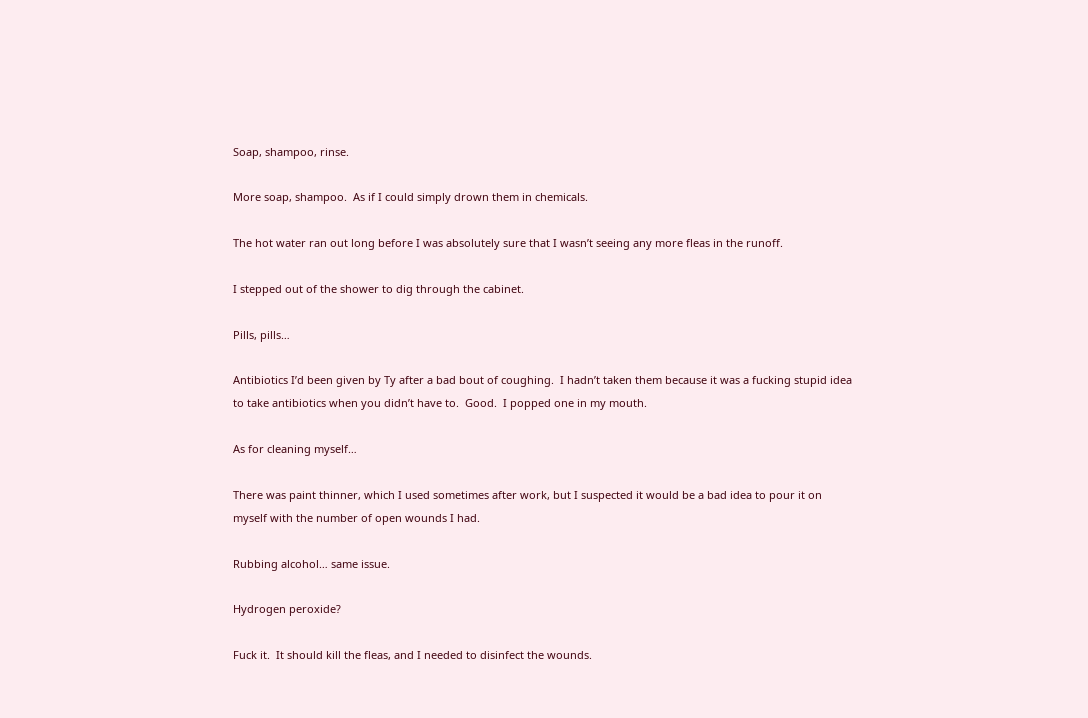Soap, shampoo, rinse.

More soap, shampoo.  As if I could simply drown them in chemicals.

The hot water ran out long before I was absolutely sure that I wasn’t seeing any more fleas in the runoff.

I stepped out of the shower to dig through the cabinet.

Pills, pills…

Antibiotics I’d been given by Ty after a bad bout of coughing.  I hadn’t taken them because it was a fucking stupid idea to take antibiotics when you didn’t have to.  Good.  I popped one in my mouth.

As for cleaning myself…

There was paint thinner, which I used sometimes after work, but I suspected it would be a bad idea to pour it on myself with the number of open wounds I had.

Rubbing alcohol… same issue.

Hydrogen peroxide?

Fuck it.  It should kill the fleas, and I needed to disinfect the wounds.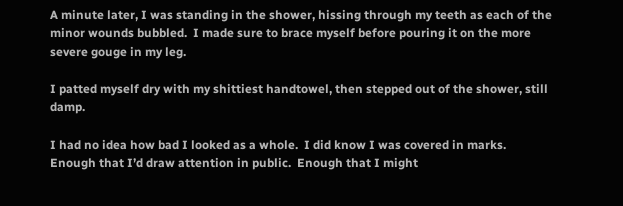A minute later, I was standing in the shower, hissing through my teeth as each of the minor wounds bubbled.  I made sure to brace myself before pouring it on the more severe gouge in my leg.

I patted myself dry with my shittiest handtowel, then stepped out of the shower, still damp.

I had no idea how bad I looked as a whole.  I did know I was covered in marks.  Enough that I’d draw attention in public.  Enough that I might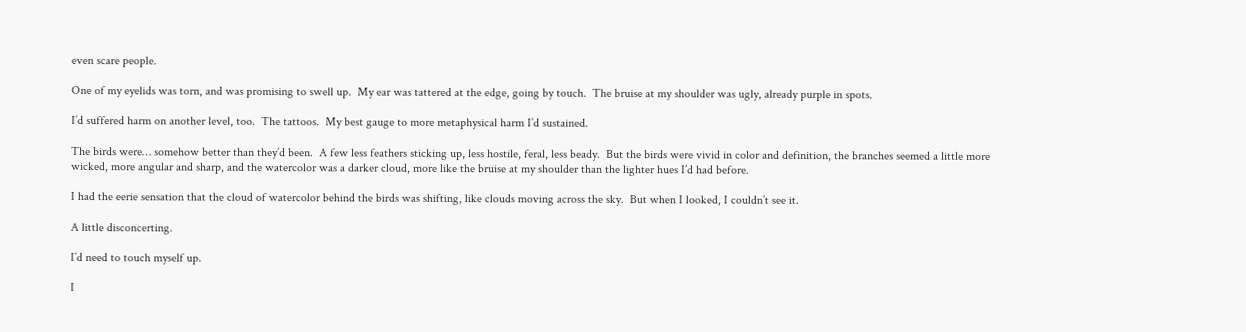even scare people.

One of my eyelids was torn, and was promising to swell up.  My ear was tattered at the edge, going by touch.  The bruise at my shoulder was ugly, already purple in spots.

I’d suffered harm on another level, too.  The tattoos.  My best gauge to more metaphysical harm I’d sustained.

The birds were… somehow better than they’d been.  A few less feathers sticking up, less hostile, feral, less beady.  But the birds were vivid in color and definition, the branches seemed a little more wicked, more angular and sharp, and the watercolor was a darker cloud, more like the bruise at my shoulder than the lighter hues I’d had before.

I had the eerie sensation that the cloud of watercolor behind the birds was shifting, like clouds moving across the sky.  But when I looked, I couldn’t see it.

A little disconcerting.

I’d need to touch myself up.

I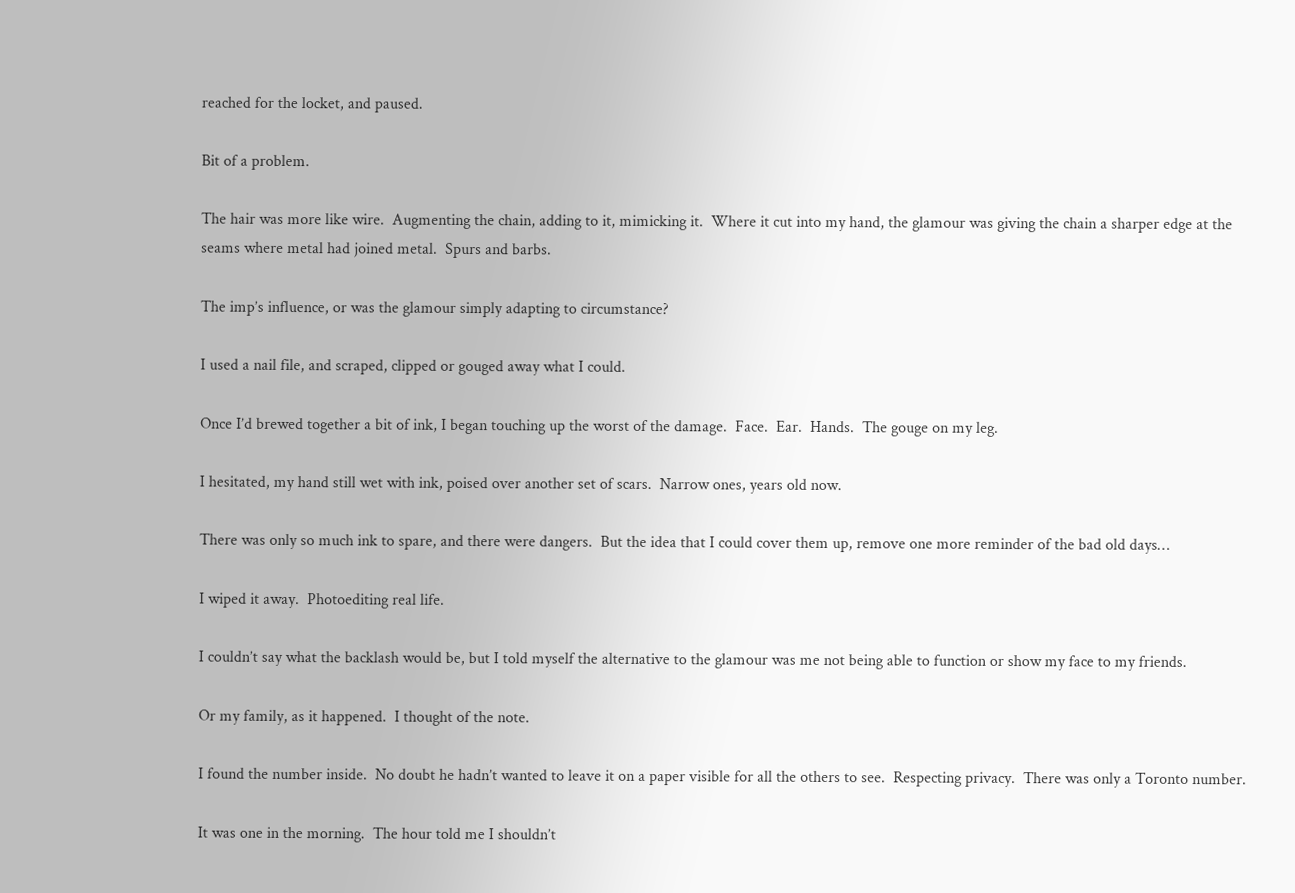reached for the locket, and paused.

Bit of a problem.

The hair was more like wire.  Augmenting the chain, adding to it, mimicking it.  Where it cut into my hand, the glamour was giving the chain a sharper edge at the seams where metal had joined metal.  Spurs and barbs.

The imp’s influence, or was the glamour simply adapting to circumstance?

I used a nail file, and scraped, clipped or gouged away what I could.

Once I’d brewed together a bit of ink, I began touching up the worst of the damage.  Face.  Ear.  Hands.  The gouge on my leg.

I hesitated, my hand still wet with ink, poised over another set of scars.  Narrow ones, years old now.

There was only so much ink to spare, and there were dangers.  But the idea that I could cover them up, remove one more reminder of the bad old days…

I wiped it away.  Photoediting real life.

I couldn’t say what the backlash would be, but I told myself the alternative to the glamour was me not being able to function or show my face to my friends.

Or my family, as it happened.  I thought of the note.

I found the number inside.  No doubt he hadn’t wanted to leave it on a paper visible for all the others to see.  Respecting privacy.  There was only a Toronto number.

It was one in the morning.  The hour told me I shouldn’t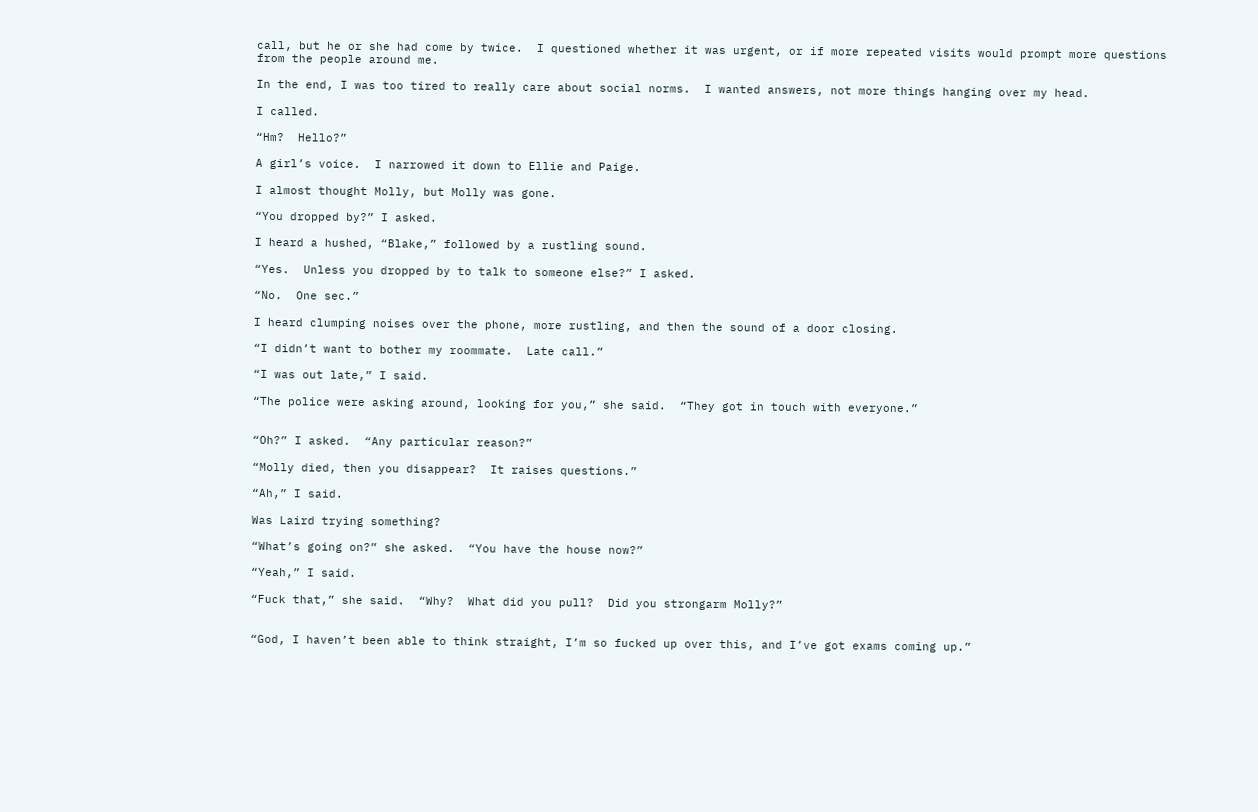call, but he or she had come by twice.  I questioned whether it was urgent, or if more repeated visits would prompt more questions from the people around me.

In the end, I was too tired to really care about social norms.  I wanted answers, not more things hanging over my head.

I called.

“Hm?  Hello?”

A girl’s voice.  I narrowed it down to Ellie and Paige.

I almost thought Molly, but Molly was gone.

“You dropped by?” I asked.

I heard a hushed, “Blake,” followed by a rustling sound.

“Yes.  Unless you dropped by to talk to someone else?” I asked.

“No.  One sec.”

I heard clumping noises over the phone, more rustling, and then the sound of a door closing.

“I didn’t want to bother my roommate.  Late call.”

“I was out late,” I said.

“The police were asking around, looking for you,” she said.  “They got in touch with everyone.”


“Oh?” I asked.  “Any particular reason?”

“Molly died, then you disappear?  It raises questions.”

“Ah,” I said.

Was Laird trying something?

“What’s going on?” she asked.  “You have the house now?”

“Yeah,” I said.

“Fuck that,” she said.  “Why?  What did you pull?  Did you strongarm Molly?”


“God, I haven’t been able to think straight, I’m so fucked up over this, and I’ve got exams coming up.”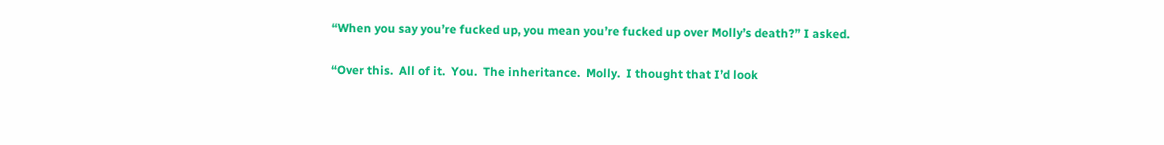“When you say you’re fucked up, you mean you’re fucked up over Molly’s death?” I asked.

“Over this.  All of it.  You.  The inheritance.  Molly.  I thought that I’d look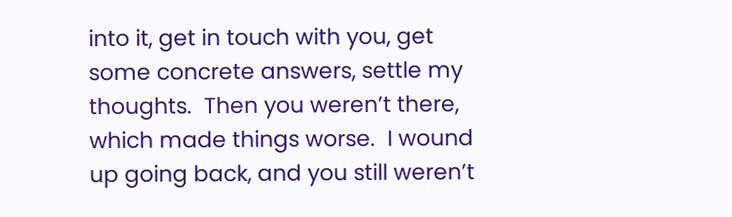into it, get in touch with you, get some concrete answers, settle my thoughts.  Then you weren’t there, which made things worse.  I wound up going back, and you still weren’t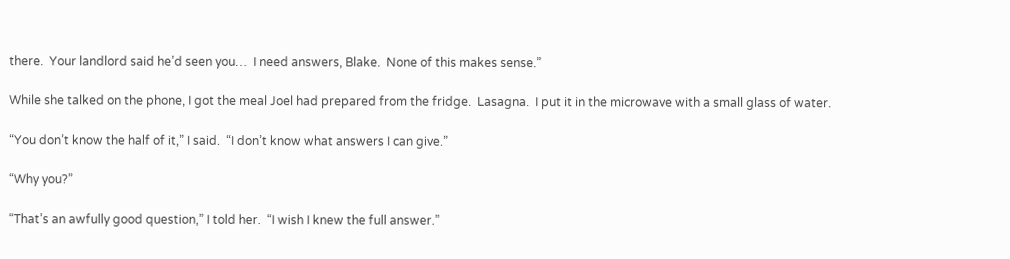there.  Your landlord said he’d seen you…  I need answers, Blake.  None of this makes sense.”

While she talked on the phone, I got the meal Joel had prepared from the fridge.  Lasagna.  I put it in the microwave with a small glass of water.

“You don’t know the half of it,” I said.  “I don’t know what answers I can give.”

“Why you?”

“That’s an awfully good question,” I told her.  “I wish I knew the full answer.”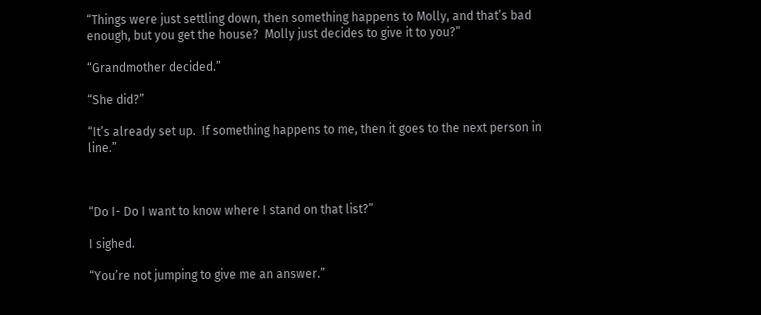“Things were just settling down, then something happens to Molly, and that’s bad enough, but you get the house?  Molly just decides to give it to you?”

“Grandmother decided.”

“She did?”

“It’s already set up.  If something happens to me, then it goes to the next person in line.”



“Do I- Do I want to know where I stand on that list?”

I sighed.

“You’re not jumping to give me an answer.”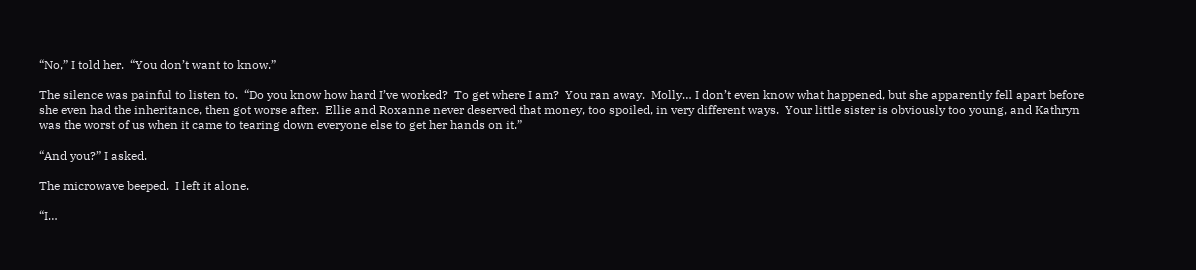“No,” I told her.  “You don’t want to know.”

The silence was painful to listen to.  “Do you know how hard I’ve worked?  To get where I am?  You ran away.  Molly… I don’t even know what happened, but she apparently fell apart before she even had the inheritance, then got worse after.  Ellie and Roxanne never deserved that money, too spoiled, in very different ways.  Your little sister is obviously too young, and Kathryn was the worst of us when it came to tearing down everyone else to get her hands on it.”

“And you?” I asked.

The microwave beeped.  I left it alone.

“I…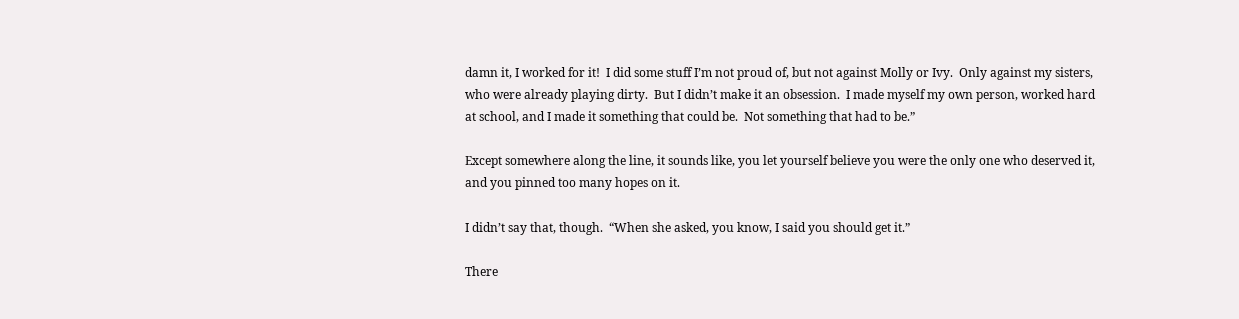damn it, I worked for it!  I did some stuff I’m not proud of, but not against Molly or Ivy.  Only against my sisters, who were already playing dirty.  But I didn’t make it an obsession.  I made myself my own person, worked hard at school, and I made it something that could be.  Not something that had to be.”

Except somewhere along the line, it sounds like, you let yourself believe you were the only one who deserved it, and you pinned too many hopes on it.

I didn’t say that, though.  “When she asked, you know, I said you should get it.”

There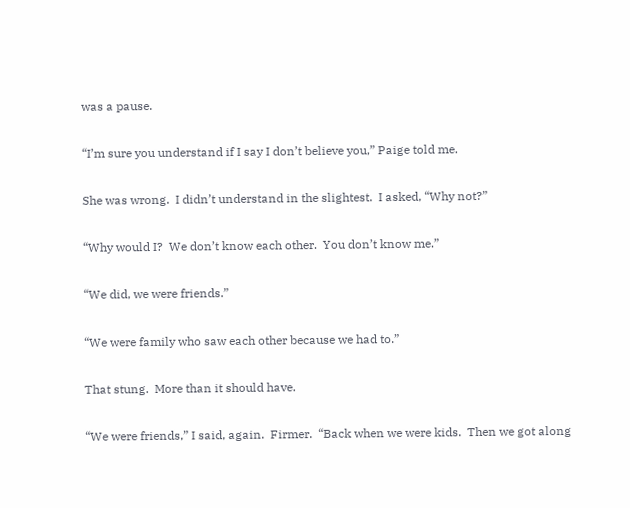was a pause.

“I’m sure you understand if I say I don’t believe you,” Paige told me.

She was wrong.  I didn’t understand in the slightest.  I asked, “Why not?”

“Why would I?  We don’t know each other.  You don’t know me.”

“We did, we were friends.”

“We were family who saw each other because we had to.”

That stung.  More than it should have.

“We were friends,” I said, again.  Firmer.  “Back when we were kids.  Then we got along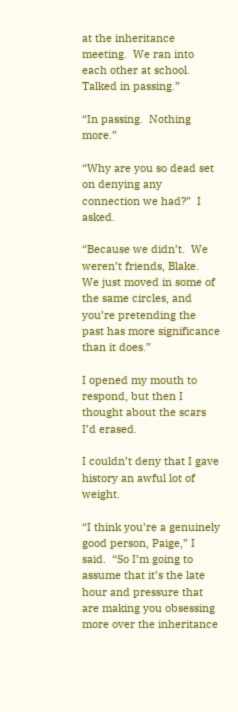at the inheritance meeting.  We ran into each other at school.  Talked in passing.”

“In passing.  Nothing more.”

“Why are you so dead set on denying any connection we had?”  I asked.

“Because we didn’t.  We weren’t friends, Blake.  We just moved in some of the same circles, and you’re pretending the past has more significance than it does.”

I opened my mouth to respond, but then I thought about the scars I’d erased.

I couldn’t deny that I gave history an awful lot of weight.

“I think you’re a genuinely good person, Paige,” I said.  “So I’m going to assume that it’s the late hour and pressure that are making you obsessing more over the inheritance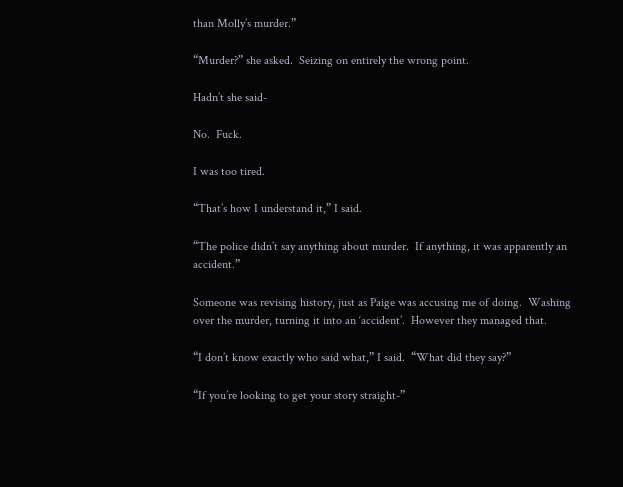than Molly’s murder.”

“Murder?” she asked.  Seizing on entirely the wrong point.

Hadn’t she said-

No.  Fuck.

I was too tired.

“That’s how I understand it,” I said.

“The police didn’t say anything about murder.  If anything, it was apparently an accident.”

Someone was revising history, just as Paige was accusing me of doing.  Washing over the murder, turning it into an ‘accident’.  However they managed that.

“I don’t know exactly who said what,” I said.  “What did they say?”

“If you’re looking to get your story straight-”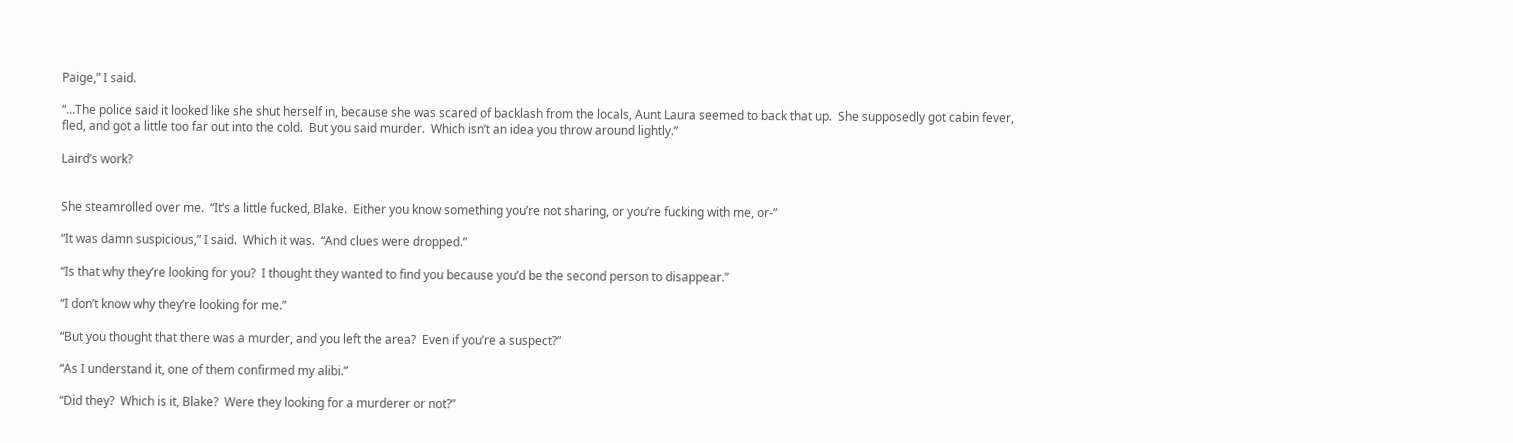Paige,” I said.

“…The police said it looked like she shut herself in, because she was scared of backlash from the locals, Aunt Laura seemed to back that up.  She supposedly got cabin fever, fled, and got a little too far out into the cold.  But you said murder.  Which isn’t an idea you throw around lightly.”

Laird’s work?


She steamrolled over me.  “It’s a little fucked, Blake.  Either you know something you’re not sharing, or you’re fucking with me, or-”

“It was damn suspicious,” I said.  Which it was.  “And clues were dropped.”

“Is that why they’re looking for you?  I thought they wanted to find you because you’d be the second person to disappear.”

“I don’t know why they’re looking for me.”

“But you thought that there was a murder, and you left the area?  Even if you’re a suspect?”

“As I understand it, one of them confirmed my alibi.”

“Did they?  Which is it, Blake?  Were they looking for a murderer or not?”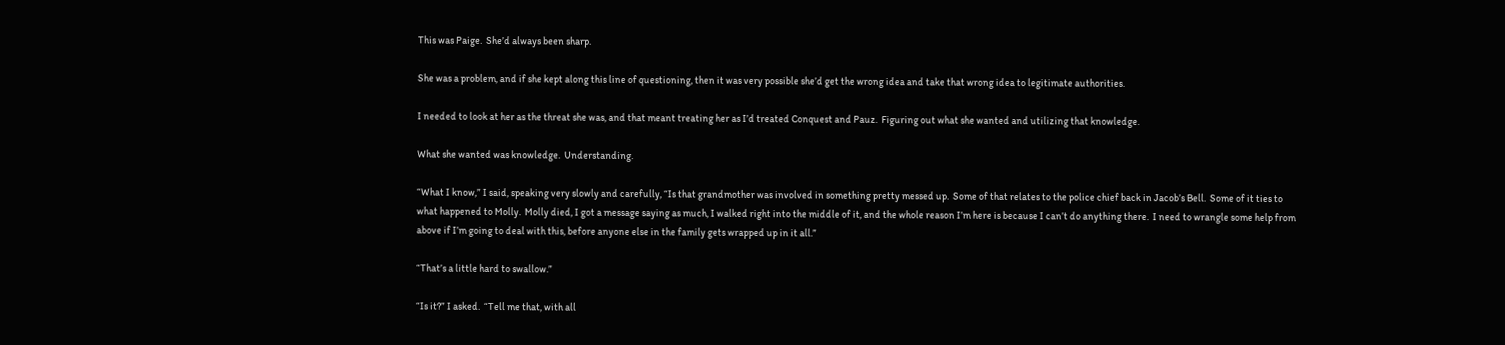This was Paige.  She’d always been sharp.

She was a problem, and if she kept along this line of questioning, then it was very possible she’d get the wrong idea and take that wrong idea to legitimate authorities.

I needed to look at her as the threat she was, and that meant treating her as I’d treated Conquest and Pauz.  Figuring out what she wanted and utilizing that knowledge.

What she wanted was knowledge.  Understanding.

“What I know,” I said, speaking very slowly and carefully, “Is that grandmother was involved in something pretty messed up.  Some of that relates to the police chief back in Jacob’s Bell.  Some of it ties to what happened to Molly.  Molly died, I got a message saying as much, I walked right into the middle of it, and the whole reason I’m here is because I can’t do anything there.  I need to wrangle some help from above if I’m going to deal with this, before anyone else in the family gets wrapped up in it all.”

“That’s a little hard to swallow.”

“Is it?” I asked.  “Tell me that, with all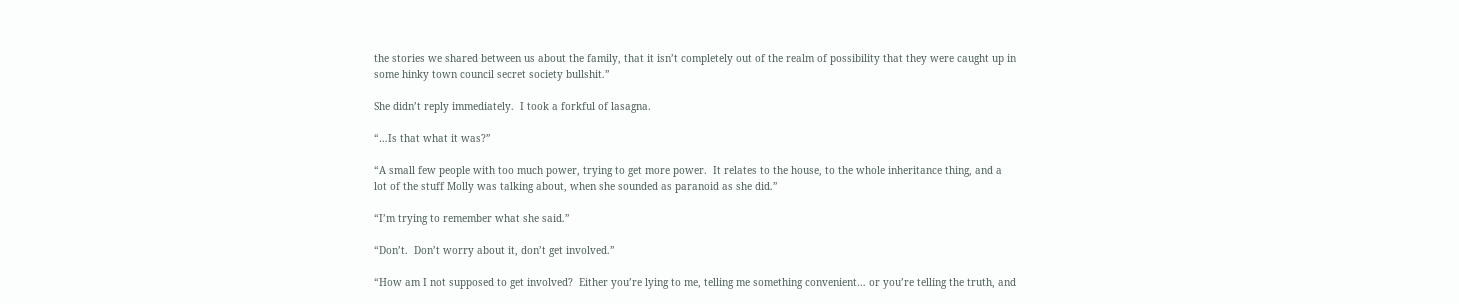the stories we shared between us about the family, that it isn’t completely out of the realm of possibility that they were caught up in some hinky town council secret society bullshit.”

She didn’t reply immediately.  I took a forkful of lasagna.

“…Is that what it was?”

“A small few people with too much power, trying to get more power.  It relates to the house, to the whole inheritance thing, and a lot of the stuff Molly was talking about, when she sounded as paranoid as she did.”

“I’m trying to remember what she said.”

“Don’t.  Don’t worry about it, don’t get involved.”

“How am I not supposed to get involved?  Either you’re lying to me, telling me something convenient… or you’re telling the truth, and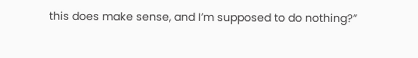this does make sense, and I’m supposed to do nothing?”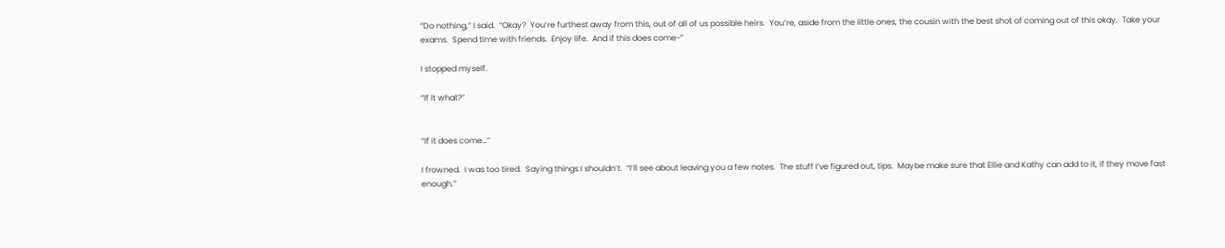“Do nothing,” I said.  “Okay?  You’re furthest away from this, out of all of us possible heirs.  You’re, aside from the little ones, the cousin with the best shot of coming out of this okay.  Take your exams.  Spend time with friends.  Enjoy life.  And if this does come-”

I stopped myself.

“If it what?”


“If it does come…”

I frowned.  I was too tired.  Saying things I shouldn’t.  “I’ll see about leaving you a few notes.  The stuff I’ve figured out, tips.  Maybe make sure that Ellie and Kathy can add to it, if they move fast enough.”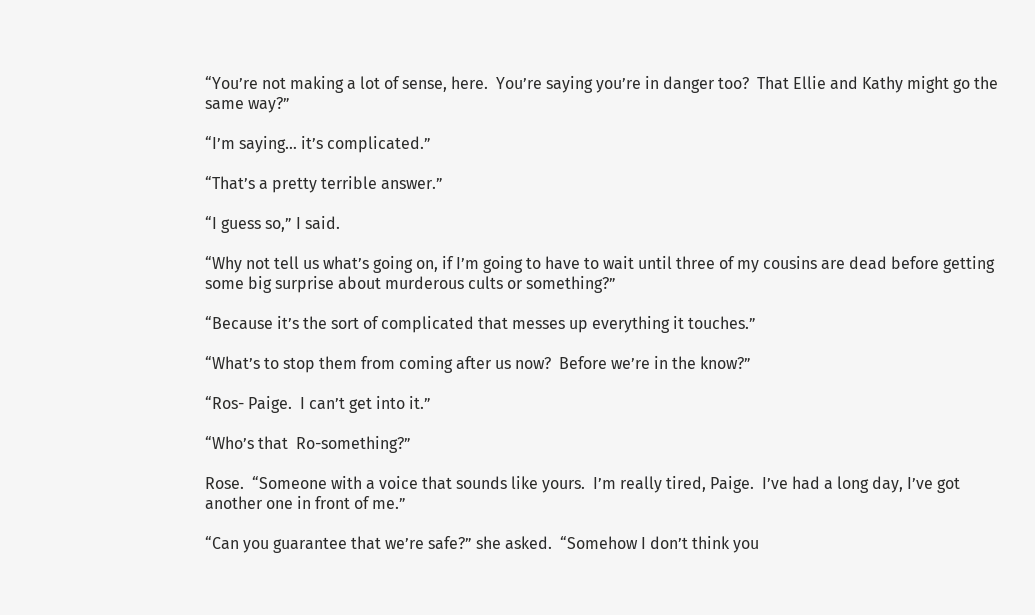“You’re not making a lot of sense, here.  You’re saying you’re in danger too?  That Ellie and Kathy might go the same way?”

“I’m saying… it’s complicated.”

“That’s a pretty terrible answer.”

“I guess so,” I said.

“Why not tell us what’s going on, if I’m going to have to wait until three of my cousins are dead before getting some big surprise about murderous cults or something?”

“Because it’s the sort of complicated that messes up everything it touches.”

“What’s to stop them from coming after us now?  Before we’re in the know?”

“Ros- Paige.  I can’t get into it.”

“Who’s that  Ro-something?”

Rose.  “Someone with a voice that sounds like yours.  I’m really tired, Paige.  I’ve had a long day, I’ve got another one in front of me.”

“Can you guarantee that we’re safe?” she asked.  “Somehow I don’t think you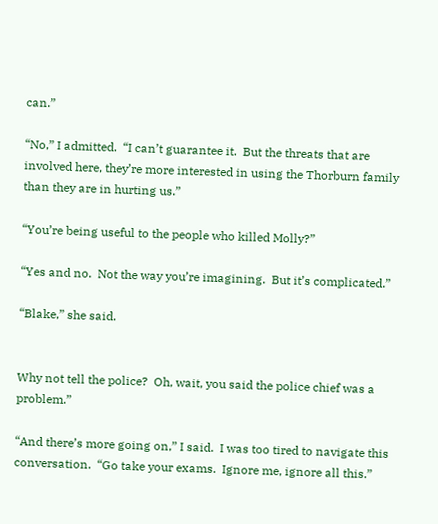can.”

“No,” I admitted.  “I can’t guarantee it.  But the threats that are involved here, they’re more interested in using the Thorburn family than they are in hurting us.”

“You’re being useful to the people who killed Molly?”

“Yes and no.  Not the way you’re imagining.  But it’s complicated.”

“Blake,” she said.


Why not tell the police?  Oh, wait, you said the police chief was a problem.”

“And there’s more going on,” I said.  I was too tired to navigate this conversation.  “Go take your exams.  Ignore me, ignore all this.”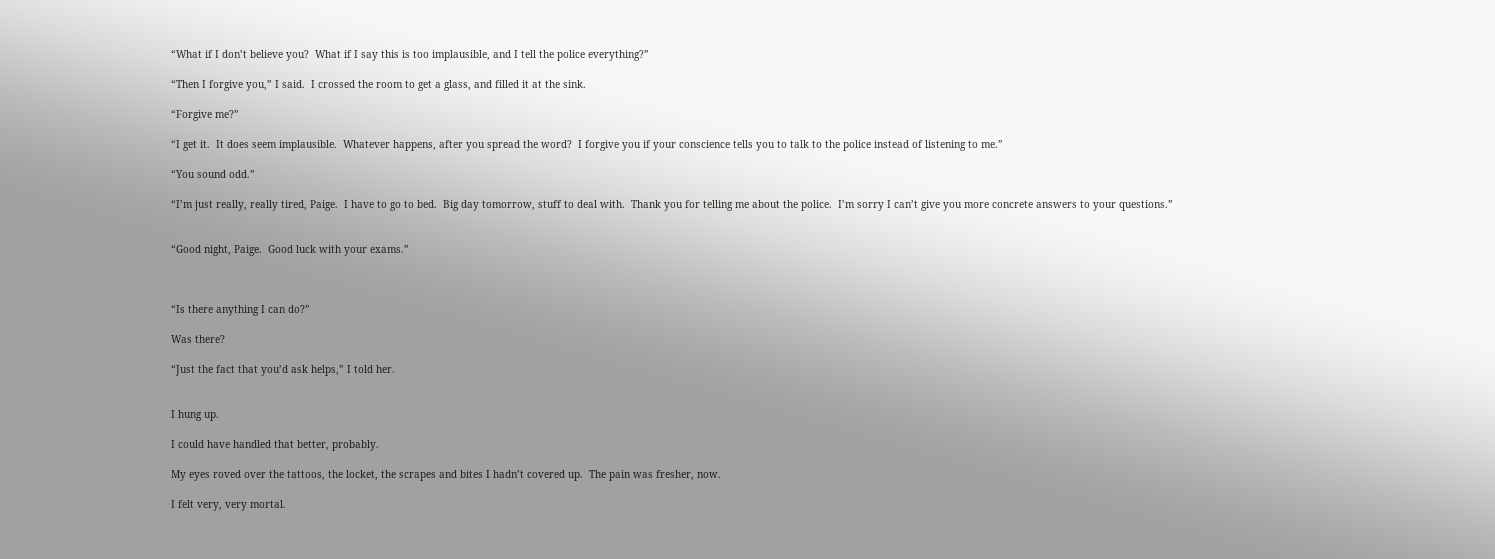“What if I don’t believe you?  What if I say this is too implausible, and I tell the police everything?”

“Then I forgive you,” I said.  I crossed the room to get a glass, and filled it at the sink.

“Forgive me?”

“I get it.  It does seem implausible.  Whatever happens, after you spread the word?  I forgive you if your conscience tells you to talk to the police instead of listening to me.”

“You sound odd.”

“I’m just really, really tired, Paige.  I have to go to bed.  Big day tomorrow, stuff to deal with.  Thank you for telling me about the police.  I’m sorry I can’t give you more concrete answers to your questions.”


“Good night, Paige.  Good luck with your exams.”



“Is there anything I can do?”

Was there?

“Just the fact that you’d ask helps,” I told her.


I hung up.

I could have handled that better, probably.

My eyes roved over the tattoos, the locket, the scrapes and bites I hadn’t covered up.  The pain was fresher, now.

I felt very, very mortal.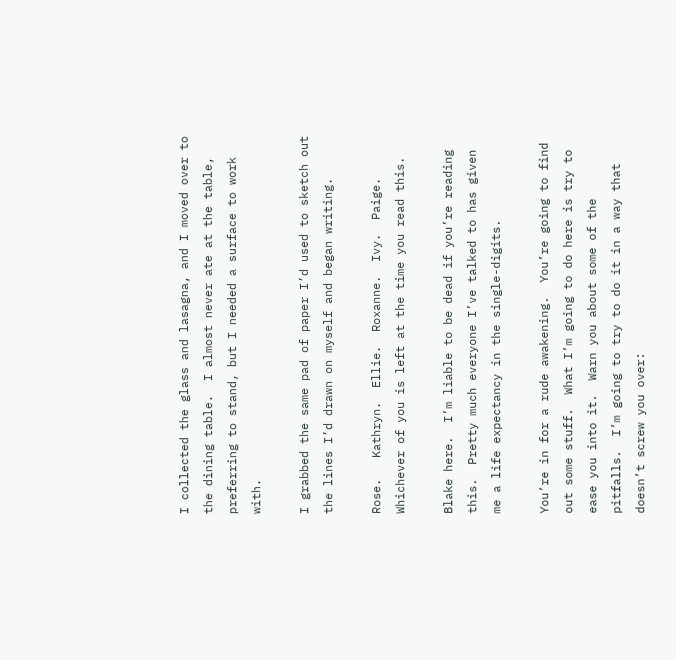I collected the glass and lasagna, and I moved over to the dining table.  I almost never ate at the table, preferring to stand, but I needed a surface to work with.

I grabbed the same pad of paper I’d used to sketch out the lines I’d drawn on myself and began writing.

Rose.   Kathryn.  Ellie.  Roxanne.  Ivy.  Paige.  Whichever of you is left at the time you read this.

Blake here.  I’m liable to be dead if you’re reading this.  Pretty much everyone I’ve talked to has given me a life expectancy in the single-digits.

You’re in for a rude awakening.  You’re going to find out some stuff.  What I’m going to do here is try to ease you into it.  Warn you about some of the pitfalls.  I’m going to try to do it in a way that doesn’t screw you over: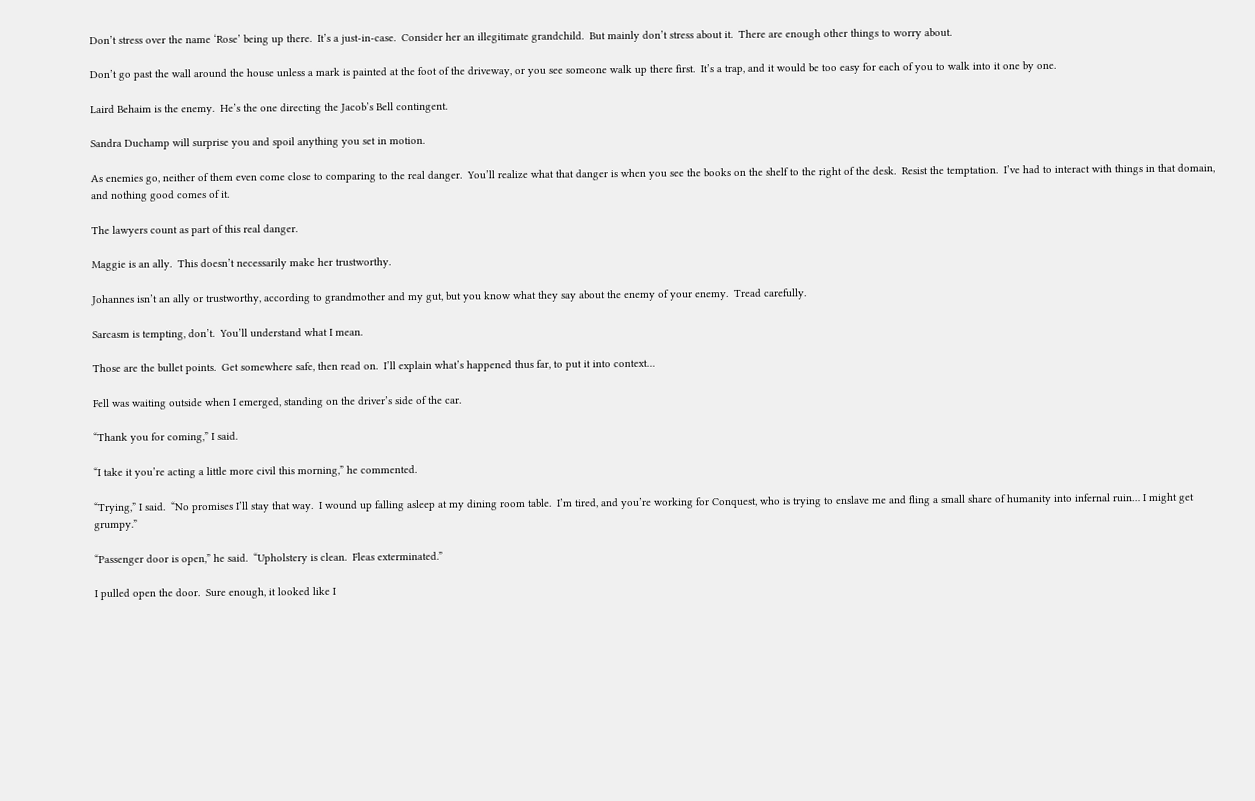Don’t stress over the name ‘Rose’ being up there.  It’s a just-in-case.  Consider her an illegitimate grandchild.  But mainly don’t stress about it.  There are enough other things to worry about.

Don’t go past the wall around the house unless a mark is painted at the foot of the driveway, or you see someone walk up there first.  It’s a trap, and it would be too easy for each of you to walk into it one by one.

Laird Behaim is the enemy.  He’s the one directing the Jacob’s Bell contingent.

Sandra Duchamp will surprise you and spoil anything you set in motion.

As enemies go, neither of them even come close to comparing to the real danger.  You’ll realize what that danger is when you see the books on the shelf to the right of the desk.  Resist the temptation.  I’ve had to interact with things in that domain, and nothing good comes of it.

The lawyers count as part of this real danger.

Maggie is an ally.  This doesn’t necessarily make her trustworthy.

Johannes isn’t an ally or trustworthy, according to grandmother and my gut, but you know what they say about the enemy of your enemy.  Tread carefully.

Sarcasm is tempting, don’t.  You’ll understand what I mean.

Those are the bullet points.  Get somewhere safe, then read on.  I’ll explain what’s happened thus far, to put it into context…

Fell was waiting outside when I emerged, standing on the driver’s side of the car.

“Thank you for coming,” I said.

“I take it you’re acting a little more civil this morning,” he commented.

“Trying,” I said.  “No promises I’ll stay that way.  I wound up falling asleep at my dining room table.  I’m tired, and you’re working for Conquest, who is trying to enslave me and fling a small share of humanity into infernal ruin… I might get grumpy.”

“Passenger door is open,” he said.  “Upholstery is clean.  Fleas exterminated.”

I pulled open the door.  Sure enough, it looked like I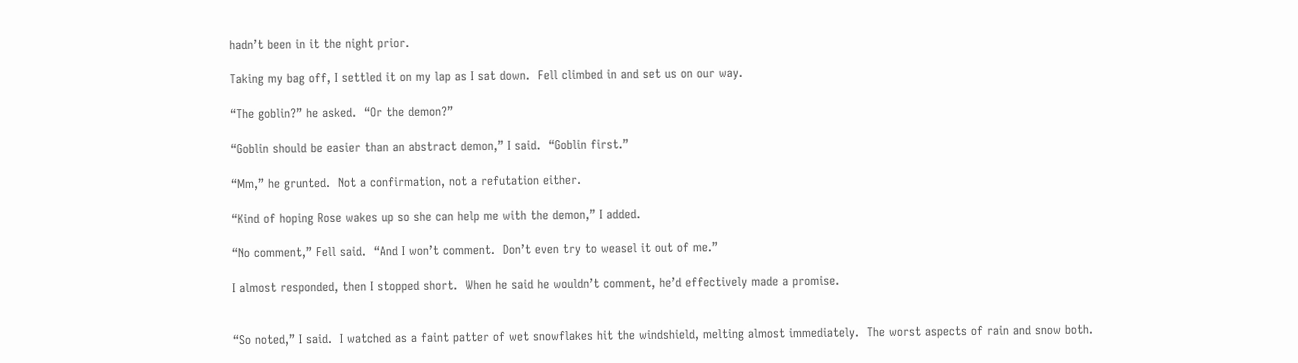hadn’t been in it the night prior.

Taking my bag off, I settled it on my lap as I sat down.  Fell climbed in and set us on our way.

“The goblin?” he asked.  “Or the demon?”

“Goblin should be easier than an abstract demon,” I said.  “Goblin first.”

“Mm,” he grunted.  Not a confirmation, not a refutation either.

“Kind of hoping Rose wakes up so she can help me with the demon,” I added.

“No comment,” Fell said.  “And I won’t comment.  Don’t even try to weasel it out of me.”

I almost responded, then I stopped short.  When he said he wouldn’t comment, he’d effectively made a promise.


“So noted,” I said.  I watched as a faint patter of wet snowflakes hit the windshield, melting almost immediately.  The worst aspects of rain and snow both.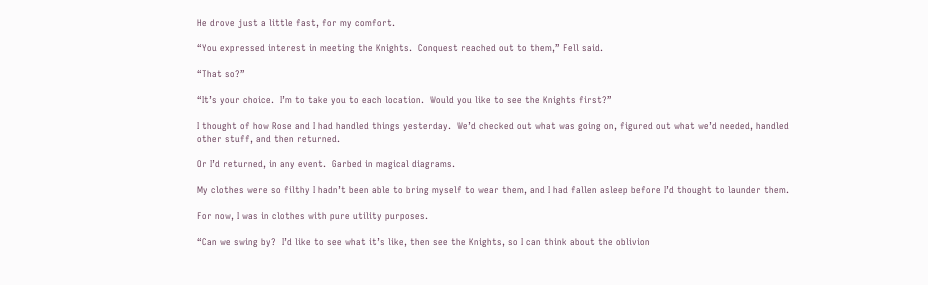He drove just a little fast, for my comfort.

“You expressed interest in meeting the Knights.  Conquest reached out to them,” Fell said.

“That so?”

“It’s your choice.  I’m to take you to each location.  Would you like to see the Knights first?”

I thought of how Rose and I had handled things yesterday.  We’d checked out what was going on, figured out what we’d needed, handled other stuff, and then returned.

Or I’d returned, in any event.  Garbed in magical diagrams.

My clothes were so filthy I hadn’t been able to bring myself to wear them, and I had fallen asleep before I’d thought to launder them.

For now, I was in clothes with pure utility purposes.

“Can we swing by?  I’d like to see what it’s like, then see the Knights, so I can think about the oblivion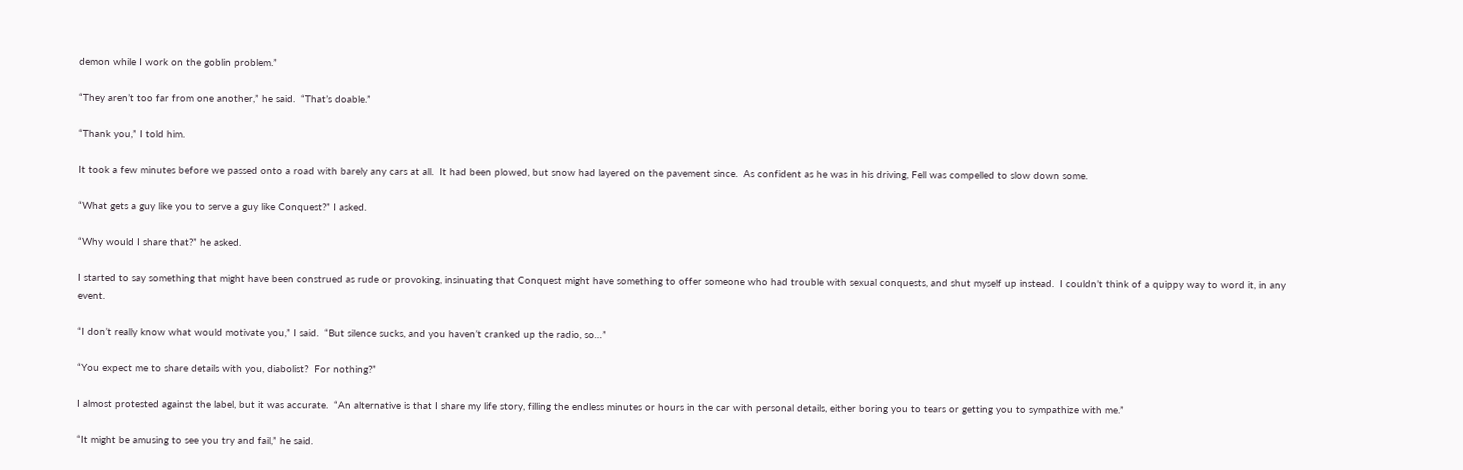demon while I work on the goblin problem.”

“They aren’t too far from one another,” he said.  “That’s doable.”

“Thank you,” I told him.

It took a few minutes before we passed onto a road with barely any cars at all.  It had been plowed, but snow had layered on the pavement since.  As confident as he was in his driving, Fell was compelled to slow down some.

“What gets a guy like you to serve a guy like Conquest?” I asked.

“Why would I share that?” he asked.

I started to say something that might have been construed as rude or provoking, insinuating that Conquest might have something to offer someone who had trouble with sexual conquests, and shut myself up instead.  I couldn’t think of a quippy way to word it, in any event.

“I don’t really know what would motivate you,” I said.  “But silence sucks, and you haven’t cranked up the radio, so…”

“You expect me to share details with you, diabolist?  For nothing?”

I almost protested against the label, but it was accurate.  “An alternative is that I share my life story, filling the endless minutes or hours in the car with personal details, either boring you to tears or getting you to sympathize with me.”

“It might be amusing to see you try and fail,” he said.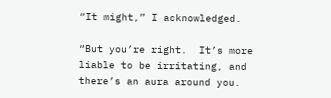“It might,” I acknowledged.

“But you’re right.  It’s more liable to be irritating, and there’s an aura around you.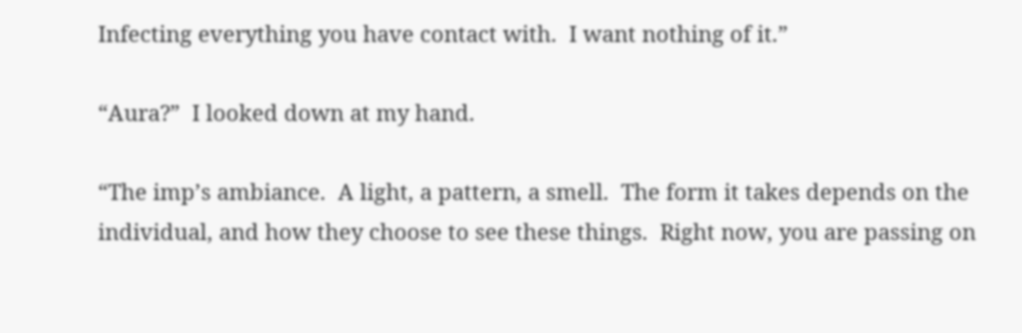Infecting everything you have contact with.  I want nothing of it.”

“Aura?”  I looked down at my hand.

“The imp’s ambiance.  A light, a pattern, a smell.  The form it takes depends on the individual, and how they choose to see these things.  Right now, you are passing on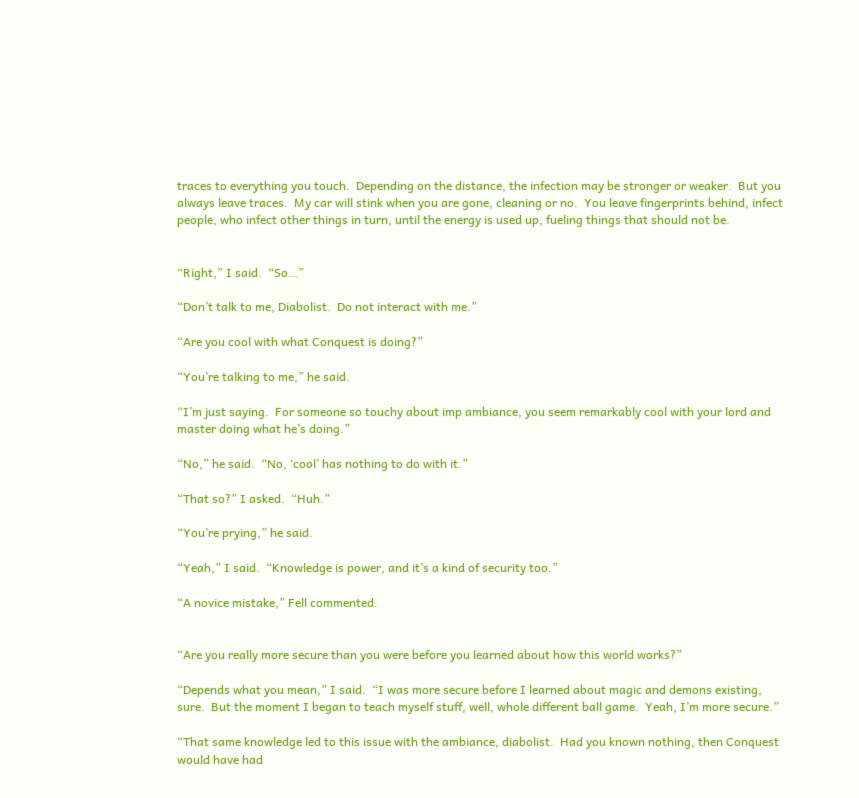traces to everything you touch.  Depending on the distance, the infection may be stronger or weaker.  But you always leave traces.  My car will stink when you are gone, cleaning or no.  You leave fingerprints behind, infect people, who infect other things in turn, until the energy is used up, fueling things that should not be.


“Right,” I said.  “So…”

“Don’t talk to me, Diabolist.  Do not interact with me.”

“Are you cool with what Conquest is doing?”

“You’re talking to me,” he said.

“I’m just saying.  For someone so touchy about imp ambiance, you seem remarkably cool with your lord and master doing what he’s doing.”

“No,” he said.  “No, ‘cool’ has nothing to do with it.”

“That so?” I asked.  “Huh.”

“You’re prying,” he said.

“Yeah,” I said.  “Knowledge is power, and it’s a kind of security too.”

“A novice mistake,” Fell commented.


“Are you really more secure than you were before you learned about how this world works?”

“Depends what you mean,” I said.  “I was more secure before I learned about magic and demons existing, sure.  But the moment I began to teach myself stuff, well, whole different ball game.  Yeah, I’m more secure.”

“That same knowledge led to this issue with the ambiance, diabolist.  Had you known nothing, then Conquest would have had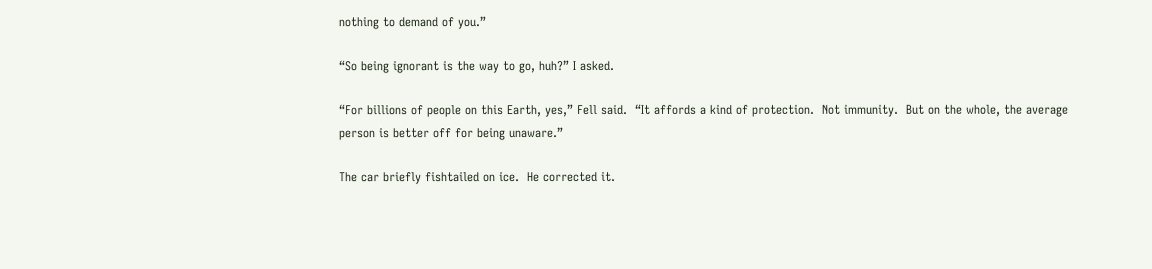nothing to demand of you.”

“So being ignorant is the way to go, huh?” I asked.

“For billions of people on this Earth, yes,” Fell said.  “It affords a kind of protection.  Not immunity.  But on the whole, the average person is better off for being unaware.”

The car briefly fishtailed on ice.  He corrected it.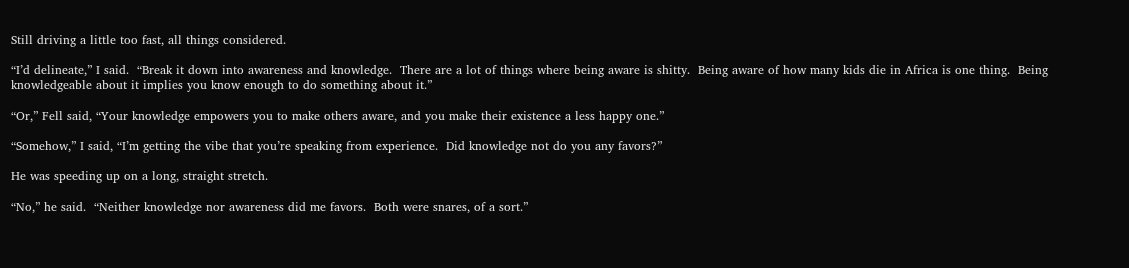Still driving a little too fast, all things considered.

“I’d delineate,” I said.  “Break it down into awareness and knowledge.  There are a lot of things where being aware is shitty.  Being aware of how many kids die in Africa is one thing.  Being knowledgeable about it implies you know enough to do something about it.”

“Or,” Fell said, “Your knowledge empowers you to make others aware, and you make their existence a less happy one.”

“Somehow,” I said, “I’m getting the vibe that you’re speaking from experience.  Did knowledge not do you any favors?”

He was speeding up on a long, straight stretch.

“No,” he said.  “Neither knowledge nor awareness did me favors.  Both were snares, of a sort.”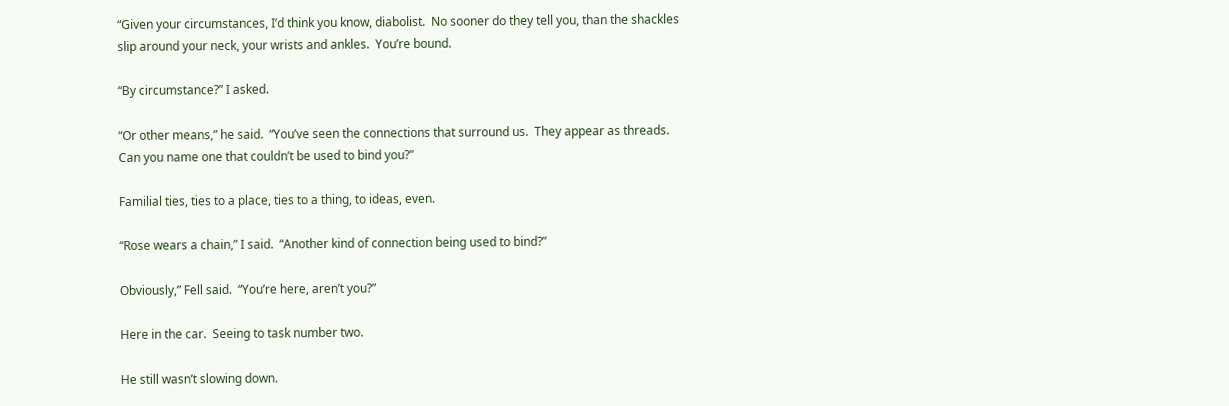“Given your circumstances, I’d think you know, diabolist.  No sooner do they tell you, than the shackles slip around your neck, your wrists and ankles.  You’re bound.

“By circumstance?” I asked.

“Or other means,” he said.  “You’ve seen the connections that surround us.  They appear as threads.  Can you name one that couldn’t be used to bind you?”

Familial ties, ties to a place, ties to a thing, to ideas, even.

“Rose wears a chain,” I said.  “Another kind of connection being used to bind?”

Obviously,” Fell said.  “You’re here, aren’t you?”

Here in the car.  Seeing to task number two.

He still wasn’t slowing down.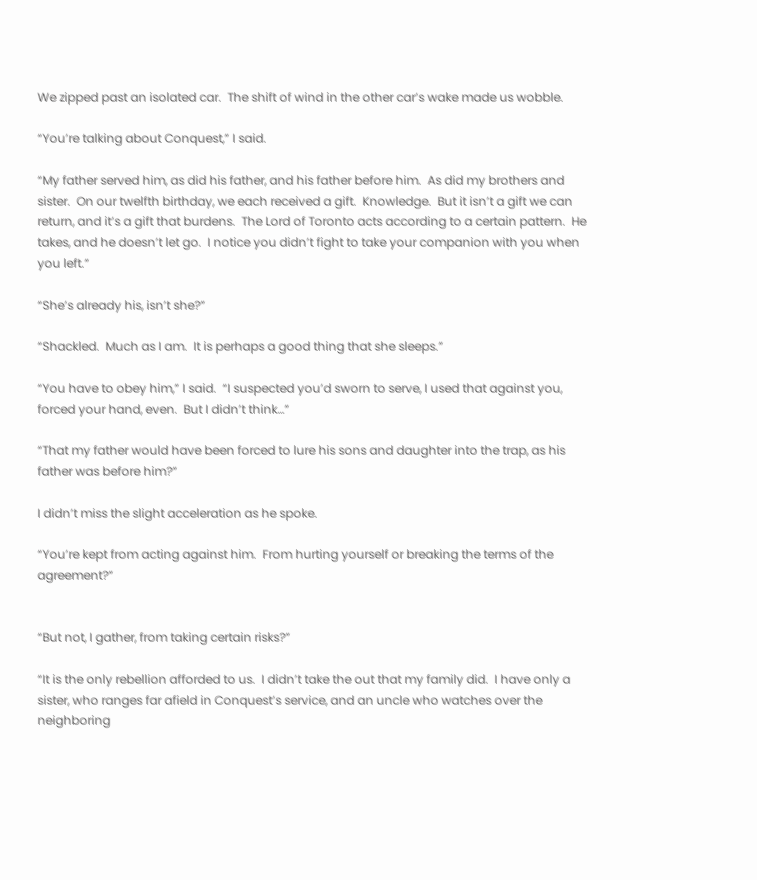We zipped past an isolated car.  The shift of wind in the other car’s wake made us wobble.

“You’re talking about Conquest,” I said.

“My father served him, as did his father, and his father before him.  As did my brothers and sister.  On our twelfth birthday, we each received a gift.  Knowledge.  But it isn’t a gift we can return, and it’s a gift that burdens.  The Lord of Toronto acts according to a certain pattern.  He takes, and he doesn’t let go.  I notice you didn’t fight to take your companion with you when you left.”

“She’s already his, isn’t she?”

“Shackled.  Much as I am.  It is perhaps a good thing that she sleeps.”

“You have to obey him,” I said.  “I suspected you’d sworn to serve, I used that against you, forced your hand, even.  But I didn’t think…”

“That my father would have been forced to lure his sons and daughter into the trap, as his father was before him?”

I didn’t miss the slight acceleration as he spoke.

“You’re kept from acting against him.  From hurting yourself or breaking the terms of the agreement?”


“But not, I gather, from taking certain risks?”

“It is the only rebellion afforded to us.  I didn’t take the out that my family did.  I have only a sister, who ranges far afield in Conquest’s service, and an uncle who watches over the neighboring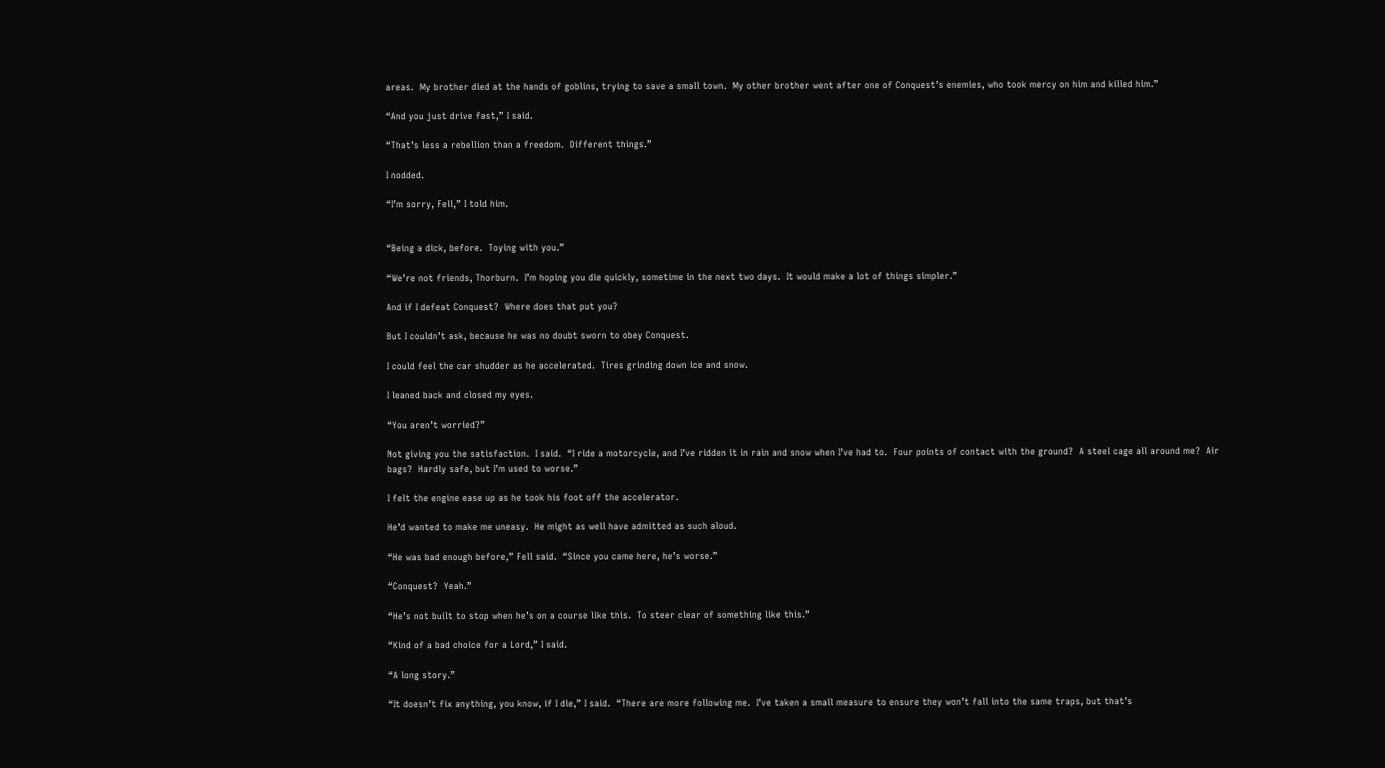areas.  My brother died at the hands of goblins, trying to save a small town.  My other brother went after one of Conquest’s enemies, who took mercy on him and killed him.”

“And you just drive fast,” I said.

“That’s less a rebellion than a freedom.  Different things.”

I nodded.

“I’m sorry, Fell,” I told him.


“Being a dick, before.  Toying with you.”

“We’re not friends, Thorburn.  I’m hoping you die quickly, sometime in the next two days.  It would make a lot of things simpler.”

And if I defeat Conquest?  Where does that put you?

But I couldn’t ask, because he was no doubt sworn to obey Conquest.

I could feel the car shudder as he accelerated.  Tires grinding down ice and snow.

I leaned back and closed my eyes.

“You aren’t worried?”

Not giving you the satisfaction.  I said.  “I ride a motorcycle, and I’ve ridden it in rain and snow when I’ve had to.  Four points of contact with the ground?  A steel cage all around me?  Air bags?  Hardly safe, but I’m used to worse.”

I felt the engine ease up as he took his foot off the accelerator.

He’d wanted to make me uneasy.  He might as well have admitted as such aloud.

“He was bad enough before,” Fell said.  “Since you came here, he’s worse.”

“Conquest?  Yeah.”

“He’s not built to stop when he’s on a course like this.  To steer clear of something like this.”

“Kind of a bad choice for a Lord,” I said.

“A long story.”

“It doesn’t fix anything, you know, if I die,” I said.  “There are more following me.  I’ve taken a small measure to ensure they won’t fall into the same traps, but that’s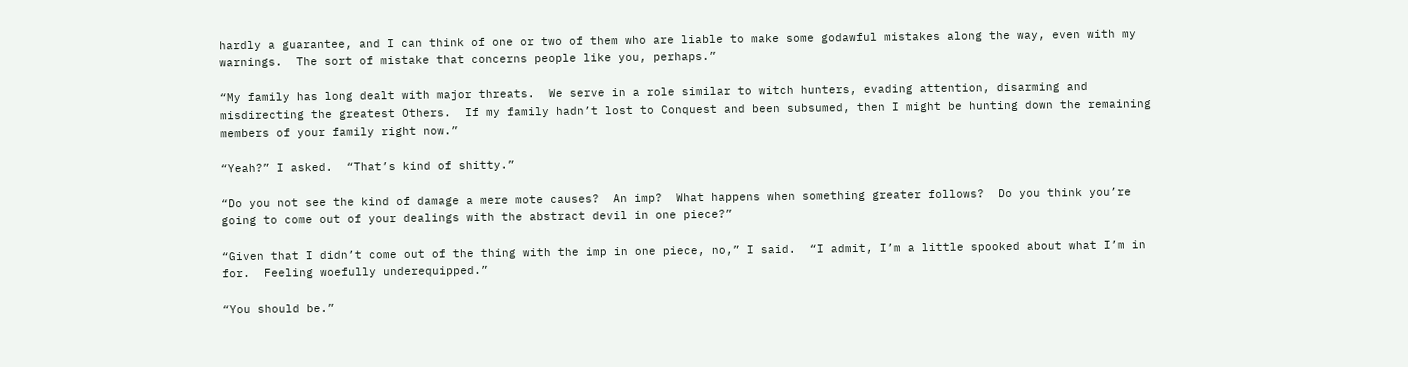hardly a guarantee, and I can think of one or two of them who are liable to make some godawful mistakes along the way, even with my warnings.  The sort of mistake that concerns people like you, perhaps.”

“My family has long dealt with major threats.  We serve in a role similar to witch hunters, evading attention, disarming and misdirecting the greatest Others.  If my family hadn’t lost to Conquest and been subsumed, then I might be hunting down the remaining members of your family right now.”

“Yeah?” I asked.  “That’s kind of shitty.”

“Do you not see the kind of damage a mere mote causes?  An imp?  What happens when something greater follows?  Do you think you’re going to come out of your dealings with the abstract devil in one piece?”

“Given that I didn’t come out of the thing with the imp in one piece, no,” I said.  “I admit, I’m a little spooked about what I’m in for.  Feeling woefully underequipped.”

“You should be.”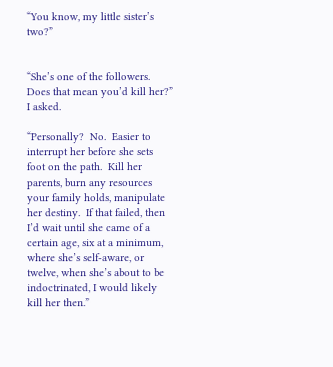“You know, my little sister’s two?”


“She’s one of the followers.  Does that mean you’d kill her?” I asked.

“Personally?  No.  Easier to interrupt her before she sets foot on the path.  Kill her parents, burn any resources your family holds, manipulate her destiny.  If that failed, then I’d wait until she came of a certain age, six at a minimum, where she’s self-aware, or twelve, when she’s about to be indoctrinated, I would likely kill her then.”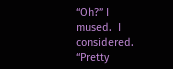“Oh?” I mused.  I considered.  “Pretty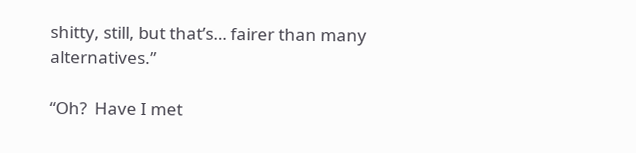shitty, still, but that’s… fairer than many alternatives.”

“Oh?  Have I met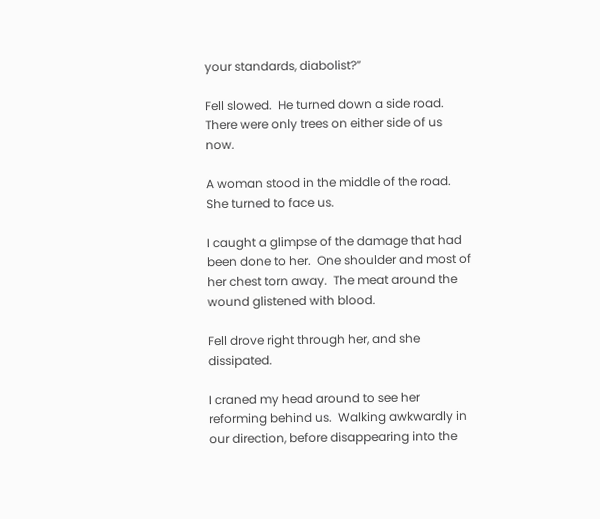your standards, diabolist?”

Fell slowed.  He turned down a side road.  There were only trees on either side of us now.

A woman stood in the middle of the road.  She turned to face us.

I caught a glimpse of the damage that had been done to her.  One shoulder and most of her chest torn away.  The meat around the wound glistened with blood.

Fell drove right through her, and she dissipated.

I craned my head around to see her reforming behind us.  Walking awkwardly in our direction, before disappearing into the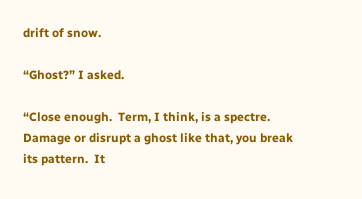drift of snow.

“Ghost?” I asked.

“Close enough.  Term, I think, is a spectre.  Damage or disrupt a ghost like that, you break its pattern.  It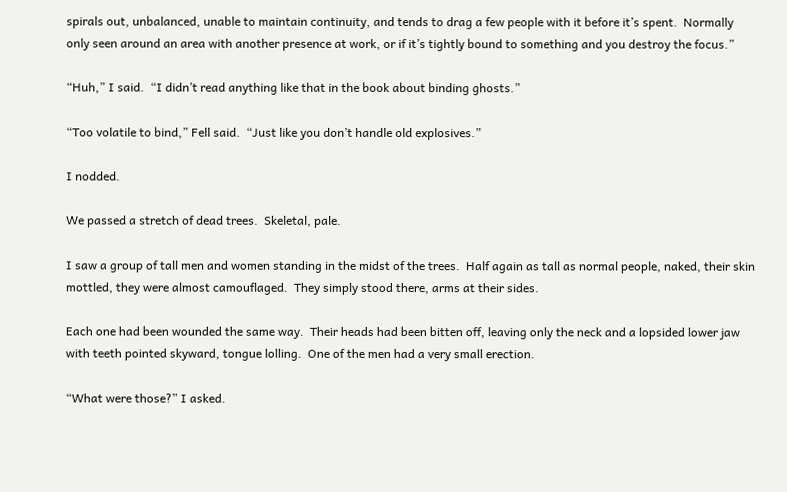spirals out, unbalanced, unable to maintain continuity, and tends to drag a few people with it before it’s spent.  Normally only seen around an area with another presence at work, or if it’s tightly bound to something and you destroy the focus.”

“Huh,” I said.  “I didn’t read anything like that in the book about binding ghosts.”

“Too volatile to bind,” Fell said.  “Just like you don’t handle old explosives.”

I nodded.

We passed a stretch of dead trees.  Skeletal, pale.

I saw a group of tall men and women standing in the midst of the trees.  Half again as tall as normal people, naked, their skin mottled, they were almost camouflaged.  They simply stood there, arms at their sides.

Each one had been wounded the same way.  Their heads had been bitten off, leaving only the neck and a lopsided lower jaw with teeth pointed skyward, tongue lolling.  One of the men had a very small erection.

“What were those?” I asked.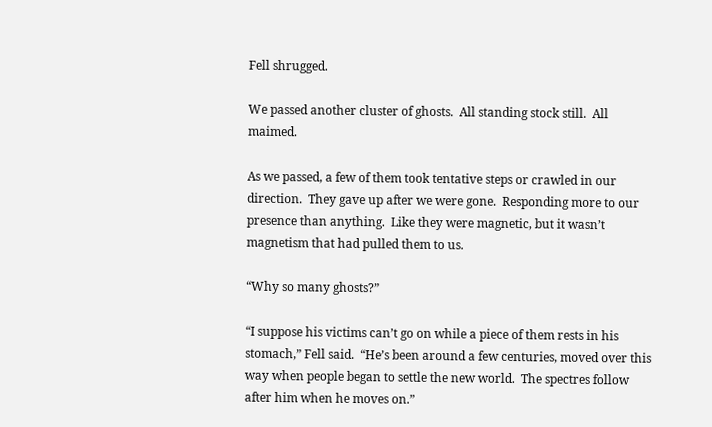Fell shrugged.

We passed another cluster of ghosts.  All standing stock still.  All maimed.

As we passed, a few of them took tentative steps or crawled in our direction.  They gave up after we were gone.  Responding more to our presence than anything.  Like they were magnetic, but it wasn’t magnetism that had pulled them to us.

“Why so many ghosts?”

“I suppose his victims can’t go on while a piece of them rests in his stomach,” Fell said.  “He’s been around a few centuries, moved over this way when people began to settle the new world.  The spectres follow after him when he moves on.”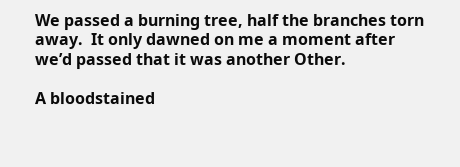We passed a burning tree, half the branches torn away.  It only dawned on me a moment after we’d passed that it was another Other.

A bloodstained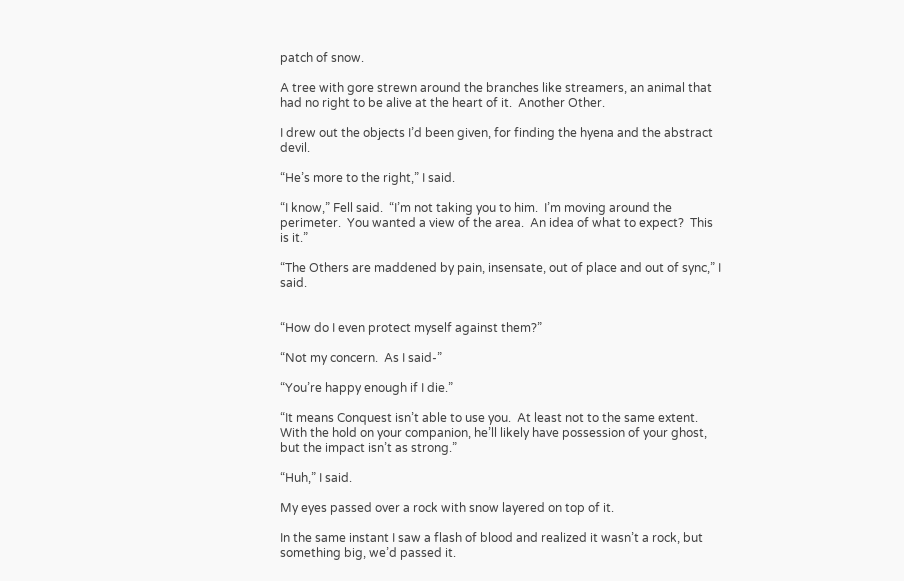patch of snow.

A tree with gore strewn around the branches like streamers, an animal that had no right to be alive at the heart of it.  Another Other.

I drew out the objects I’d been given, for finding the hyena and the abstract devil.

“He’s more to the right,” I said.

“I know,” Fell said.  “I’m not taking you to him.  I’m moving around the perimeter.  You wanted a view of the area.  An idea of what to expect?  This is it.”

“The Others are maddened by pain, insensate, out of place and out of sync,” I said.


“How do I even protect myself against them?”

“Not my concern.  As I said-”

“You’re happy enough if I die.”

“It means Conquest isn’t able to use you.  At least not to the same extent.  With the hold on your companion, he’ll likely have possession of your ghost, but the impact isn’t as strong.”

“Huh,” I said.

My eyes passed over a rock with snow layered on top of it.

In the same instant I saw a flash of blood and realized it wasn’t a rock, but something big, we’d passed it.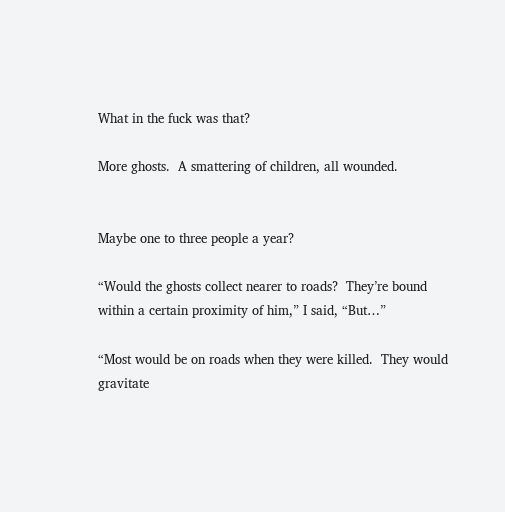What in the fuck was that?

More ghosts.  A smattering of children, all wounded.


Maybe one to three people a year?

“Would the ghosts collect nearer to roads?  They’re bound within a certain proximity of him,” I said, “But…”

“Most would be on roads when they were killed.  They would gravitate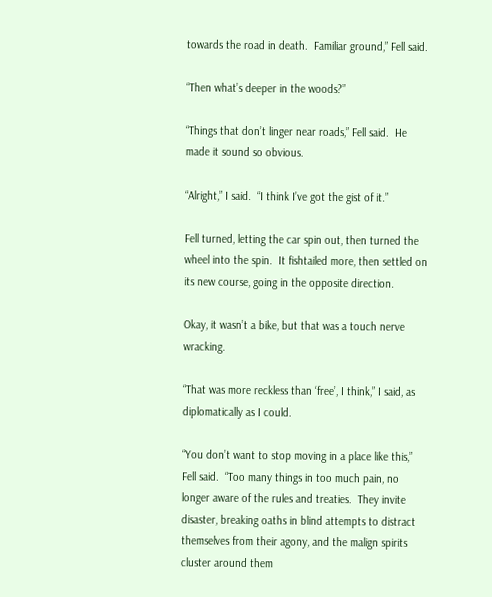towards the road in death.  Familiar ground,” Fell said.

“Then what’s deeper in the woods?”

“Things that don’t linger near roads,” Fell said.  He made it sound so obvious.

“Alright,” I said.  “I think I’ve got the gist of it.”

Fell turned, letting the car spin out, then turned the wheel into the spin.  It fishtailed more, then settled on its new course, going in the opposite direction.

Okay, it wasn’t a bike, but that was a touch nerve wracking.

“That was more reckless than ‘free’, I think,” I said, as diplomatically as I could.

“You don’t want to stop moving in a place like this,” Fell said.  “Too many things in too much pain, no longer aware of the rules and treaties.  They invite disaster, breaking oaths in blind attempts to distract themselves from their agony, and the malign spirits cluster around them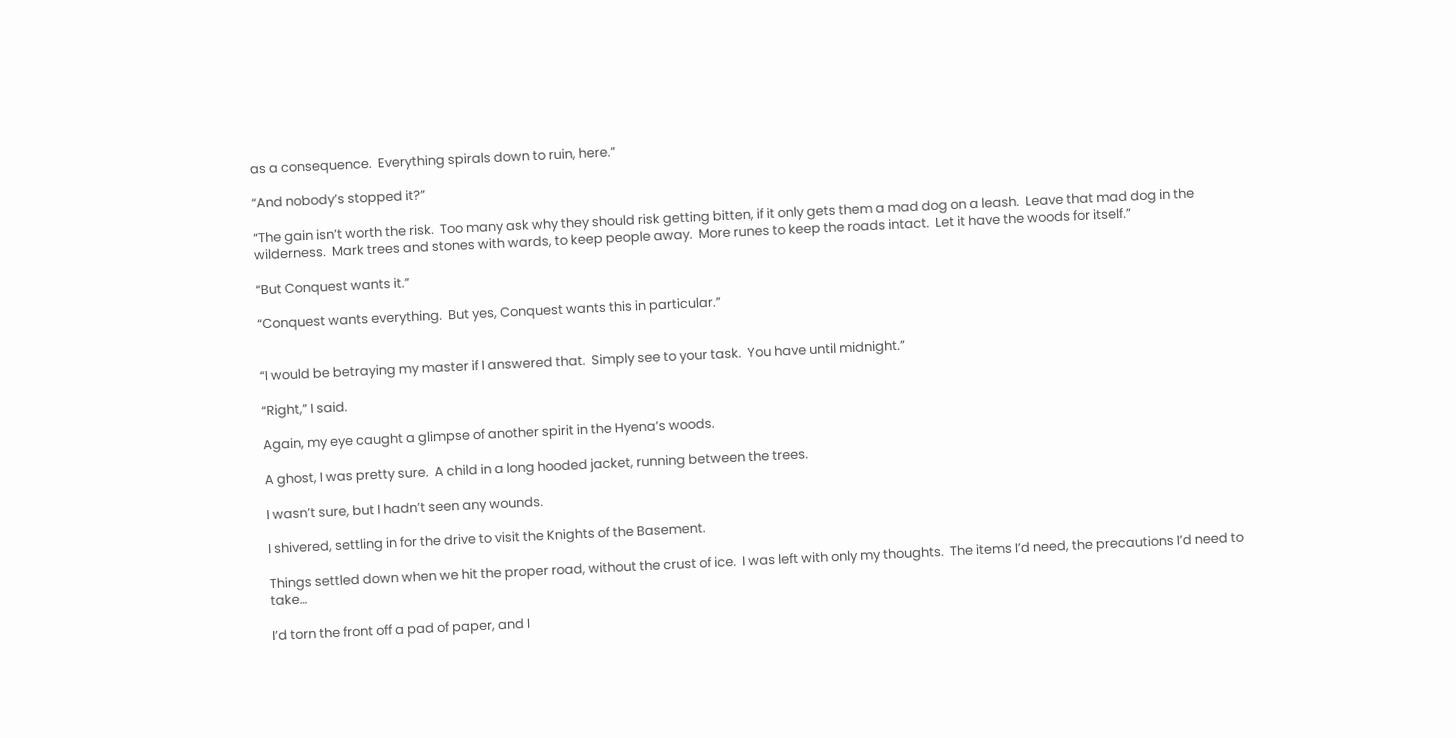as a consequence.  Everything spirals down to ruin, here.”

“And nobody’s stopped it?”

“The gain isn’t worth the risk.  Too many ask why they should risk getting bitten, if it only gets them a mad dog on a leash.  Leave that mad dog in the wilderness.  Mark trees and stones with wards, to keep people away.  More runes to keep the roads intact.  Let it have the woods for itself.”

“But Conquest wants it.”

“Conquest wants everything.  But yes, Conquest wants this in particular.”


“I would be betraying my master if I answered that.  Simply see to your task.  You have until midnight.”

“Right,” I said.

Again, my eye caught a glimpse of another spirit in the Hyena’s woods.

A ghost, I was pretty sure.  A child in a long hooded jacket, running between the trees.

I wasn’t sure, but I hadn’t seen any wounds.

I shivered, settling in for the drive to visit the Knights of the Basement.

Things settled down when we hit the proper road, without the crust of ice.  I was left with only my thoughts.  The items I’d need, the precautions I’d need to take…

I’d torn the front off a pad of paper, and I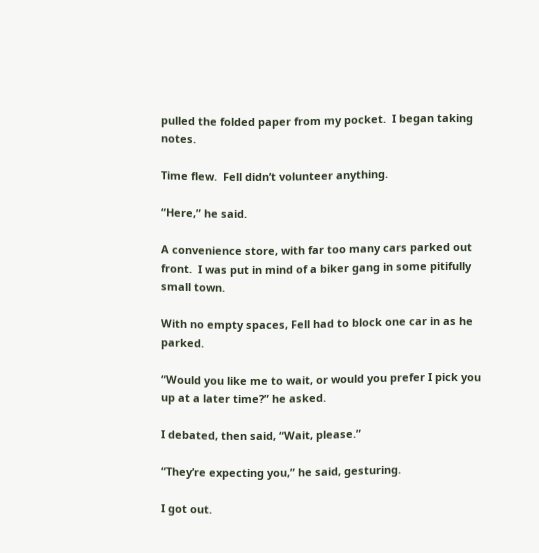pulled the folded paper from my pocket.  I began taking notes.

Time flew.  Fell didn’t volunteer anything.

“Here,” he said.

A convenience store, with far too many cars parked out front.  I was put in mind of a biker gang in some pitifully small town.

With no empty spaces, Fell had to block one car in as he parked.

“Would you like me to wait, or would you prefer I pick you up at a later time?” he asked.

I debated, then said, “Wait, please.”

“They’re expecting you,” he said, gesturing.

I got out.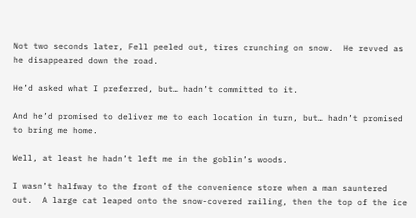Not two seconds later, Fell peeled out, tires crunching on snow.  He revved as he disappeared down the road.

He’d asked what I preferred, but… hadn’t committed to it.

And he’d promised to deliver me to each location in turn, but… hadn’t promised to bring me home.

Well, at least he hadn’t left me in the goblin’s woods.

I wasn’t halfway to the front of the convenience store when a man sauntered out.  A large cat leaped onto the snow-covered railing, then the top of the ice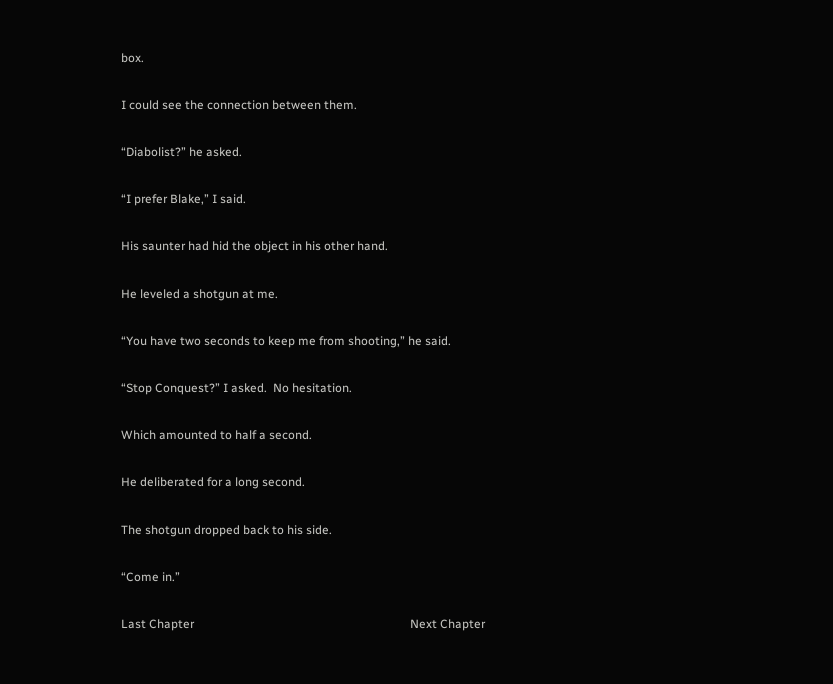box.

I could see the connection between them.

“Diabolist?” he asked.

“I prefer Blake,” I said.

His saunter had hid the object in his other hand.

He leveled a shotgun at me.

“You have two seconds to keep me from shooting,” he said.

“Stop Conquest?” I asked.  No hesitation.

Which amounted to half a second.

He deliberated for a long second.

The shotgun dropped back to his side.

“Come in.”

Last Chapter                                                                        Next Chapter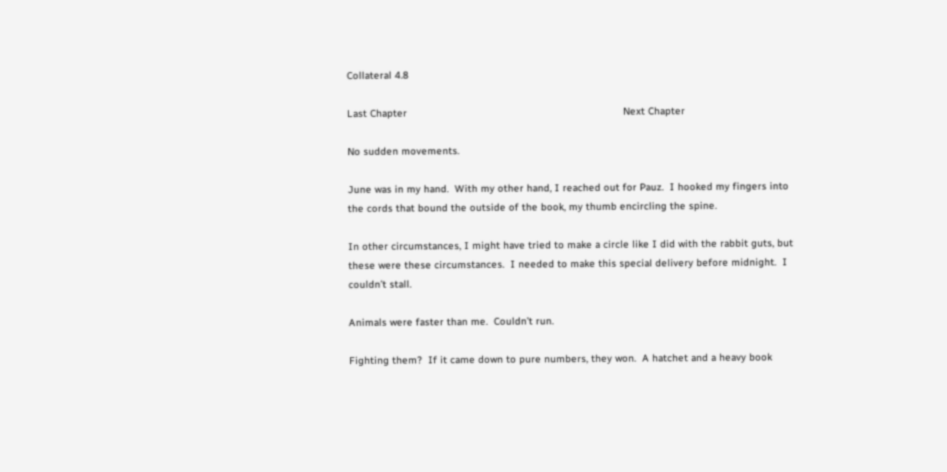Collateral 4.8

Last Chapter                                                                        Next Chapter

No sudden movements.

June was in my hand.  With my other hand, I reached out for Pauz.  I hooked my fingers into the cords that bound the outside of the book, my thumb encircling the spine.

In other circumstances, I might have tried to make a circle like I did with the rabbit guts, but these were these circumstances.  I needed to make this special delivery before midnight.  I couldn’t stall.

Animals were faster than me.  Couldn’t run.

Fighting them?  If it came down to pure numbers, they won.  A hatchet and a heavy book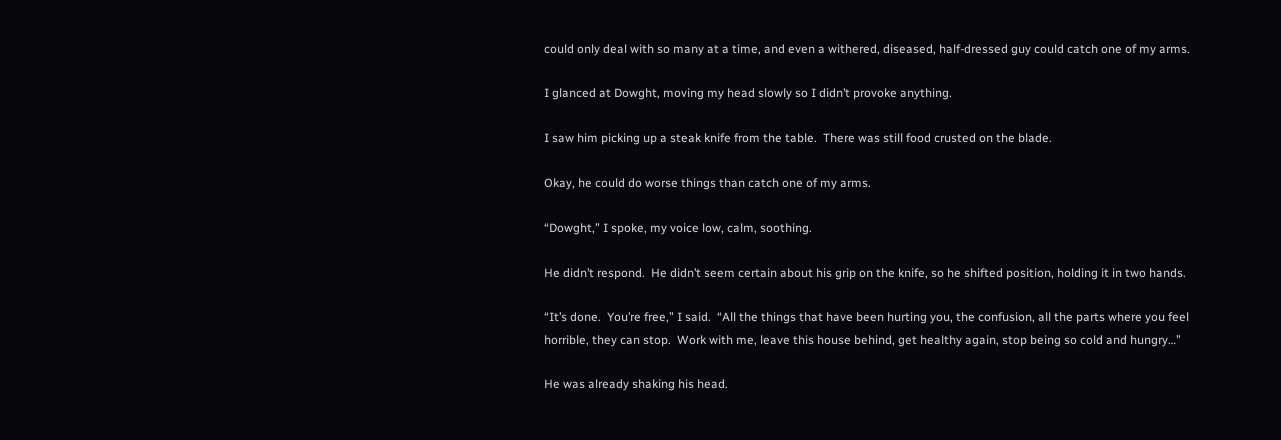could only deal with so many at a time, and even a withered, diseased, half-dressed guy could catch one of my arms.

I glanced at Dowght, moving my head slowly so I didn’t provoke anything.

I saw him picking up a steak knife from the table.  There was still food crusted on the blade.

Okay, he could do worse things than catch one of my arms.

“Dowght,” I spoke, my voice low, calm, soothing.

He didn’t respond.  He didn’t seem certain about his grip on the knife, so he shifted position, holding it in two hands.

“It’s done.  You’re free,” I said.  “All the things that have been hurting you, the confusion, all the parts where you feel horrible, they can stop.  Work with me, leave this house behind, get healthy again, stop being so cold and hungry…”

He was already shaking his head.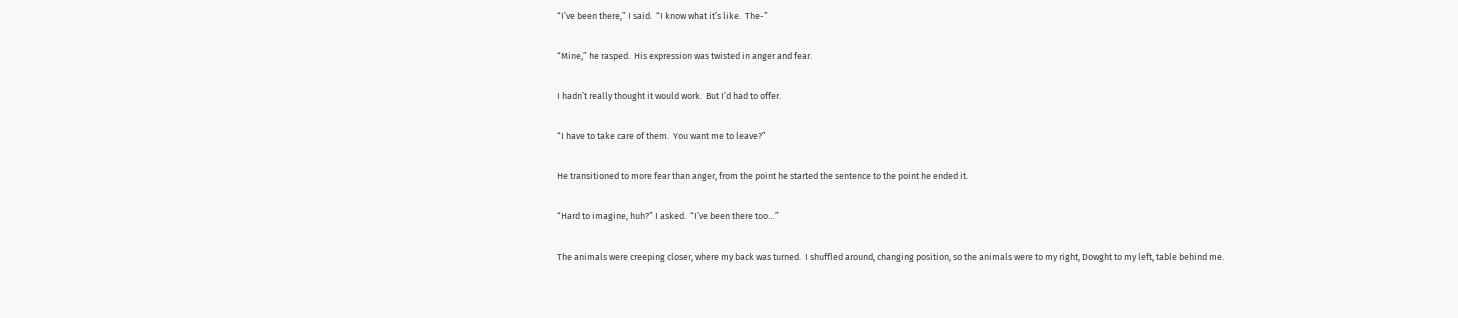“I’ve been there,” I said.  “I know what it’s like.  The-”

“Mine,” he rasped.  His expression was twisted in anger and fear.

I hadn’t really thought it would work.  But I’d had to offer.

“I have to take care of them.  You want me to leave?”

He transitioned to more fear than anger, from the point he started the sentence to the point he ended it.

“Hard to imagine, huh?” I asked.  “I’ve been there too…”

The animals were creeping closer, where my back was turned.  I shuffled around, changing position, so the animals were to my right, Dowght to my left, table behind me.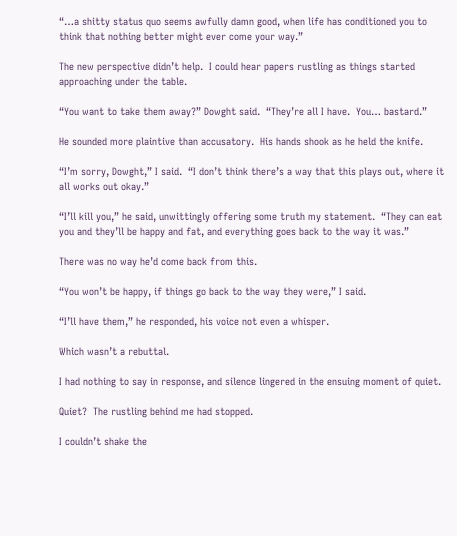“…a shitty status quo seems awfully damn good, when life has conditioned you to think that nothing better might ever come your way.”

The new perspective didn’t help.  I could hear papers rustling as things started approaching under the table.

“You want to take them away?” Dowght said.  “They’re all I have.  You… bastard.”

He sounded more plaintive than accusatory.  His hands shook as he held the knife.

“I’m sorry, Dowght,” I said.  “I don’t think there’s a way that this plays out, where it all works out okay.”

“I’ll kill you,” he said, unwittingly offering some truth my statement.  “They can eat you and they’ll be happy and fat, and everything goes back to the way it was.”

There was no way he’d come back from this.

“You won’t be happy, if things go back to the way they were,” I said.

“I’ll have them,” he responded, his voice not even a whisper.

Which wasn’t a rebuttal.

I had nothing to say in response, and silence lingered in the ensuing moment of quiet.

Quiet?  The rustling behind me had stopped.

I couldn’t shake the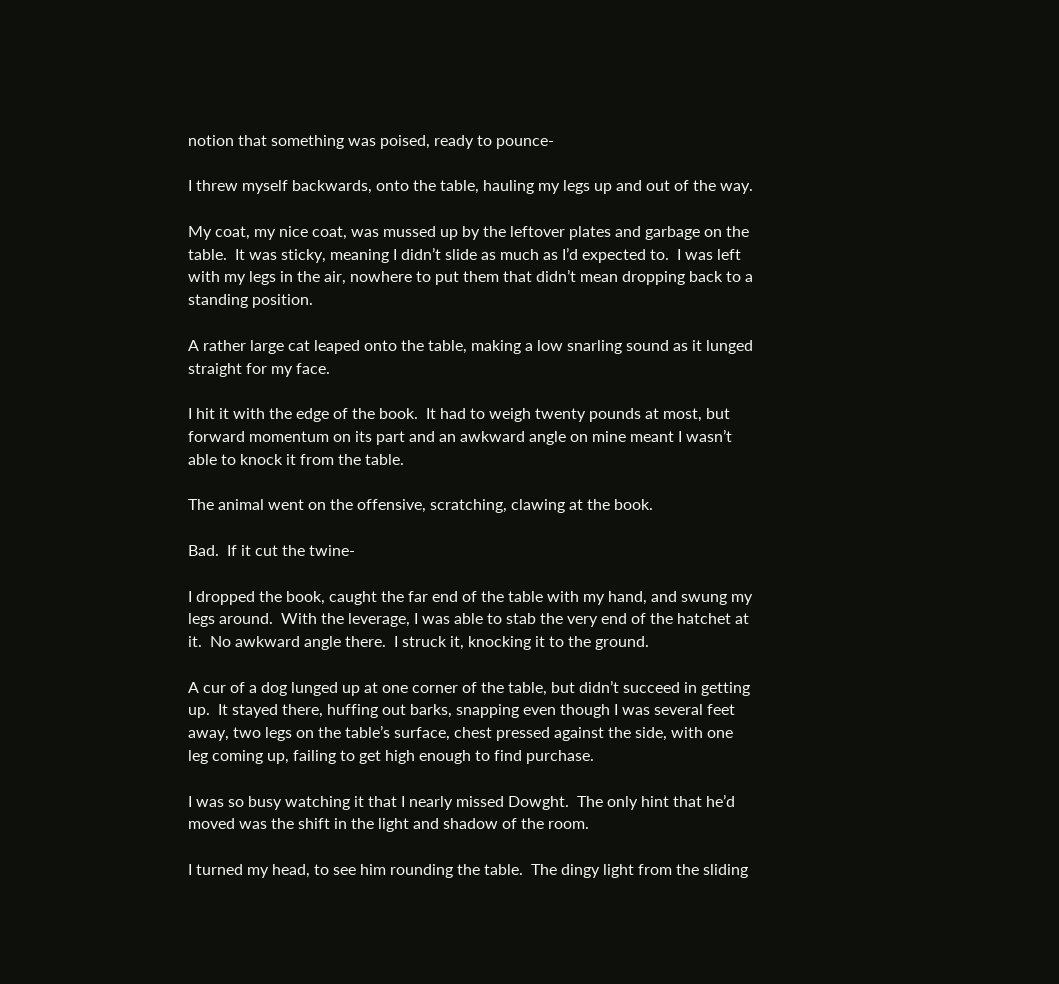notion that something was poised, ready to pounce-

I threw myself backwards, onto the table, hauling my legs up and out of the way.

My coat, my nice coat, was mussed up by the leftover plates and garbage on the table.  It was sticky, meaning I didn’t slide as much as I’d expected to.  I was left with my legs in the air, nowhere to put them that didn’t mean dropping back to a standing position.

A rather large cat leaped onto the table, making a low snarling sound as it lunged straight for my face.

I hit it with the edge of the book.  It had to weigh twenty pounds at most, but forward momentum on its part and an awkward angle on mine meant I wasn’t able to knock it from the table.

The animal went on the offensive, scratching, clawing at the book.

Bad.  If it cut the twine-

I dropped the book, caught the far end of the table with my hand, and swung my legs around.  With the leverage, I was able to stab the very end of the hatchet at it.  No awkward angle there.  I struck it, knocking it to the ground.

A cur of a dog lunged up at one corner of the table, but didn’t succeed in getting up.  It stayed there, huffing out barks, snapping even though I was several feet away, two legs on the table’s surface, chest pressed against the side, with one leg coming up, failing to get high enough to find purchase.

I was so busy watching it that I nearly missed Dowght.  The only hint that he’d moved was the shift in the light and shadow of the room.

I turned my head, to see him rounding the table.  The dingy light from the sliding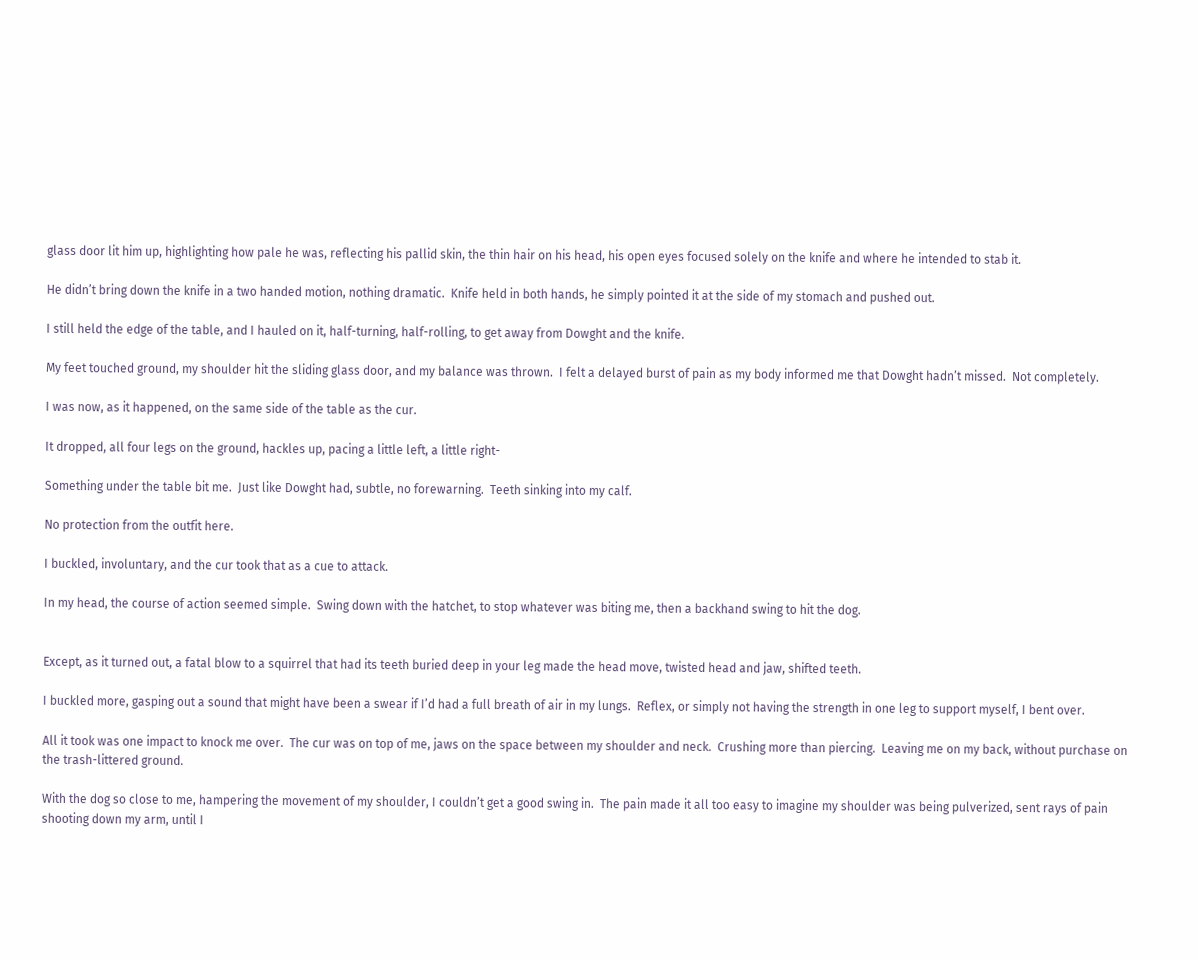glass door lit him up, highlighting how pale he was, reflecting his pallid skin, the thin hair on his head, his open eyes focused solely on the knife and where he intended to stab it.

He didn’t bring down the knife in a two handed motion, nothing dramatic.  Knife held in both hands, he simply pointed it at the side of my stomach and pushed out.

I still held the edge of the table, and I hauled on it, half-turning, half-rolling, to get away from Dowght and the knife.

My feet touched ground, my shoulder hit the sliding glass door, and my balance was thrown.  I felt a delayed burst of pain as my body informed me that Dowght hadn’t missed.  Not completely.

I was now, as it happened, on the same side of the table as the cur.

It dropped, all four legs on the ground, hackles up, pacing a little left, a little right-

Something under the table bit me.  Just like Dowght had, subtle, no forewarning.  Teeth sinking into my calf.

No protection from the outfit here.

I buckled, involuntary, and the cur took that as a cue to attack.

In my head, the course of action seemed simple.  Swing down with the hatchet, to stop whatever was biting me, then a backhand swing to hit the dog.


Except, as it turned out, a fatal blow to a squirrel that had its teeth buried deep in your leg made the head move, twisted head and jaw, shifted teeth.

I buckled more, gasping out a sound that might have been a swear if I’d had a full breath of air in my lungs.  Reflex, or simply not having the strength in one leg to support myself, I bent over.

All it took was one impact to knock me over.  The cur was on top of me, jaws on the space between my shoulder and neck.  Crushing more than piercing.  Leaving me on my back, without purchase on the trash-littered ground.

With the dog so close to me, hampering the movement of my shoulder, I couldn’t get a good swing in.  The pain made it all too easy to imagine my shoulder was being pulverized, sent rays of pain shooting down my arm, until I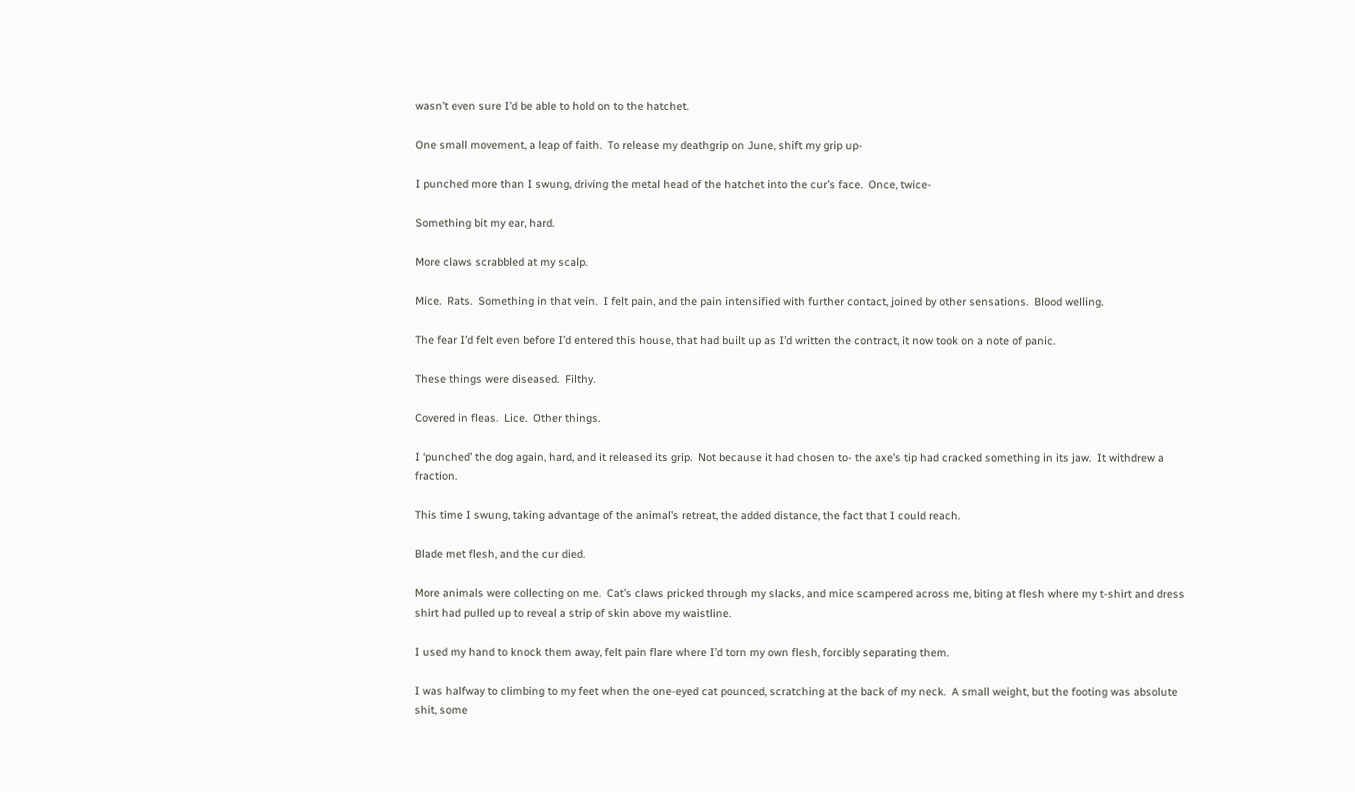wasn’t even sure I’d be able to hold on to the hatchet.

One small movement, a leap of faith.  To release my deathgrip on June, shift my grip up-

I punched more than I swung, driving the metal head of the hatchet into the cur’s face.  Once, twice-

Something bit my ear, hard.

More claws scrabbled at my scalp.

Mice.  Rats.  Something in that vein.  I felt pain, and the pain intensified with further contact, joined by other sensations.  Blood welling.

The fear I’d felt even before I’d entered this house, that had built up as I’d written the contract, it now took on a note of panic.

These things were diseased.  Filthy.

Covered in fleas.  Lice.  Other things.

I ‘punched’ the dog again, hard, and it released its grip.  Not because it had chosen to- the axe’s tip had cracked something in its jaw.  It withdrew a fraction.

This time I swung, taking advantage of the animal’s retreat, the added distance, the fact that I could reach.

Blade met flesh, and the cur died.

More animals were collecting on me.  Cat’s claws pricked through my slacks, and mice scampered across me, biting at flesh where my t-shirt and dress shirt had pulled up to reveal a strip of skin above my waistline.

I used my hand to knock them away, felt pain flare where I’d torn my own flesh, forcibly separating them.

I was halfway to climbing to my feet when the one-eyed cat pounced, scratching at the back of my neck.  A small weight, but the footing was absolute shit, some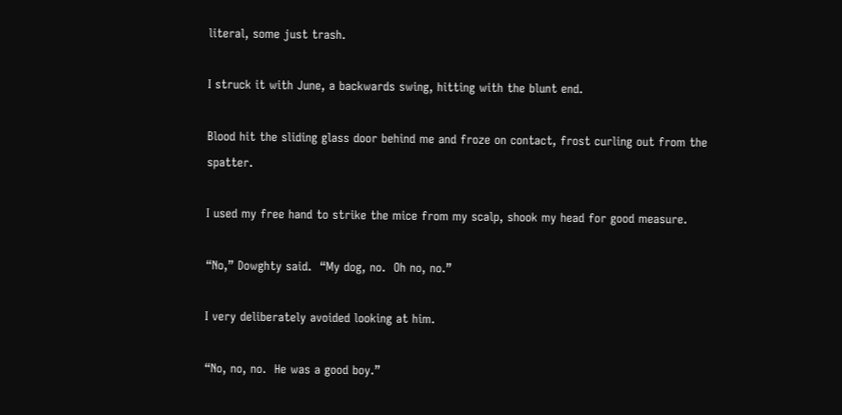literal, some just trash.

I struck it with June, a backwards swing, hitting with the blunt end.

Blood hit the sliding glass door behind me and froze on contact, frost curling out from the spatter.

I used my free hand to strike the mice from my scalp, shook my head for good measure.

“No,” Dowghty said.  “My dog, no.  Oh no, no.”

I very deliberately avoided looking at him.

“No, no, no.  He was a good boy.”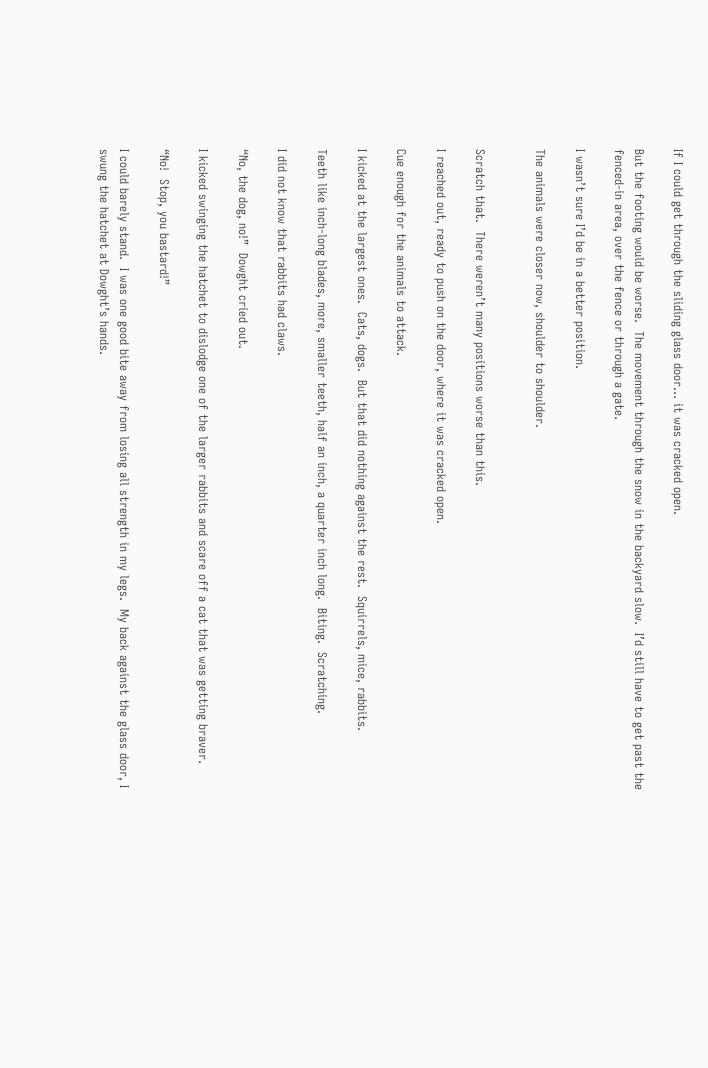If I could get through the sliding glass door… it was cracked open.

But the footing would be worse.  The movement through the snow in the backyard slow.  I’d still have to get past the fenced-in area, over the fence or through a gate.

I wasn’t sure I’d be in a better position.

The animals were closer now, shoulder to shoulder.


Scratch that.  There weren’t many positions worse than this.

I reached out, ready to push on the door, where it was cracked open.

Cue enough for the animals to attack.

I kicked at the largest ones.  Cats, dogs.  But that did nothing against the rest.  Squirrels, mice, rabbits.

Teeth like inch-long blades, more, smaller teeth, half an inch, a quarter inch long.  Biting.  Scratching.

I did not know that rabbits had claws.

“No, the dog, no!”  Dowght cried out.

I kicked swinging the hatchet to dislodge one of the larger rabbits and scare off a cat that was getting braver.

“No!  Stop, you bastard!”

I could barely stand.  I was one good bite away from losing all strength in my legs.  My back against the glass door, I swung the hatchet at Dowght’s hands.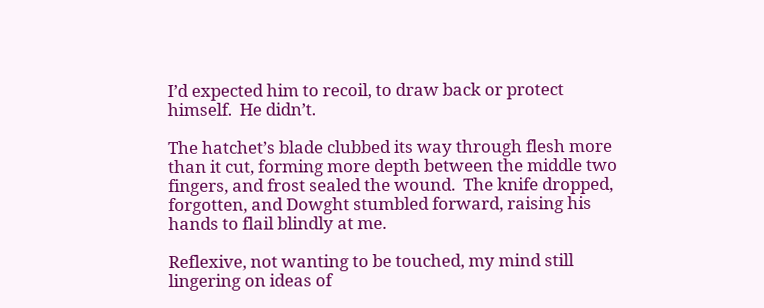I’d expected him to recoil, to draw back or protect himself.  He didn’t.

The hatchet’s blade clubbed its way through flesh more than it cut, forming more depth between the middle two fingers, and frost sealed the wound.  The knife dropped, forgotten, and Dowght stumbled forward, raising his hands to flail blindly at me.

Reflexive, not wanting to be touched, my mind still lingering on ideas of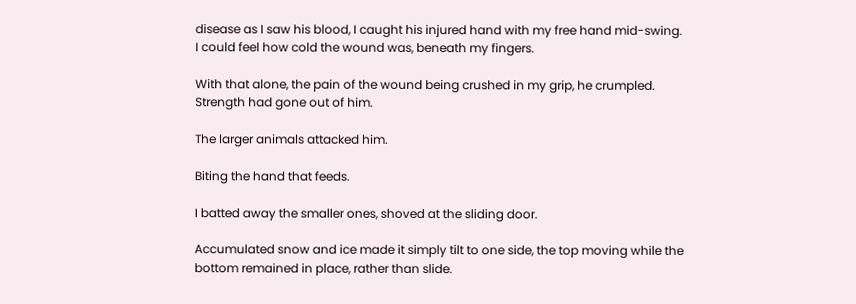disease as I saw his blood, I caught his injured hand with my free hand mid-swing.  I could feel how cold the wound was, beneath my fingers.

With that alone, the pain of the wound being crushed in my grip, he crumpled.  Strength had gone out of him.

The larger animals attacked him.

Biting the hand that feeds.

I batted away the smaller ones, shoved at the sliding door.

Accumulated snow and ice made it simply tilt to one side, the top moving while the bottom remained in place, rather than slide.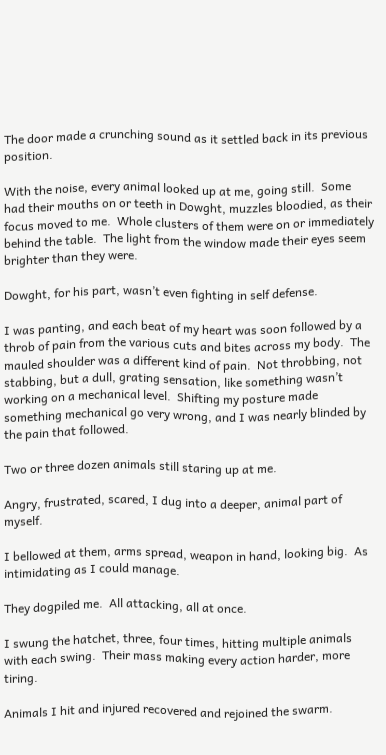The door made a crunching sound as it settled back in its previous position.

With the noise, every animal looked up at me, going still.  Some had their mouths on or teeth in Dowght, muzzles bloodied, as their focus moved to me.  Whole clusters of them were on or immediately behind the table.  The light from the window made their eyes seem brighter than they were.

Dowght, for his part, wasn’t even fighting in self defense.

I was panting, and each beat of my heart was soon followed by a throb of pain from the various cuts and bites across my body.  The mauled shoulder was a different kind of pain.  Not throbbing, not stabbing, but a dull, grating sensation, like something wasn’t working on a mechanical level.  Shifting my posture made something mechanical go very wrong, and I was nearly blinded by the pain that followed.

Two or three dozen animals still staring up at me.

Angry, frustrated, scared, I dug into a deeper, animal part of myself.

I bellowed at them, arms spread, weapon in hand, looking big.  As intimidating as I could manage.

They dogpiled me.  All attacking, all at once.

I swung the hatchet, three, four times, hitting multiple animals with each swing.  Their mass making every action harder, more tiring.

Animals I hit and injured recovered and rejoined the swarm.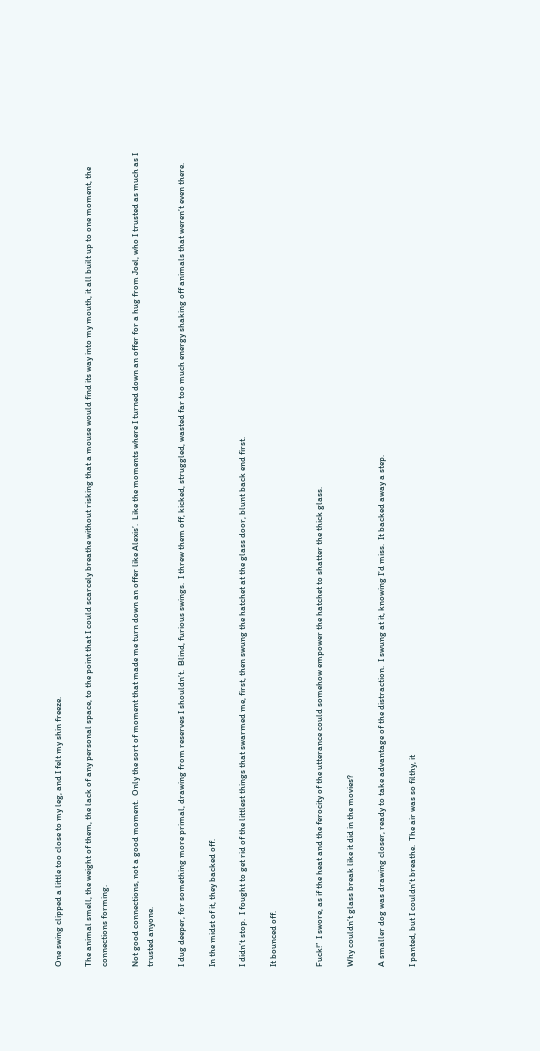One swing clipped a little too close to my leg, and I felt my shin freeze.

The animal smell, the weight of them, the lack of any personal space, to the point that I could scarcely breathe without risking that a mouse would find its way into my mouth, it all built up to one moment, the connections forming.

Not good connections, not a good moment.  Only the sort of moment that made me turn down an offer like Alexis’.  Like the moments where I turned down an offer for a hug from Joel, who I trusted as much as I trusted anyone.

I dug deeper, for something more primal, drawing from reserves I shouldn’t.  Blind, furious swings.  I threw them off, kicked, struggled, wasted far too much energy shaking off animals that weren’t even there.

In the midst of it, they backed off.

I didn’t stop.  I fought to get rid of the littlest things that swarmed me, first, then swung the hatchet at the glass door, blunt back end first.

It bounced off.


Fuck!”  I swore, as if the heat and the ferocity of the utterance could somehow empower the hatchet to shatter the thick glass.

Why couldn’t glass break like it did in the movies?

A smaller dog was drawing closer, ready to take advantage of the distraction.  I swung at it, knowing I’d miss.  It backed away a step.

I panted, but I couldn’t breathe.  The air was so filthy, it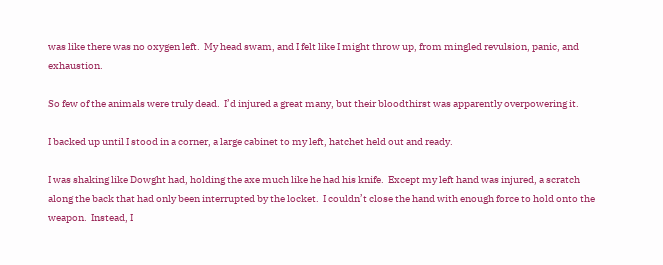was like there was no oxygen left.  My head swam, and I felt like I might throw up, from mingled revulsion, panic, and exhaustion.

So few of the animals were truly dead.  I’d injured a great many, but their bloodthirst was apparently overpowering it.

I backed up until I stood in a corner, a large cabinet to my left, hatchet held out and ready.

I was shaking like Dowght had, holding the axe much like he had his knife.  Except my left hand was injured, a scratch along the back that had only been interrupted by the locket.  I couldn’t close the hand with enough force to hold onto the weapon.  Instead, I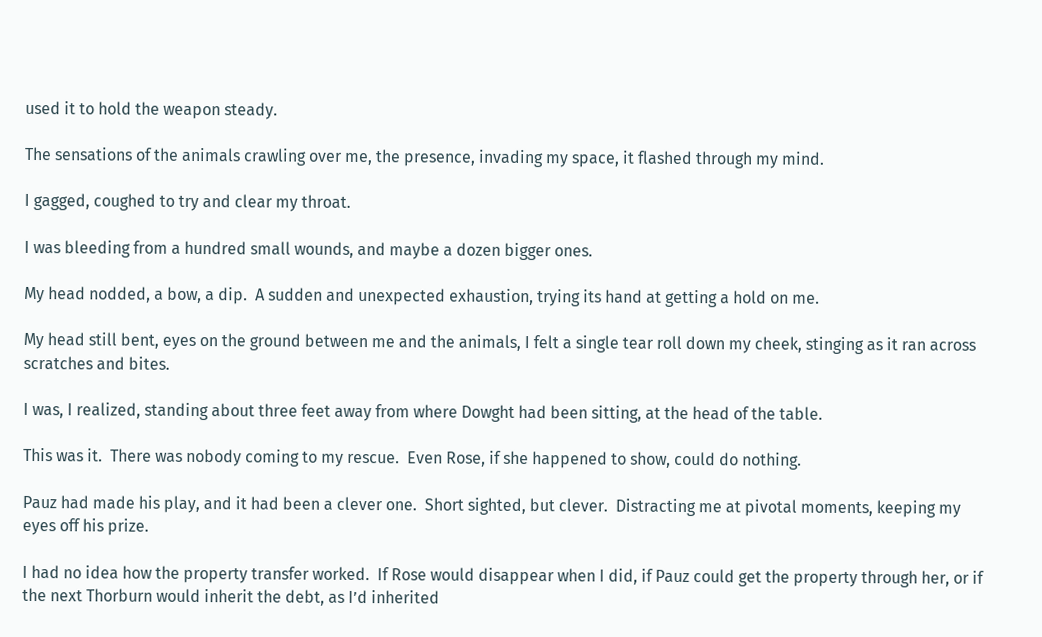used it to hold the weapon steady.

The sensations of the animals crawling over me, the presence, invading my space, it flashed through my mind.

I gagged, coughed to try and clear my throat.

I was bleeding from a hundred small wounds, and maybe a dozen bigger ones.

My head nodded, a bow, a dip.  A sudden and unexpected exhaustion, trying its hand at getting a hold on me.

My head still bent, eyes on the ground between me and the animals, I felt a single tear roll down my cheek, stinging as it ran across scratches and bites.

I was, I realized, standing about three feet away from where Dowght had been sitting, at the head of the table.

This was it.  There was nobody coming to my rescue.  Even Rose, if she happened to show, could do nothing.

Pauz had made his play, and it had been a clever one.  Short sighted, but clever.  Distracting me at pivotal moments, keeping my eyes off his prize.

I had no idea how the property transfer worked.  If Rose would disappear when I did, if Pauz could get the property through her, or if the next Thorburn would inherit the debt, as I’d inherited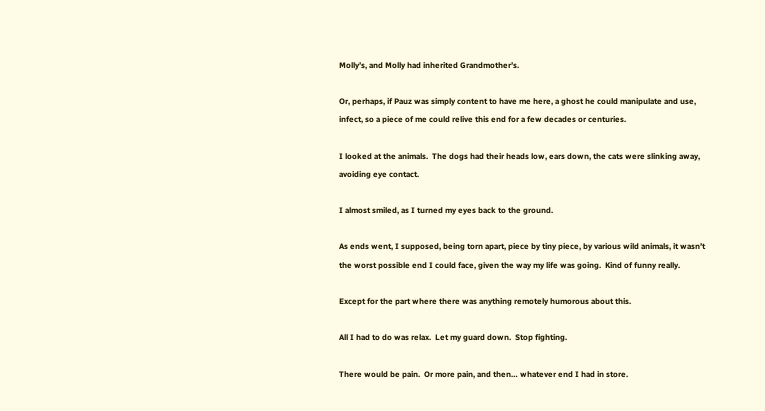Molly’s, and Molly had inherited Grandmother’s.

Or, perhaps, if Pauz was simply content to have me here, a ghost he could manipulate and use, infect, so a piece of me could relive this end for a few decades or centuries.

I looked at the animals.  The dogs had their heads low, ears down, the cats were slinking away, avoiding eye contact.

I almost smiled, as I turned my eyes back to the ground.

As ends went, I supposed, being torn apart, piece by tiny piece, by various wild animals, it wasn’t the worst possible end I could face, given the way my life was going.  Kind of funny really.

Except for the part where there was anything remotely humorous about this.

All I had to do was relax.  Let my guard down.  Stop fighting.

There would be pain.  Or more pain, and then… whatever end I had in store.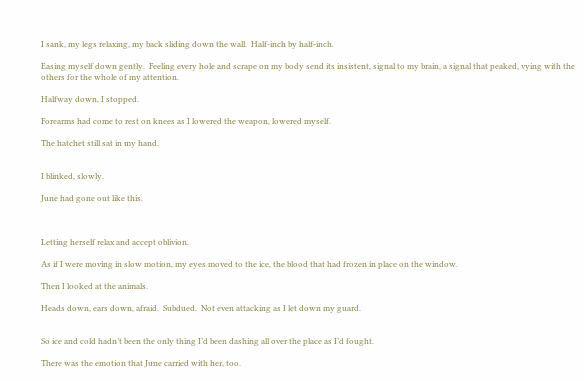I sank, my legs relaxing, my back sliding down the wall.  Half-inch by half-inch.

Easing myself down gently.  Feeling every hole and scrape on my body send its insistent, signal to my brain, a signal that peaked, vying with the others for the whole of my attention.

Halfway down, I stopped.

Forearms had come to rest on knees as I lowered the weapon, lowered myself.

The hatchet still sat in my hand.


I blinked, slowly.

June had gone out like this.



Letting herself relax and accept oblivion.

As if I were moving in slow motion, my eyes moved to the ice, the blood that had frozen in place on the window.

Then I looked at the animals.

Heads down, ears down, afraid.  Subdued.  Not even attacking as I let down my guard.


So ice and cold hadn’t been the only thing I’d been dashing all over the place as I’d fought.

There was the emotion that June carried with her, too.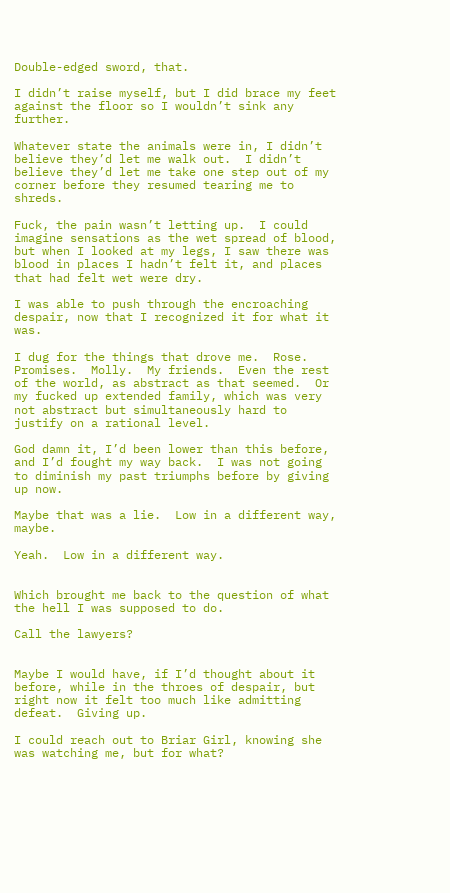Double-edged sword, that.

I didn’t raise myself, but I did brace my feet against the floor so I wouldn’t sink any further.

Whatever state the animals were in, I didn’t believe they’d let me walk out.  I didn’t believe they’d let me take one step out of my corner before they resumed tearing me to shreds.

Fuck, the pain wasn’t letting up.  I could imagine sensations as the wet spread of blood, but when I looked at my legs, I saw there was blood in places I hadn’t felt it, and places that had felt wet were dry.

I was able to push through the encroaching despair, now that I recognized it for what it was.

I dug for the things that drove me.  Rose.  Promises.  Molly.  My friends.  Even the rest of the world, as abstract as that seemed.  Or my fucked up extended family, which was very not abstract but simultaneously hard to justify on a rational level.

God damn it, I’d been lower than this before, and I’d fought my way back.  I was not going to diminish my past triumphs before by giving up now.

Maybe that was a lie.  Low in a different way, maybe.

Yeah.  Low in a different way.


Which brought me back to the question of what the hell I was supposed to do.

Call the lawyers?


Maybe I would have, if I’d thought about it before, while in the throes of despair, but right now it felt too much like admitting defeat.  Giving up.

I could reach out to Briar Girl, knowing she was watching me, but for what?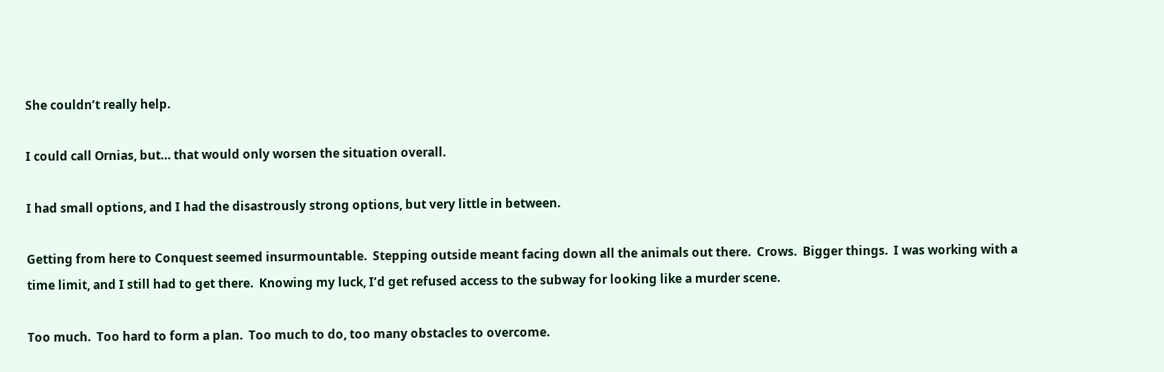She couldn’t really help.

I could call Ornias, but… that would only worsen the situation overall.

I had small options, and I had the disastrously strong options, but very little in between.

Getting from here to Conquest seemed insurmountable.  Stepping outside meant facing down all the animals out there.  Crows.  Bigger things.  I was working with a time limit, and I still had to get there.  Knowing my luck, I’d get refused access to the subway for looking like a murder scene.

Too much.  Too hard to form a plan.  Too much to do, too many obstacles to overcome.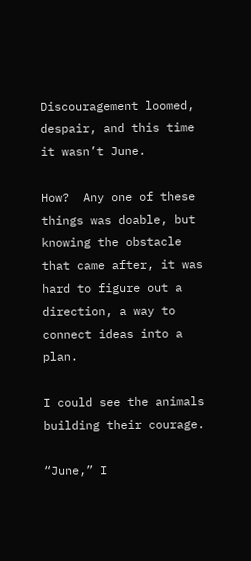Discouragement loomed, despair, and this time it wasn’t June.

How?  Any one of these things was doable, but knowing the obstacle that came after, it was hard to figure out a direction, a way to connect ideas into a plan.

I could see the animals building their courage.

“June,” I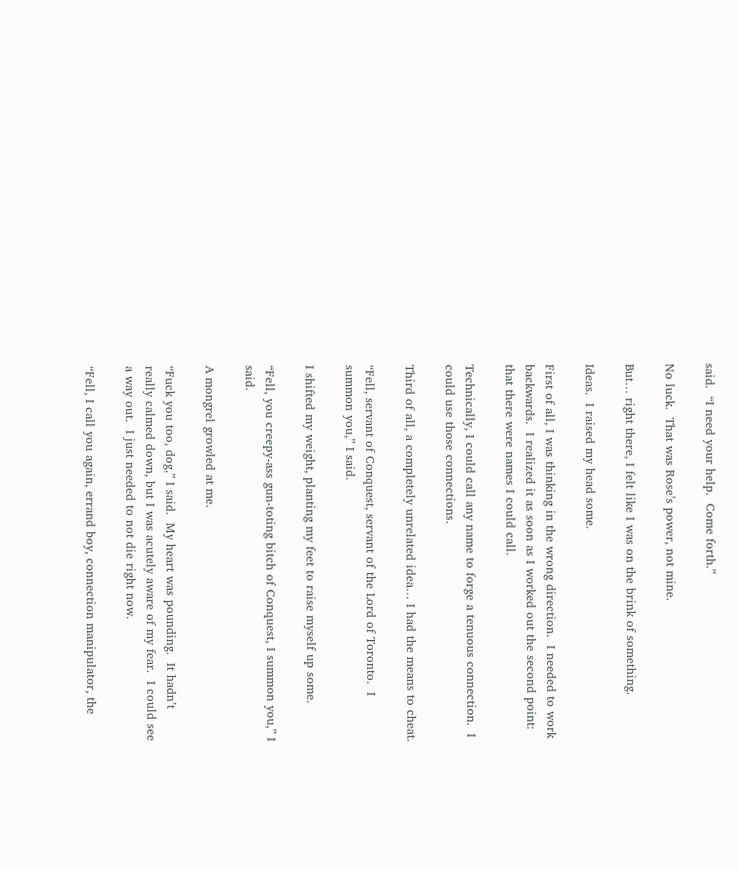said.  “I need your help.  Come forth.”

No luck.  That was Rose’s power, not mine.

But… right there, I felt like I was on the brink of something.

Ideas.  I raised my head some.

First of all, I was thinking in the wrong direction.  I needed to work backwards.  I realized it as soon as I worked out the second point: that there were names I could call.

Technically, I could call any name to forge a tenuous connection.  I could use those connections.

Third of all, a completely unrelated idea… I had the means to cheat.

“Fell, servant of Conquest, servant of the Lord of Toronto.  I summon you,” I said.

I shifted my weight, planting my feet to raise myself up some.

“Fell, you creepy-ass gun-toting bitch of Conquest, I summon you,” I said.

A mongrel growled at me.

“Fuck you too, dog,” I said.  My heart was pounding.  It hadn’t really calmed down, but I was acutely aware of my fear.  I could see a way out.  I just needed to not die right now.

“Fell, I call you again, errand boy, connection manipulator, the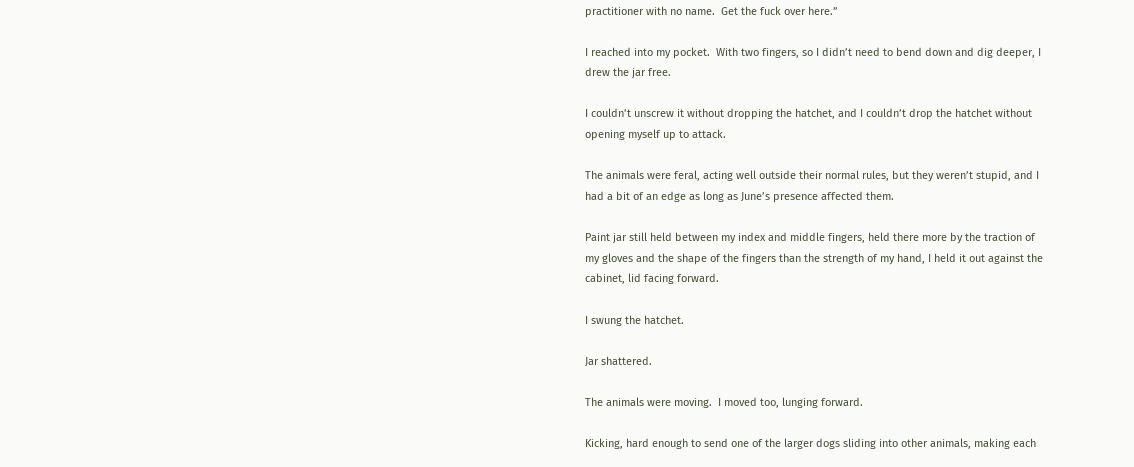practitioner with no name.  Get the fuck over here.”

I reached into my pocket.  With two fingers, so I didn’t need to bend down and dig deeper, I drew the jar free.

I couldn’t unscrew it without dropping the hatchet, and I couldn’t drop the hatchet without opening myself up to attack.

The animals were feral, acting well outside their normal rules, but they weren’t stupid, and I had a bit of an edge as long as June’s presence affected them.

Paint jar still held between my index and middle fingers, held there more by the traction of my gloves and the shape of the fingers than the strength of my hand, I held it out against the cabinet, lid facing forward.

I swung the hatchet.

Jar shattered.

The animals were moving.  I moved too, lunging forward.

Kicking, hard enough to send one of the larger dogs sliding into other animals, making each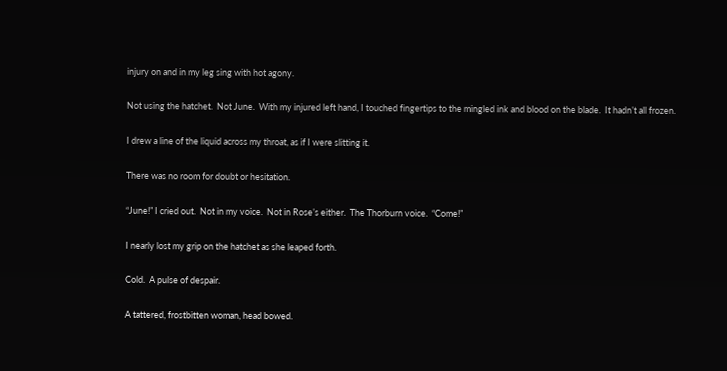injury on and in my leg sing with hot agony.

Not using the hatchet.  Not June.  With my injured left hand, I touched fingertips to the mingled ink and blood on the blade.  It hadn’t all frozen.

I drew a line of the liquid across my throat, as if I were slitting it.

There was no room for doubt or hesitation.

“June!” I cried out.  Not in my voice.  Not in Rose’s either.  The Thorburn voice.  “Come!”

I nearly lost my grip on the hatchet as she leaped forth.

Cold.  A pulse of despair.

A tattered, frostbitten woman, head bowed.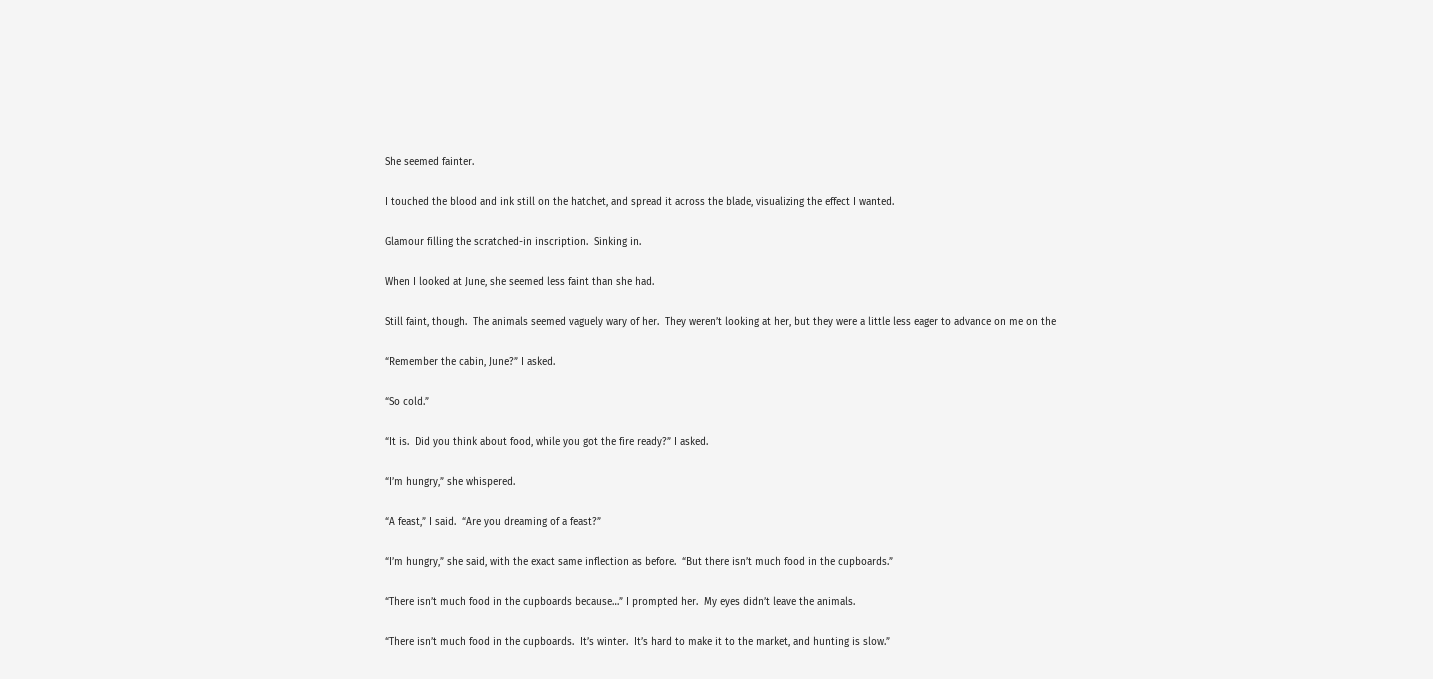She seemed fainter.

I touched the blood and ink still on the hatchet, and spread it across the blade, visualizing the effect I wanted.

Glamour filling the scratched-in inscription.  Sinking in.

When I looked at June, she seemed less faint than she had.

Still faint, though.  The animals seemed vaguely wary of her.  They weren’t looking at her, but they were a little less eager to advance on me on the

“Remember the cabin, June?” I asked.

“So cold.”

“It is.  Did you think about food, while you got the fire ready?” I asked.

“I’m hungry,” she whispered.

“A feast,” I said.  “Are you dreaming of a feast?”

“I’m hungry,” she said, with the exact same inflection as before.  “But there isn’t much food in the cupboards.”

“There isn’t much food in the cupboards because…” I prompted her.  My eyes didn’t leave the animals.

“There isn’t much food in the cupboards.  It’s winter.  It’s hard to make it to the market, and hunting is slow.”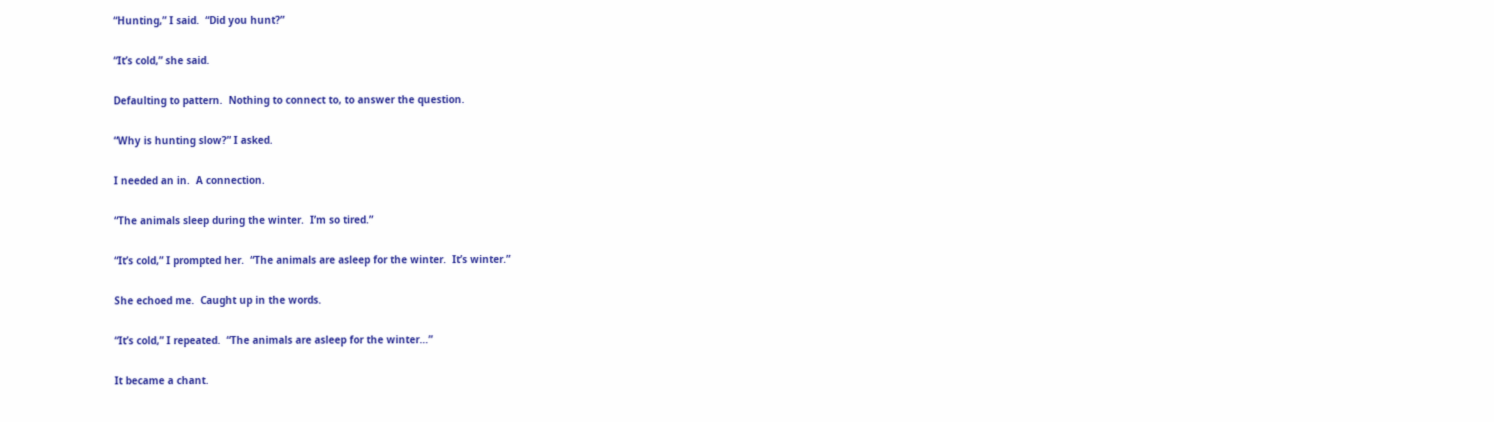“Hunting,” I said.  “Did you hunt?”

“It’s cold,” she said.

Defaulting to pattern.  Nothing to connect to, to answer the question.

“Why is hunting slow?” I asked.

I needed an in.  A connection.

“The animals sleep during the winter.  I’m so tired.”

“It’s cold,” I prompted her.  “The animals are asleep for the winter.  It’s winter.”

She echoed me.  Caught up in the words.

“It’s cold,” I repeated.  “The animals are asleep for the winter…”

It became a chant.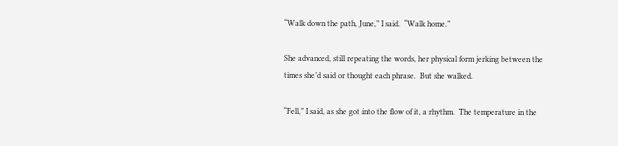“Walk down the path, June,” I said.  “Walk home.”

She advanced, still repeating the words, her physical form jerking between the times she’d said or thought each phrase.  But she walked.

“Fell,” I said, as she got into the flow of it, a rhythm.  The temperature in the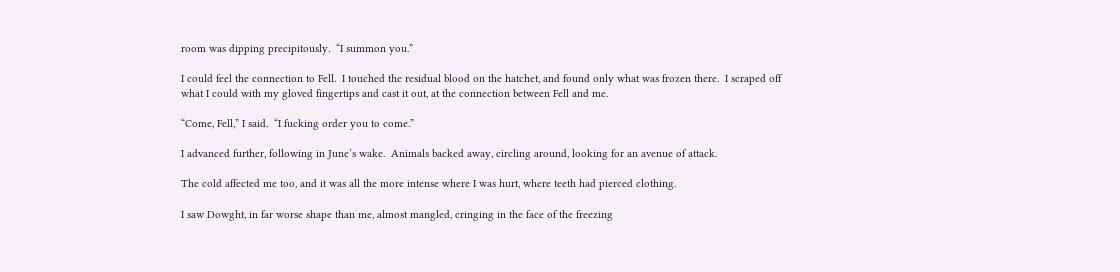room was dipping precipitously.  “I summon you.”

I could feel the connection to Fell.  I touched the residual blood on the hatchet, and found only what was frozen there.  I scraped off what I could with my gloved fingertips and cast it out, at the connection between Fell and me.

“Come, Fell,” I said.  “I fucking order you to come.”

I advanced further, following in June’s wake.  Animals backed away, circling around, looking for an avenue of attack.

The cold affected me too, and it was all the more intense where I was hurt, where teeth had pierced clothing.

I saw Dowght, in far worse shape than me, almost mangled, cringing in the face of the freezing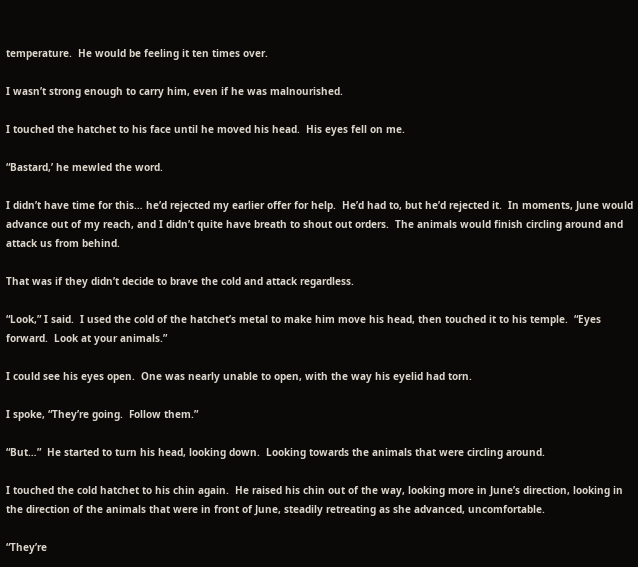temperature.  He would be feeling it ten times over.

I wasn’t strong enough to carry him, even if he was malnourished.

I touched the hatchet to his face until he moved his head.  His eyes fell on me.

“Bastard,’ he mewled the word.

I didn’t have time for this… he’d rejected my earlier offer for help.  He’d had to, but he’d rejected it.  In moments, June would advance out of my reach, and I didn’t quite have breath to shout out orders.  The animals would finish circling around and attack us from behind.

That was if they didn’t decide to brave the cold and attack regardless.

“Look,” I said.  I used the cold of the hatchet’s metal to make him move his head, then touched it to his temple.  “Eyes forward.  Look at your animals.”

I could see his eyes open.  One was nearly unable to open, with the way his eyelid had torn.

I spoke, “They’re going.  Follow them.”

“But…”  He started to turn his head, looking down.  Looking towards the animals that were circling around.

I touched the cold hatchet to his chin again.  He raised his chin out of the way, looking more in June’s direction, looking in the direction of the animals that were in front of June, steadily retreating as she advanced, uncomfortable.

“They’re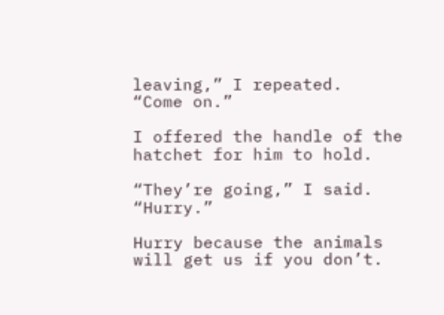leaving,” I repeated.  “Come on.”

I offered the handle of the hatchet for him to hold.

“They’re going,” I said.  “Hurry.”

Hurry because the animals will get us if you don’t.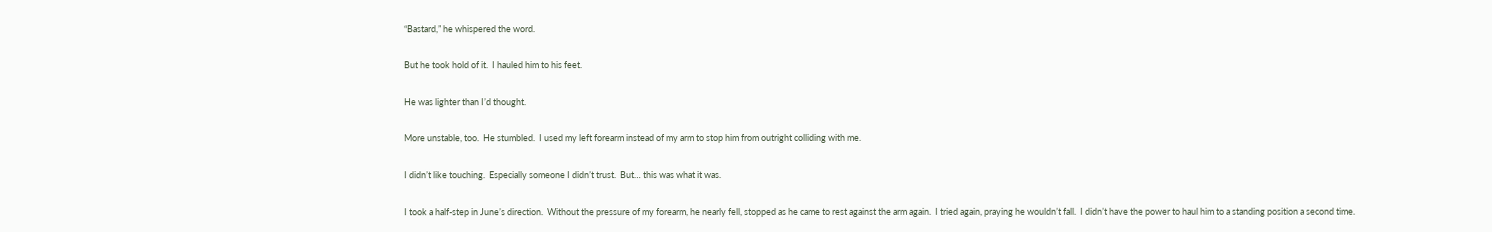“Bastard,” he whispered the word.

But he took hold of it.  I hauled him to his feet.

He was lighter than I’d thought.

More unstable, too.  He stumbled.  I used my left forearm instead of my arm to stop him from outright colliding with me.

I didn’t like touching.  Especially someone I didn’t trust.  But… this was what it was.

I took a half-step in June’s direction.  Without the pressure of my forearm, he nearly fell, stopped as he came to rest against the arm again.  I tried again, praying he wouldn’t fall.  I didn’t have the power to haul him to a standing position a second time.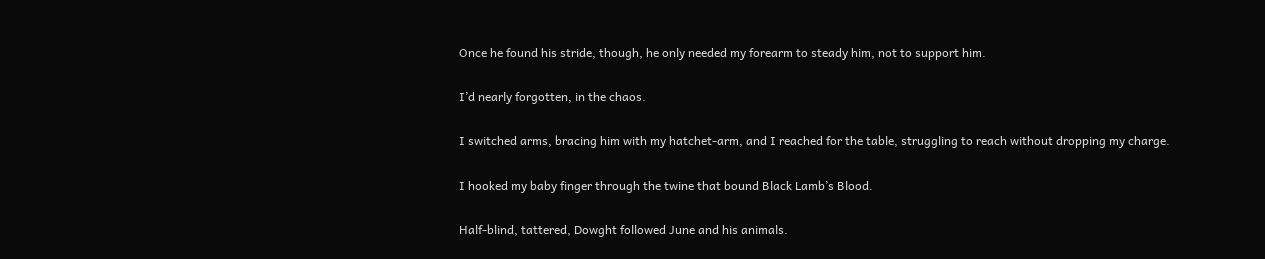Once he found his stride, though, he only needed my forearm to steady him, not to support him.

I’d nearly forgotten, in the chaos.

I switched arms, bracing him with my hatchet-arm, and I reached for the table, struggling to reach without dropping my charge.

I hooked my baby finger through the twine that bound Black Lamb’s Blood.

Half-blind, tattered, Dowght followed June and his animals.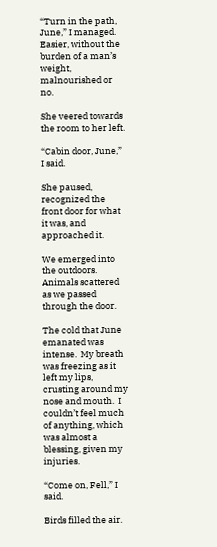“Turn in the path, June,” I managed.  Easier, without the burden of a man’s weight, malnourished or no.

She veered towards the room to her left.

“Cabin door, June,” I said.

She paused, recognized the front door for what it was, and approached it.

We emerged into the outdoors.  Animals scattered as we passed through the door.

The cold that June emanated was intense.  My breath was freezing as it left my lips, crusting around my nose and mouth.  I couldn’t feel much of anything, which was almost a blessing, given my injuries.

“Come on, Fell,” I said.

Birds filled the air.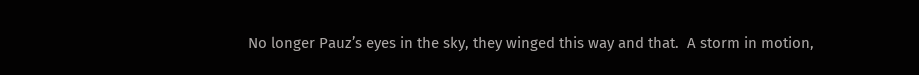No longer Pauz’s eyes in the sky, they winged this way and that.  A storm in motion,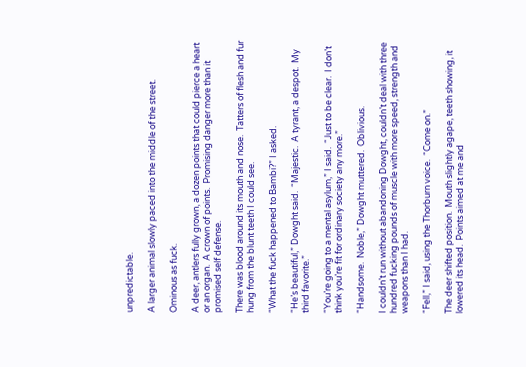unpredictable.

A larger animal slowly paced into the middle of the street.

Ominous as fuck.

A deer, antlers fully grown, a dozen points that could pierce a heart or an organ.  A crown of points.  Promising danger more than it promised self defense.

There was blood around its mouth and nose.  Tatters of flesh and fur hung from the blunt teeth I could see.

“What the fuck happened to Bambi?” I asked.

“He’s beautiful,” Dowght said.  “Majestic.  A tyrant, a despot.  My third favorite.”

“You’re going to a mental asylum,” I said.  “Just to be clear.  I don’t think you’re fit for ordinary society any more.”

“Handsome.  Noble,” Dowght muttered.  Oblivious.

I couldn’t run without abandoning Dowght, couldn’t deal with three hundred fucking pounds of muscle with more speed, strength and weapons than I had.

“Fell,” I said, using the Thorburn voice.  “Come on.”

The deer shifted position.  Mouth slightly agape, teeth showing, it lowered its head.  Points aimed at me and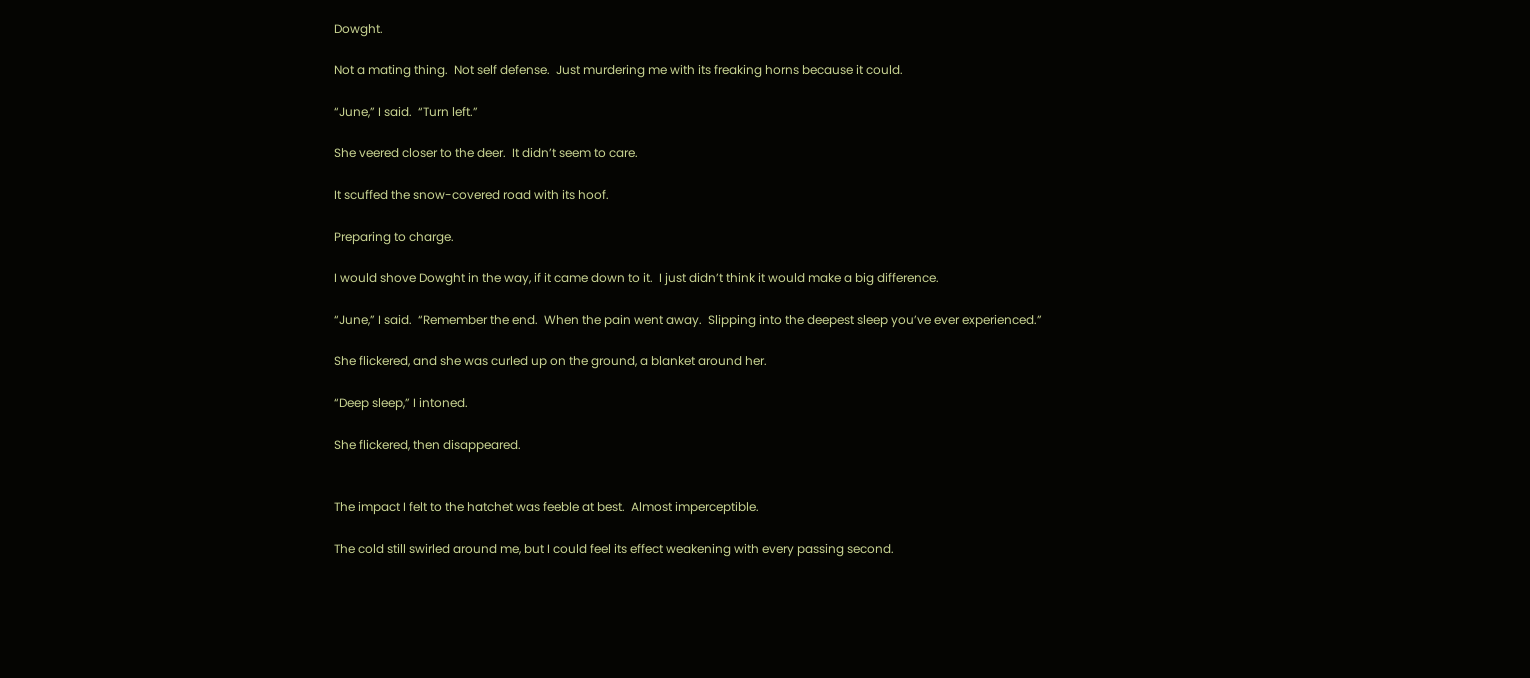Dowght.

Not a mating thing.  Not self defense.  Just murdering me with its freaking horns because it could.

“June,” I said.  “Turn left.”

She veered closer to the deer.  It didn’t seem to care.

It scuffed the snow-covered road with its hoof.

Preparing to charge.

I would shove Dowght in the way, if it came down to it.  I just didn’t think it would make a big difference.

“June,” I said.  “Remember the end.  When the pain went away.  Slipping into the deepest sleep you’ve ever experienced.”

She flickered, and she was curled up on the ground, a blanket around her.

“Deep sleep,” I intoned.

She flickered, then disappeared.


The impact I felt to the hatchet was feeble at best.  Almost imperceptible.

The cold still swirled around me, but I could feel its effect weakening with every passing second.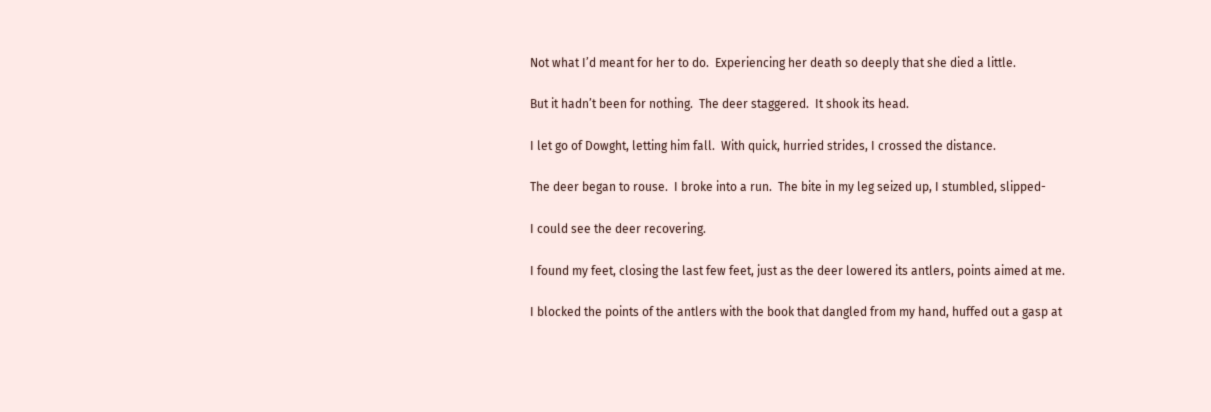Not what I’d meant for her to do.  Experiencing her death so deeply that she died a little.

But it hadn’t been for nothing.  The deer staggered.  It shook its head.

I let go of Dowght, letting him fall.  With quick, hurried strides, I crossed the distance.

The deer began to rouse.  I broke into a run.  The bite in my leg seized up, I stumbled, slipped-

I could see the deer recovering.

I found my feet, closing the last few feet, just as the deer lowered its antlers, points aimed at me.

I blocked the points of the antlers with the book that dangled from my hand, huffed out a gasp at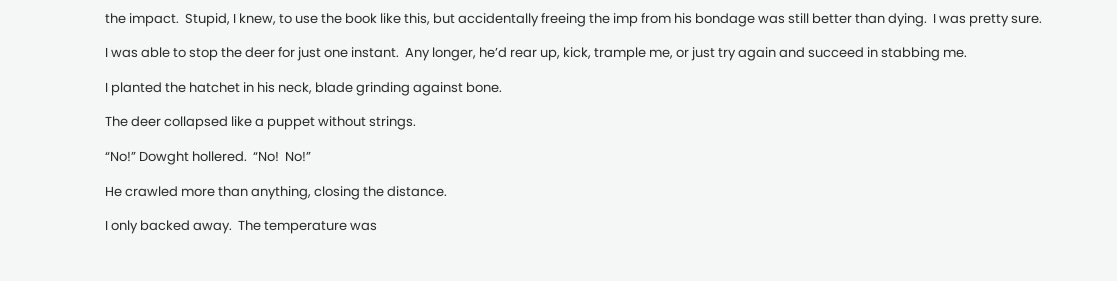the impact.  Stupid, I knew, to use the book like this, but accidentally freeing the imp from his bondage was still better than dying.  I was pretty sure.

I was able to stop the deer for just one instant.  Any longer, he’d rear up, kick, trample me, or just try again and succeed in stabbing me.

I planted the hatchet in his neck, blade grinding against bone.

The deer collapsed like a puppet without strings.

“No!” Dowght hollered.  “No!  No!”

He crawled more than anything, closing the distance.

I only backed away.  The temperature was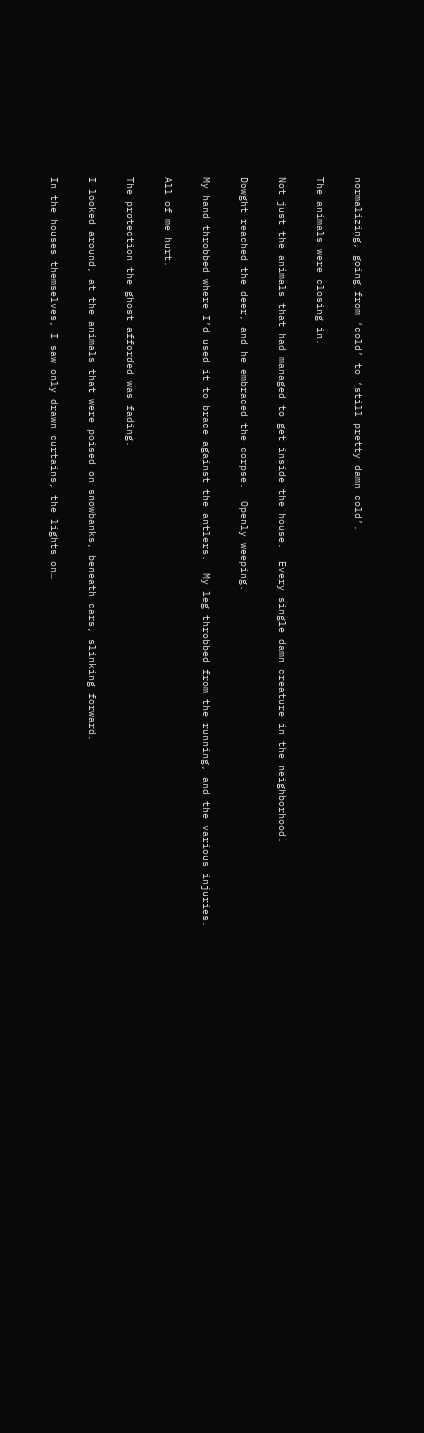normalizing, going from ‘cold’ to ‘still pretty damn cold’.

The animals were closing in.

Not just the animals that had managed to get inside the house.  Every single damn creature in the neighborhood.

Dowght reached the deer, and he embraced the corpse.  Openly weeping.

My hand throbbed where I’d used it to brace against the antlers.  My leg throbbed from the running, and the various injuries.

All of me hurt.

The protection the ghost afforded was fading.

I looked around, at the animals that were poised on snowbanks, beneath cars, slinking forward.

In the houses themselves, I saw only drawn curtains, the lights on…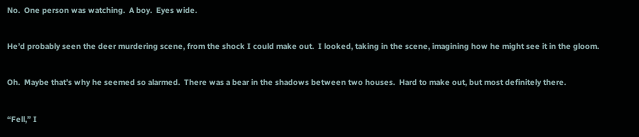No.  One person was watching.  A boy.  Eyes wide.

He’d probably seen the deer murdering scene, from the shock I could make out.  I looked, taking in the scene, imagining how he might see it in the gloom.

Oh.  Maybe that’s why he seemed so alarmed.  There was a bear in the shadows between two houses.  Hard to make out, but most definitely there.

“Fell,” I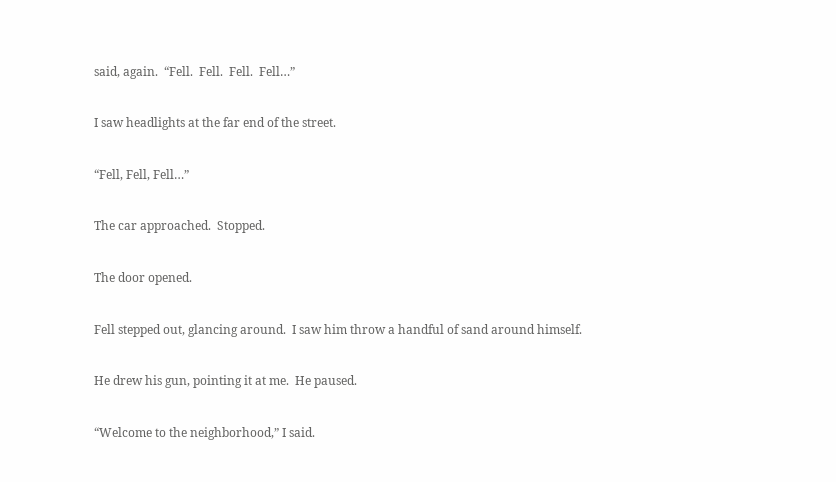said, again.  “Fell.  Fell.  Fell.  Fell…”

I saw headlights at the far end of the street.

“Fell, Fell, Fell…”

The car approached.  Stopped.

The door opened.

Fell stepped out, glancing around.  I saw him throw a handful of sand around himself.

He drew his gun, pointing it at me.  He paused.

“Welcome to the neighborhood,” I said.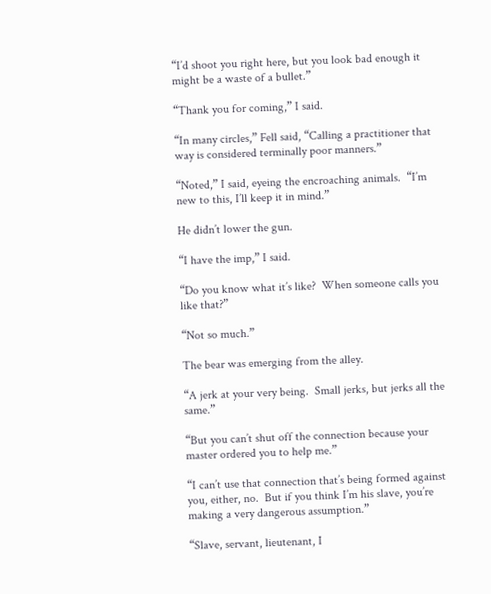“I’d shoot you right here, but you look bad enough it might be a waste of a bullet.”

“Thank you for coming,” I said.

“In many circles,” Fell said, “Calling a practitioner that way is considered terminally poor manners.”

“Noted,” I said, eyeing the encroaching animals.  “I’m new to this, I’ll keep it in mind.”

He didn’t lower the gun.

“I have the imp,” I said.

“Do you know what it’s like?  When someone calls you like that?”

“Not so much.”

The bear was emerging from the alley.

“A jerk at your very being.  Small jerks, but jerks all the same.”

“But you can’t shut off the connection because your master ordered you to help me.”

“I can’t use that connection that’s being formed against you, either, no.  But if you think I’m his slave, you’re making a very dangerous assumption.”

“Slave, servant, lieutenant, I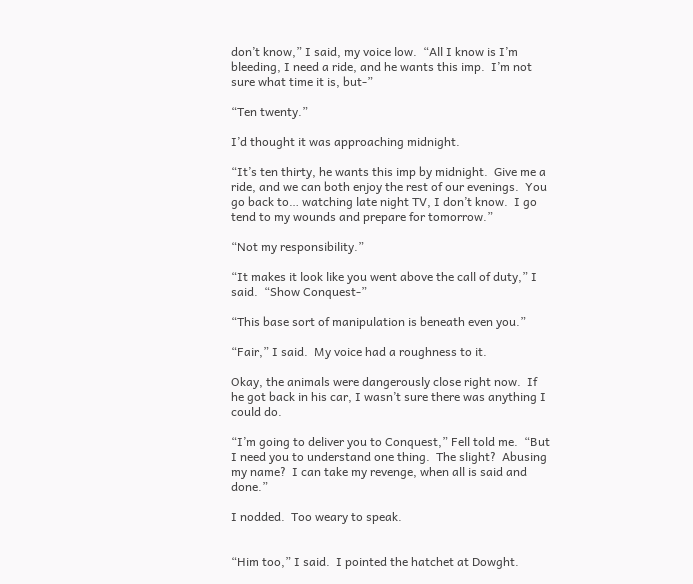don’t know,” I said, my voice low.  “All I know is I’m bleeding, I need a ride, and he wants this imp.  I’m not sure what time it is, but-”

“Ten twenty.”

I’d thought it was approaching midnight.

“It’s ten thirty, he wants this imp by midnight.  Give me a ride, and we can both enjoy the rest of our evenings.  You go back to… watching late night TV, I don’t know.  I go tend to my wounds and prepare for tomorrow.”

“Not my responsibility.”

“It makes it look like you went above the call of duty,” I said.  “Show Conquest-”

“This base sort of manipulation is beneath even you.”

“Fair,” I said.  My voice had a roughness to it.

Okay, the animals were dangerously close right now.  If he got back in his car, I wasn’t sure there was anything I could do.

“I’m going to deliver you to Conquest,” Fell told me.  “But I need you to understand one thing.  The slight?  Abusing my name?  I can take my revenge, when all is said and done.”

I nodded.  Too weary to speak.


“Him too,” I said.  I pointed the hatchet at Dowght.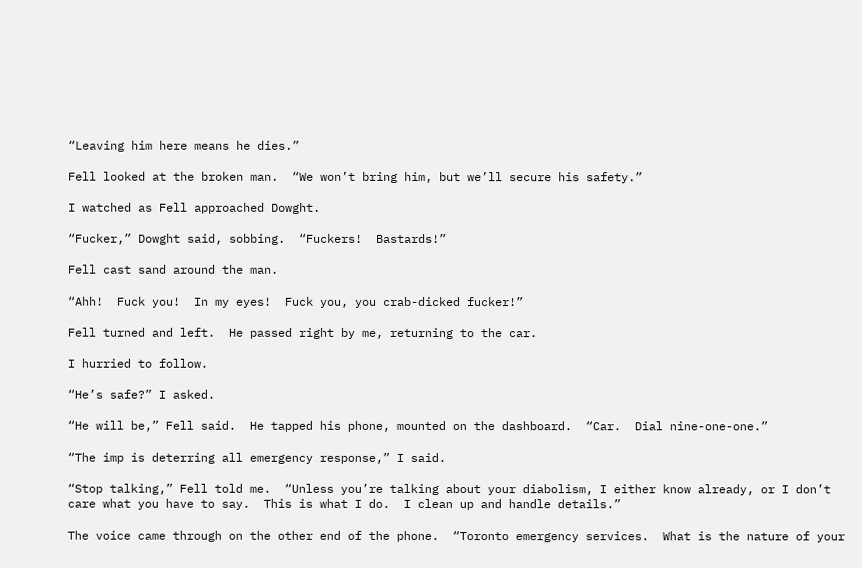“Leaving him here means he dies.”

Fell looked at the broken man.  “We won’t bring him, but we’ll secure his safety.”

I watched as Fell approached Dowght.

“Fucker,” Dowght said, sobbing.  “Fuckers!  Bastards!”

Fell cast sand around the man.

“Ahh!  Fuck you!  In my eyes!  Fuck you, you crab-dicked fucker!”

Fell turned and left.  He passed right by me, returning to the car.

I hurried to follow.

“He’s safe?” I asked.

“He will be,” Fell said.  He tapped his phone, mounted on the dashboard.  “Car.  Dial nine-one-one.”

“The imp is deterring all emergency response,” I said.

“Stop talking,” Fell told me.  “Unless you’re talking about your diabolism, I either know already, or I don’t care what you have to say.  This is what I do.  I clean up and handle details.”

The voice came through on the other end of the phone.  “Toronto emergency services.  What is the nature of your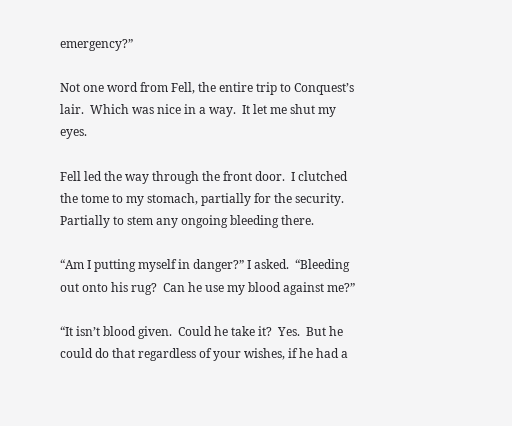emergency?”

Not one word from Fell, the entire trip to Conquest’s lair.  Which was nice in a way.  It let me shut my eyes.

Fell led the way through the front door.  I clutched the tome to my stomach, partially for the security.  Partially to stem any ongoing bleeding there.

“Am I putting myself in danger?” I asked.  “Bleeding out onto his rug?  Can he use my blood against me?”

“It isn’t blood given.  Could he take it?  Yes.  But he could do that regardless of your wishes, if he had a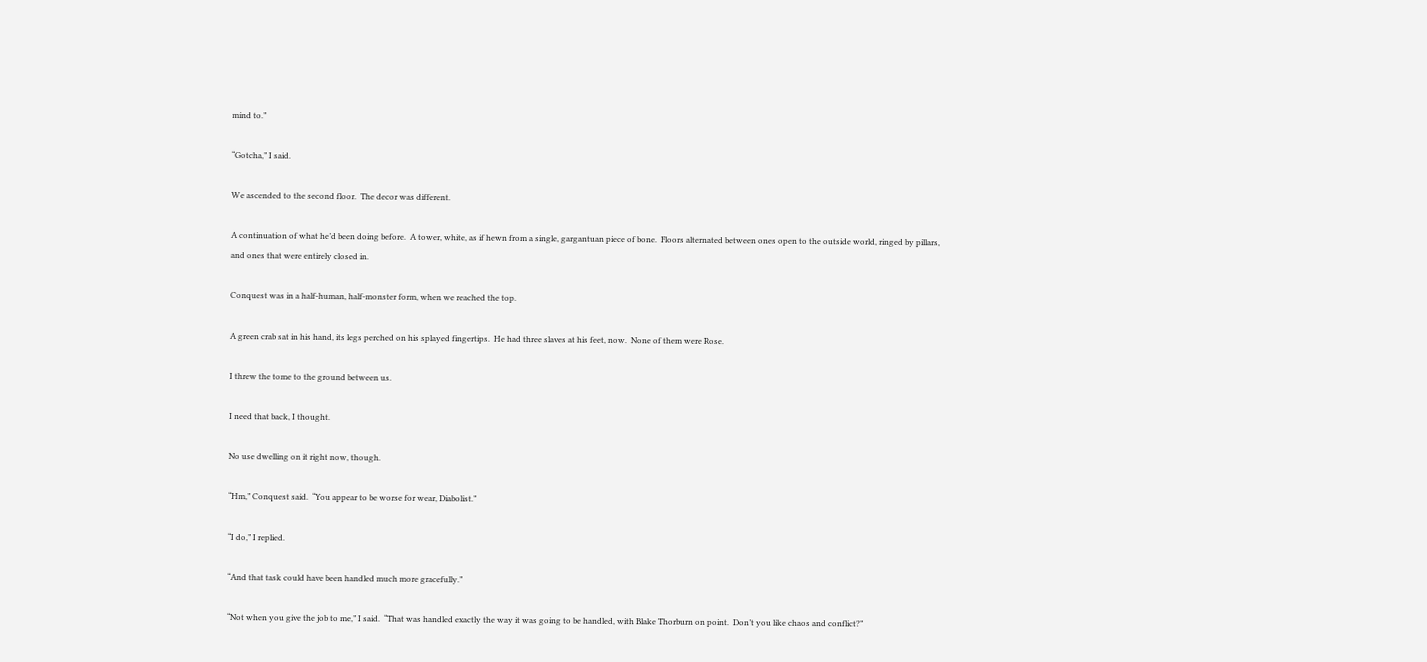mind to.”

“Gotcha,” I said.

We ascended to the second floor.  The decor was different.

A continuation of what he’d been doing before.  A tower, white, as if hewn from a single, gargantuan piece of bone.  Floors alternated between ones open to the outside world, ringed by pillars, and ones that were entirely closed in.

Conquest was in a half-human, half-monster form, when we reached the top.

A green crab sat in his hand, its legs perched on his splayed fingertips.  He had three slaves at his feet, now.  None of them were Rose.

I threw the tome to the ground between us.

I need that back, I thought.

No use dwelling on it right now, though.

“Hm,” Conquest said.  “You appear to be worse for wear, Diabolist.”

“I do,” I replied.

“And that task could have been handled much more gracefully.”

“Not when you give the job to me,” I said.  “That was handled exactly the way it was going to be handled, with Blake Thorburn on point.  Don’t you like chaos and conflict?”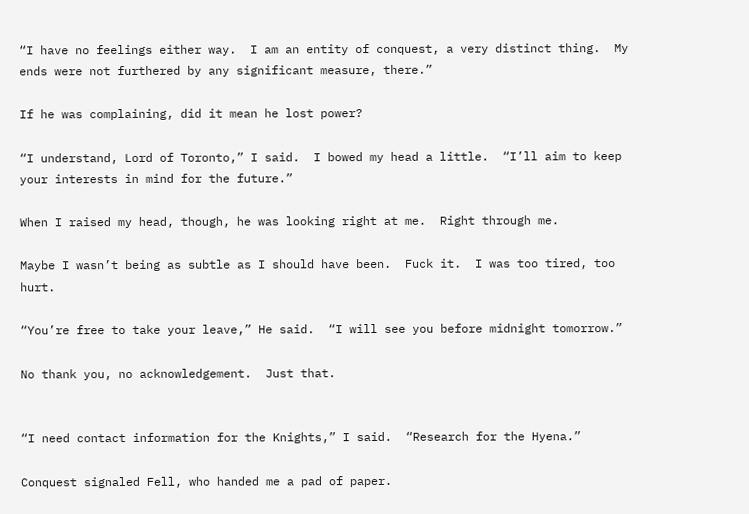“I have no feelings either way.  I am an entity of conquest, a very distinct thing.  My ends were not furthered by any significant measure, there.”

If he was complaining, did it mean he lost power?

“I understand, Lord of Toronto,” I said.  I bowed my head a little.  “I’ll aim to keep your interests in mind for the future.”

When I raised my head, though, he was looking right at me.  Right through me.

Maybe I wasn’t being as subtle as I should have been.  Fuck it.  I was too tired, too hurt.

“You’re free to take your leave,” He said.  “I will see you before midnight tomorrow.”

No thank you, no acknowledgement.  Just that.


“I need contact information for the Knights,” I said.  “Research for the Hyena.”

Conquest signaled Fell, who handed me a pad of paper.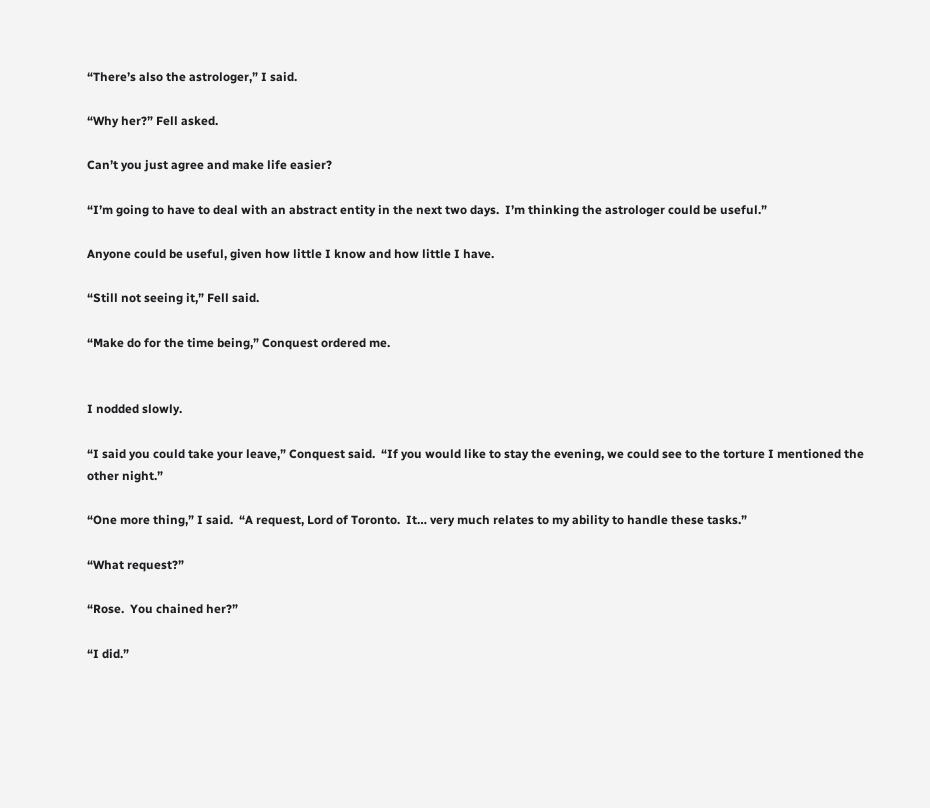“There’s also the astrologer,” I said.

“Why her?” Fell asked.

Can’t you just agree and make life easier?

“I’m going to have to deal with an abstract entity in the next two days.  I’m thinking the astrologer could be useful.”

Anyone could be useful, given how little I know and how little I have.

“Still not seeing it,” Fell said.

“Make do for the time being,” Conquest ordered me.


I nodded slowly.

“I said you could take your leave,” Conquest said.  “If you would like to stay the evening, we could see to the torture I mentioned the other night.”

“One more thing,” I said.  “A request, Lord of Toronto.  It… very much relates to my ability to handle these tasks.”

“What request?”

“Rose.  You chained her?”

“I did.”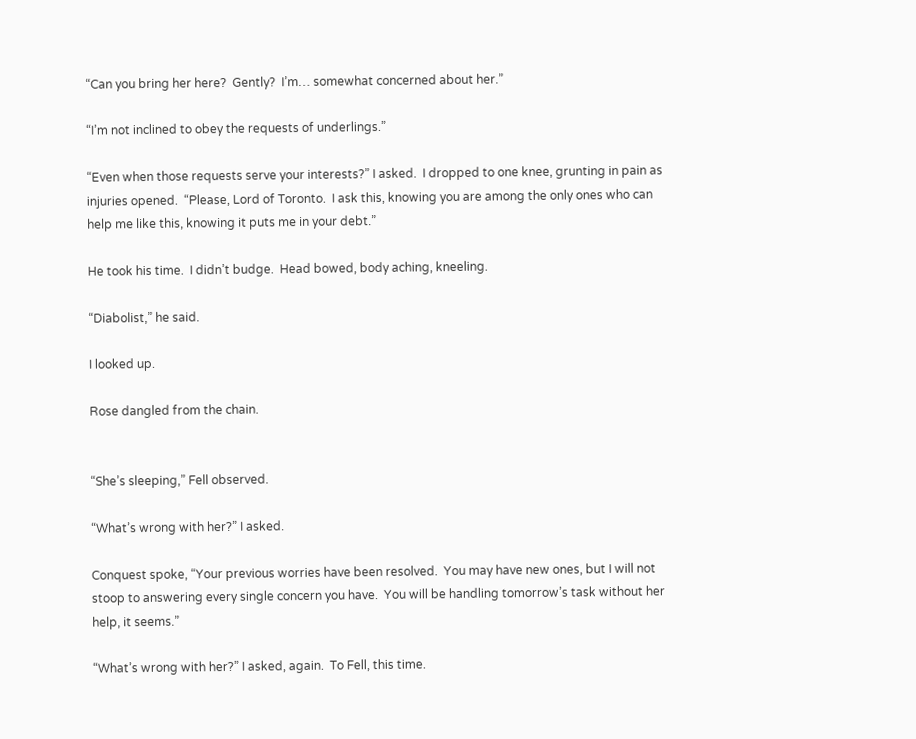“Can you bring her here?  Gently?  I’m… somewhat concerned about her.”

“I’m not inclined to obey the requests of underlings.”

“Even when those requests serve your interests?” I asked.  I dropped to one knee, grunting in pain as injuries opened.  “Please, Lord of Toronto.  I ask this, knowing you are among the only ones who can help me like this, knowing it puts me in your debt.”

He took his time.  I didn’t budge.  Head bowed, body aching, kneeling.

“Diabolist,” he said.

I looked up.

Rose dangled from the chain.


“She’s sleeping,” Fell observed.

“What’s wrong with her?” I asked.

Conquest spoke, “Your previous worries have been resolved.  You may have new ones, but I will not stoop to answering every single concern you have.  You will be handling tomorrow’s task without her help, it seems.”

“What’s wrong with her?” I asked, again.  To Fell, this time.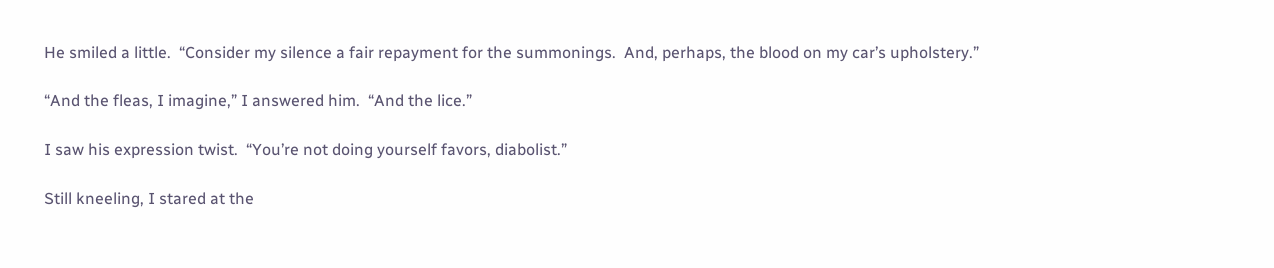He smiled a little.  “Consider my silence a fair repayment for the summonings.  And, perhaps, the blood on my car’s upholstery.”

“And the fleas, I imagine,” I answered him.  “And the lice.”

I saw his expression twist.  “You’re not doing yourself favors, diabolist.”

Still kneeling, I stared at the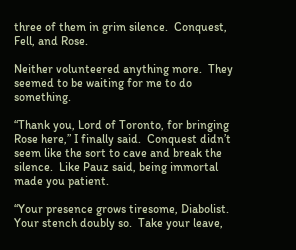three of them in grim silence.  Conquest, Fell, and Rose.

Neither volunteered anything more.  They seemed to be waiting for me to do something.

“Thank you, Lord of Toronto, for bringing Rose here,” I finally said.  Conquest didn’t seem like the sort to cave and break the silence.  Like Pauz said, being immortal made you patient.

“Your presence grows tiresome, Diabolist.  Your stench doubly so.  Take your leave,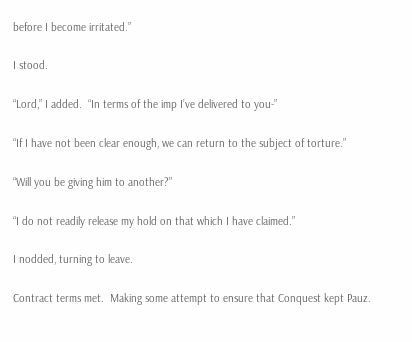before I become irritated.”

I stood.

“Lord,” I added.  “In terms of the imp I’ve delivered to you-”

“If I have not been clear enough, we can return to the subject of torture.”

“Will you be giving him to another?”

“I do not readily release my hold on that which I have claimed.”

I nodded, turning to leave.

Contract terms met.  Making some attempt to ensure that Conquest kept Pauz.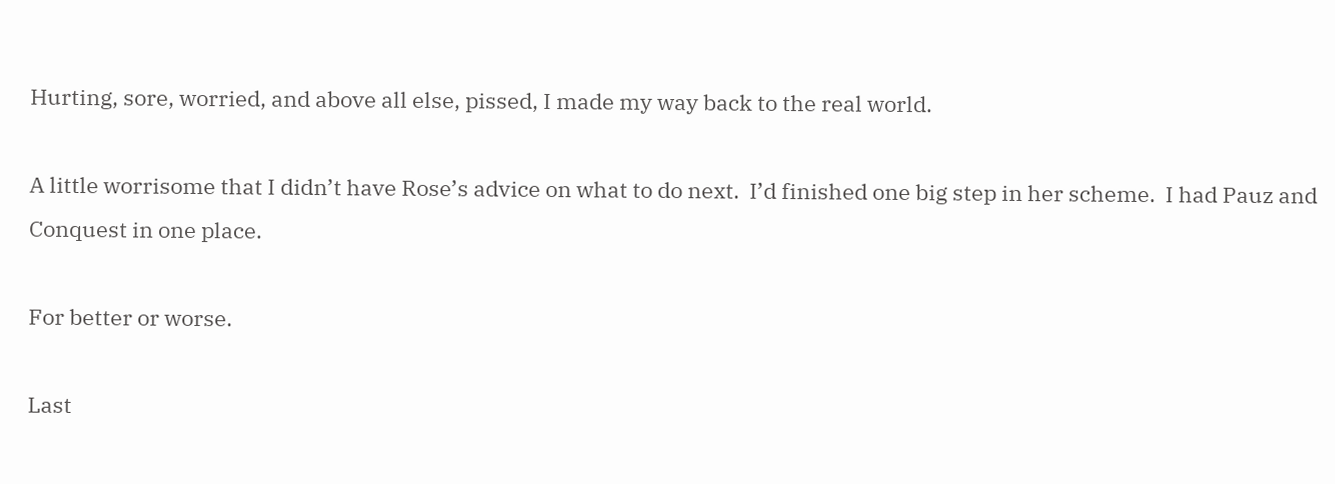Hurting, sore, worried, and above all else, pissed, I made my way back to the real world.

A little worrisome that I didn’t have Rose’s advice on what to do next.  I’d finished one big step in her scheme.  I had Pauz and Conquest in one place.

For better or worse.

Last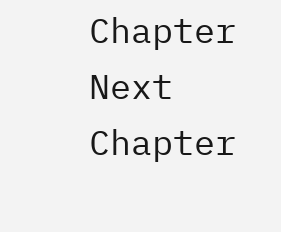Chapter                                                                        Next Chapter